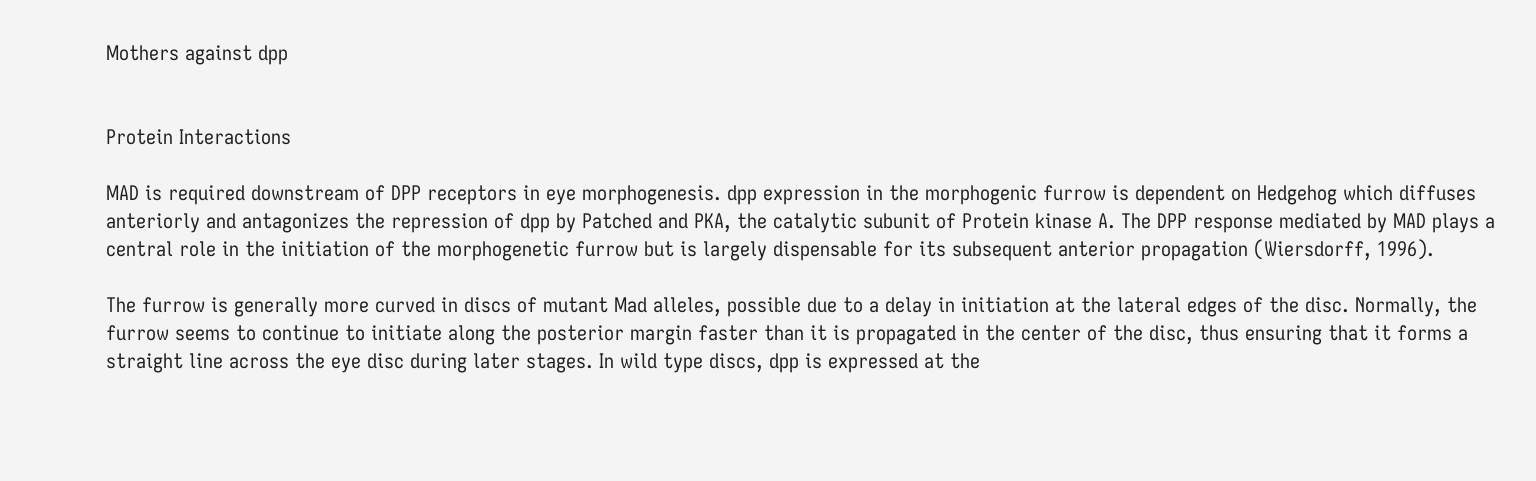Mothers against dpp


Protein Interactions

MAD is required downstream of DPP receptors in eye morphogenesis. dpp expression in the morphogenic furrow is dependent on Hedgehog which diffuses anteriorly and antagonizes the repression of dpp by Patched and PKA, the catalytic subunit of Protein kinase A. The DPP response mediated by MAD plays a central role in the initiation of the morphogenetic furrow but is largely dispensable for its subsequent anterior propagation (Wiersdorff, 1996).

The furrow is generally more curved in discs of mutant Mad alleles, possible due to a delay in initiation at the lateral edges of the disc. Normally, the furrow seems to continue to initiate along the posterior margin faster than it is propagated in the center of the disc, thus ensuring that it forms a straight line across the eye disc during later stages. In wild type discs, dpp is expressed at the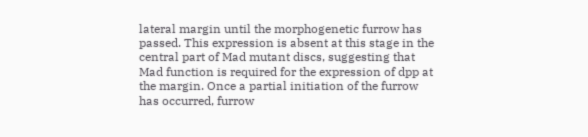lateral margin until the morphogenetic furrow has passed. This expression is absent at this stage in the central part of Mad mutant discs, suggesting that Mad function is required for the expression of dpp at the margin. Once a partial initiation of the furrow has occurred, furrow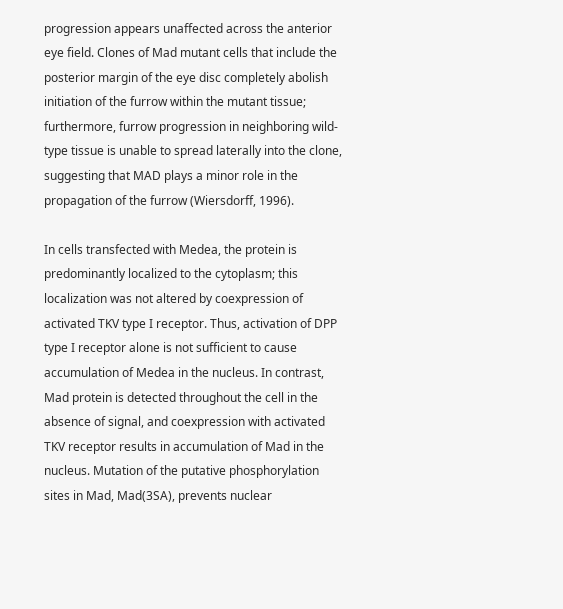progression appears unaffected across the anterior eye field. Clones of Mad mutant cells that include the posterior margin of the eye disc completely abolish initiation of the furrow within the mutant tissue; furthermore, furrow progression in neighboring wild-type tissue is unable to spread laterally into the clone, suggesting that MAD plays a minor role in the propagation of the furrow (Wiersdorff, 1996).

In cells transfected with Medea, the protein is predominantly localized to the cytoplasm; this localization was not altered by coexpression of activated TKV type I receptor. Thus, activation of DPP type I receptor alone is not sufficient to cause accumulation of Medea in the nucleus. In contrast, Mad protein is detected throughout the cell in the absence of signal, and coexpression with activated TKV receptor results in accumulation of Mad in the nucleus. Mutation of the putative phosphorylation sites in Mad, Mad(3SA), prevents nuclear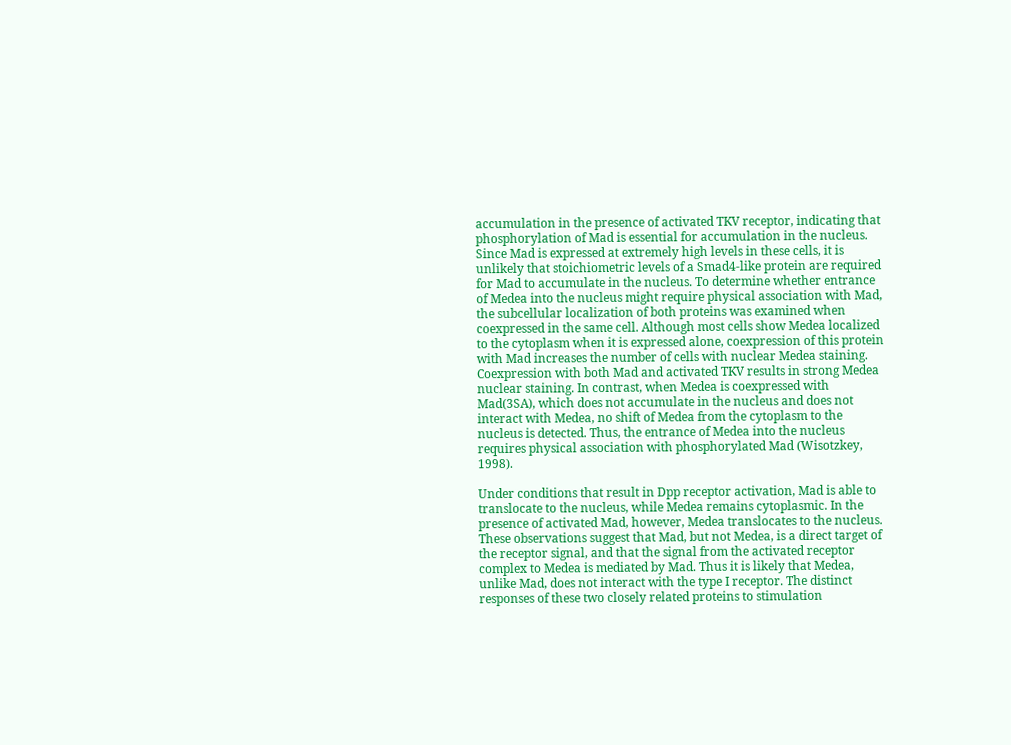accumulation in the presence of activated TKV receptor, indicating that phosphorylation of Mad is essential for accumulation in the nucleus. Since Mad is expressed at extremely high levels in these cells, it is unlikely that stoichiometric levels of a Smad4-like protein are required for Mad to accumulate in the nucleus. To determine whether entrance of Medea into the nucleus might require physical association with Mad, the subcellular localization of both proteins was examined when coexpressed in the same cell. Although most cells show Medea localized to the cytoplasm when it is expressed alone, coexpression of this protein with Mad increases the number of cells with nuclear Medea staining. Coexpression with both Mad and activated TKV results in strong Medea nuclear staining. In contrast, when Medea is coexpressed with Mad(3SA), which does not accumulate in the nucleus and does not interact with Medea, no shift of Medea from the cytoplasm to the nucleus is detected. Thus, the entrance of Medea into the nucleus requires physical association with phosphorylated Mad (Wisotzkey, 1998).

Under conditions that result in Dpp receptor activation, Mad is able to translocate to the nucleus, while Medea remains cytoplasmic. In the presence of activated Mad, however, Medea translocates to the nucleus. These observations suggest that Mad, but not Medea, is a direct target of the receptor signal, and that the signal from the activated receptor complex to Medea is mediated by Mad. Thus it is likely that Medea, unlike Mad, does not interact with the type I receptor. The distinct responses of these two closely related proteins to stimulation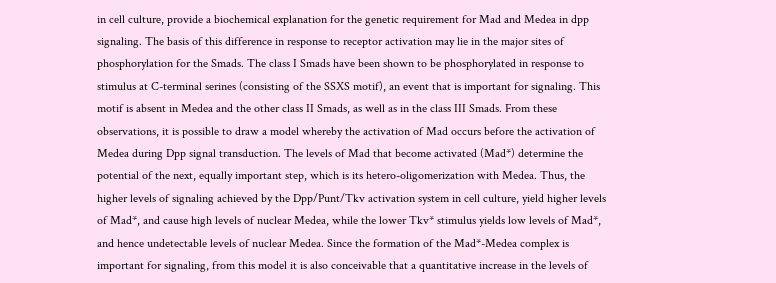in cell culture, provide a biochemical explanation for the genetic requirement for Mad and Medea in dpp signaling. The basis of this difference in response to receptor activation may lie in the major sites of phosphorylation for the Smads. The class I Smads have been shown to be phosphorylated in response to stimulus at C-terminal serines (consisting of the SSXS motif), an event that is important for signaling. This motif is absent in Medea and the other class II Smads, as well as in the class III Smads. From these observations, it is possible to draw a model whereby the activation of Mad occurs before the activation of Medea during Dpp signal transduction. The levels of Mad that become activated (Mad*) determine the potential of the next, equally important step, which is its hetero-oligomerization with Medea. Thus, the higher levels of signaling achieved by the Dpp/Punt/Tkv activation system in cell culture, yield higher levels of Mad*, and cause high levels of nuclear Medea, while the lower Tkv* stimulus yields low levels of Mad*, and hence undetectable levels of nuclear Medea. Since the formation of the Mad*-Medea complex is important for signaling, from this model it is also conceivable that a quantitative increase in the levels of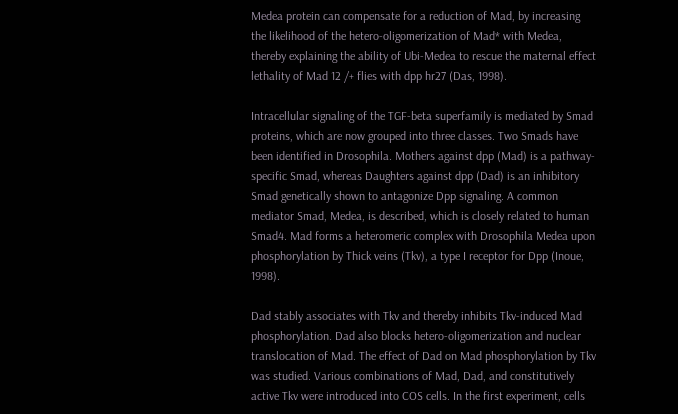Medea protein can compensate for a reduction of Mad, by increasing the likelihood of the hetero-oligomerization of Mad* with Medea, thereby explaining the ability of Ubi-Medea to rescue the maternal effect lethality of Mad 12 /+ flies with dpp hr27 (Das, 1998).

Intracellular signaling of the TGF-beta superfamily is mediated by Smad proteins, which are now grouped into three classes. Two Smads have been identified in Drosophila. Mothers against dpp (Mad) is a pathway-specific Smad, whereas Daughters against dpp (Dad) is an inhibitory Smad genetically shown to antagonize Dpp signaling. A common mediator Smad, Medea, is described, which is closely related to human Smad4. Mad forms a heteromeric complex with Drosophila Medea upon phosphorylation by Thick veins (Tkv), a type I receptor for Dpp (Inoue, 1998).

Dad stably associates with Tkv and thereby inhibits Tkv-induced Mad phosphorylation. Dad also blocks hetero-oligomerization and nuclear translocation of Mad. The effect of Dad on Mad phosphorylation by Tkv was studied. Various combinations of Mad, Dad, and constitutively active Tkv were introduced into COS cells. In the first experiment, cells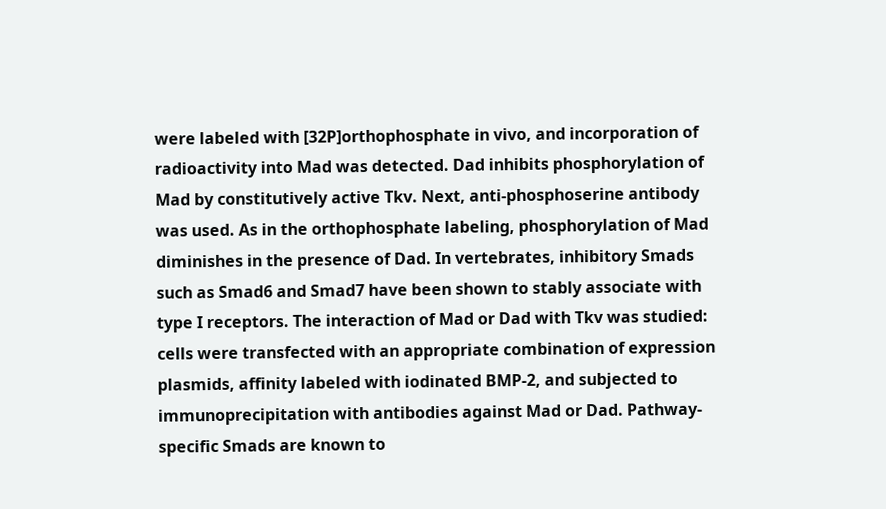were labeled with [32P]orthophosphate in vivo, and incorporation of radioactivity into Mad was detected. Dad inhibits phosphorylation of Mad by constitutively active Tkv. Next, anti-phosphoserine antibody was used. As in the orthophosphate labeling, phosphorylation of Mad diminishes in the presence of Dad. In vertebrates, inhibitory Smads such as Smad6 and Smad7 have been shown to stably associate with type I receptors. The interaction of Mad or Dad with Tkv was studied: cells were transfected with an appropriate combination of expression plasmids, affinity labeled with iodinated BMP-2, and subjected to immunoprecipitation with antibodies against Mad or Dad. Pathway-specific Smads are known to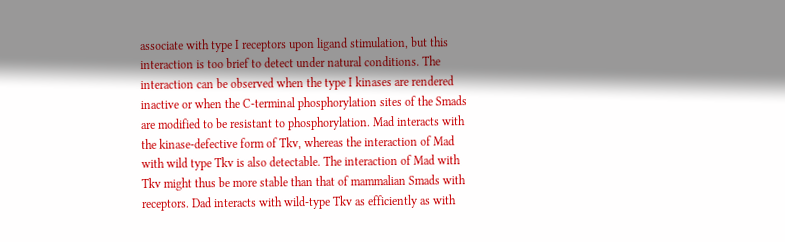associate with type I receptors upon ligand stimulation, but this interaction is too brief to detect under natural conditions. The interaction can be observed when the type I kinases are rendered inactive or when the C-terminal phosphorylation sites of the Smads are modified to be resistant to phosphorylation. Mad interacts with the kinase-defective form of Tkv, whereas the interaction of Mad with wild type Tkv is also detectable. The interaction of Mad with Tkv might thus be more stable than that of mammalian Smads with receptors. Dad interacts with wild-type Tkv as efficiently as with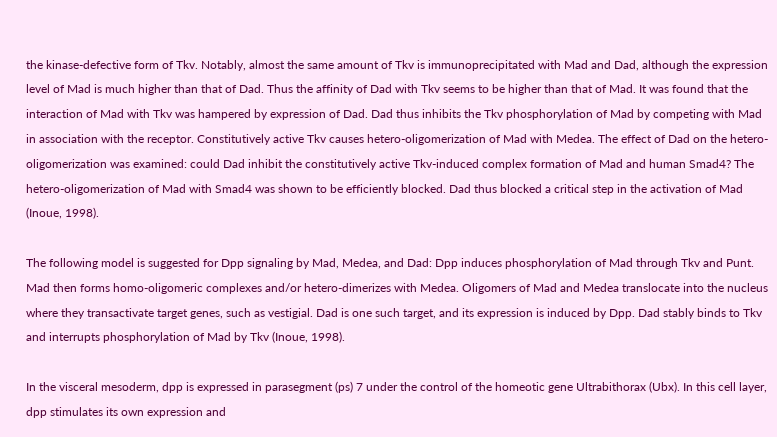the kinase-defective form of Tkv. Notably, almost the same amount of Tkv is immunoprecipitated with Mad and Dad, although the expression level of Mad is much higher than that of Dad. Thus the affinity of Dad with Tkv seems to be higher than that of Mad. It was found that the interaction of Mad with Tkv was hampered by expression of Dad. Dad thus inhibits the Tkv phosphorylation of Mad by competing with Mad in association with the receptor. Constitutively active Tkv causes hetero-oligomerization of Mad with Medea. The effect of Dad on the hetero-oligomerization was examined: could Dad inhibit the constitutively active Tkv-induced complex formation of Mad and human Smad4? The hetero-oligomerization of Mad with Smad4 was shown to be efficiently blocked. Dad thus blocked a critical step in the activation of Mad (Inoue, 1998).

The following model is suggested for Dpp signaling by Mad, Medea, and Dad: Dpp induces phosphorylation of Mad through Tkv and Punt. Mad then forms homo-oligomeric complexes and/or hetero-dimerizes with Medea. Oligomers of Mad and Medea translocate into the nucleus where they transactivate target genes, such as vestigial. Dad is one such target, and its expression is induced by Dpp. Dad stably binds to Tkv and interrupts phosphorylation of Mad by Tkv (Inoue, 1998).

In the visceral mesoderm, dpp is expressed in parasegment (ps) 7 under the control of the homeotic gene Ultrabithorax (Ubx). In this cell layer, dpp stimulates its own expression and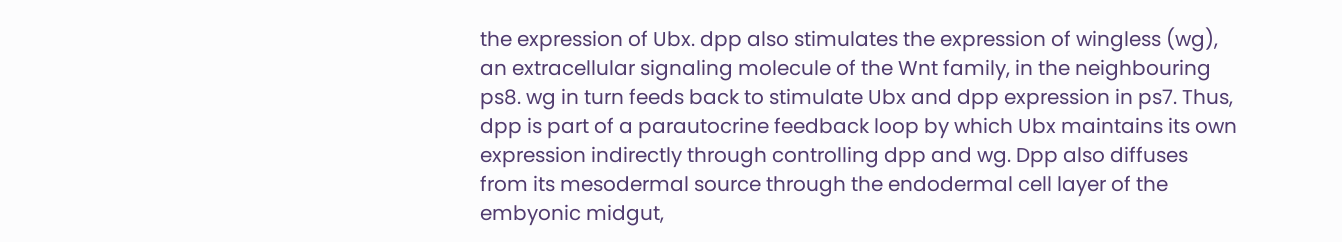the expression of Ubx. dpp also stimulates the expression of wingless (wg), an extracellular signaling molecule of the Wnt family, in the neighbouring ps8. wg in turn feeds back to stimulate Ubx and dpp expression in ps7. Thus, dpp is part of a parautocrine feedback loop by which Ubx maintains its own expression indirectly through controlling dpp and wg. Dpp also diffuses from its mesodermal source through the endodermal cell layer of the embyonic midgut,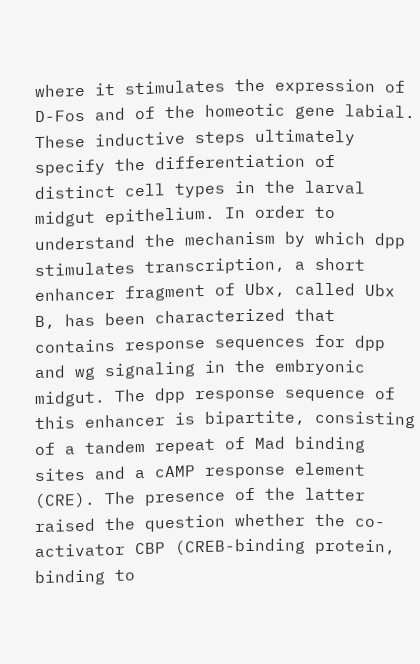where it stimulates the expression of D-Fos and of the homeotic gene labial. These inductive steps ultimately specify the differentiation of distinct cell types in the larval midgut epithelium. In order to understand the mechanism by which dpp stimulates transcription, a short enhancer fragment of Ubx, called Ubx B, has been characterized that contains response sequences for dpp and wg signaling in the embryonic midgut. The dpp response sequence of this enhancer is bipartite, consisting of a tandem repeat of Mad binding sites and a cAMP response element (CRE). The presence of the latter raised the question whether the co-activator CBP (CREB-binding protein, binding to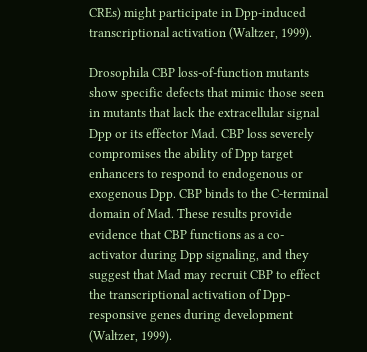CREs) might participate in Dpp-induced transcriptional activation (Waltzer, 1999).

Drosophila CBP loss-of-function mutants show specific defects that mimic those seen in mutants that lack the extracellular signal Dpp or its effector Mad. CBP loss severely compromises the ability of Dpp target enhancers to respond to endogenous or exogenous Dpp. CBP binds to the C-terminal domain of Mad. These results provide evidence that CBP functions as a co-activator during Dpp signaling, and they suggest that Mad may recruit CBP to effect the transcriptional activation of Dpp-responsive genes during development (Waltzer, 1999).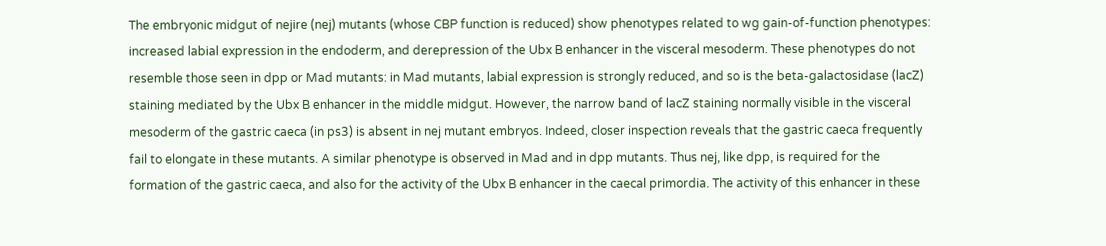The embryonic midgut of nejire (nej) mutants (whose CBP function is reduced) show phenotypes related to wg gain-of-function phenotypes: increased labial expression in the endoderm, and derepression of the Ubx B enhancer in the visceral mesoderm. These phenotypes do not resemble those seen in dpp or Mad mutants: in Mad mutants, labial expression is strongly reduced, and so is the beta-galactosidase (lacZ) staining mediated by the Ubx B enhancer in the middle midgut. However, the narrow band of lacZ staining normally visible in the visceral mesoderm of the gastric caeca (in ps3) is absent in nej mutant embryos. Indeed, closer inspection reveals that the gastric caeca frequently fail to elongate in these mutants. A similar phenotype is observed in Mad and in dpp mutants. Thus nej, like dpp, is required for the formation of the gastric caeca, and also for the activity of the Ubx B enhancer in the caecal primordia. The activity of this enhancer in these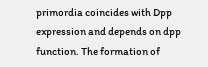primordia coincides with Dpp expression and depends on dpp function. The formation of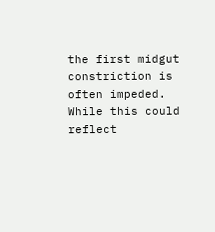the first midgut constriction is often impeded. While this could reflect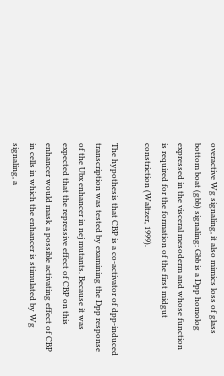overactive Wg signaling, it also mimics loss of glass bottom boat (gbb) signaling: Gbb is a Dpp homolog expressed in the visceral mesoderm and whose function is required for the formation of the first midgut constriction (Waltzer, 1999).

The hypothesis that CBP is a co-activator of dpp-induced transcription was tested by examining the Dpp response of the Ubx enhancer in nej mutants. Because it was expected that the repressive effect of CBP on this enhancer would mask a possible activating effect of CBP in cells in which the enhancer is stimulated by Wg signaling, a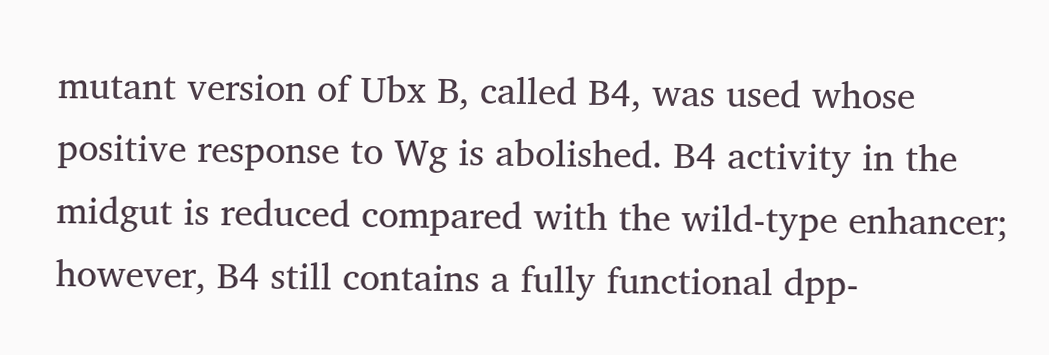mutant version of Ubx B, called B4, was used whose positive response to Wg is abolished. B4 activity in the midgut is reduced compared with the wild-type enhancer; however, B4 still contains a fully functional dpp-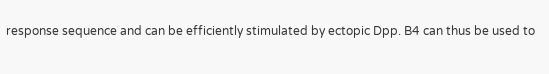response sequence and can be efficiently stimulated by ectopic Dpp. B4 can thus be used to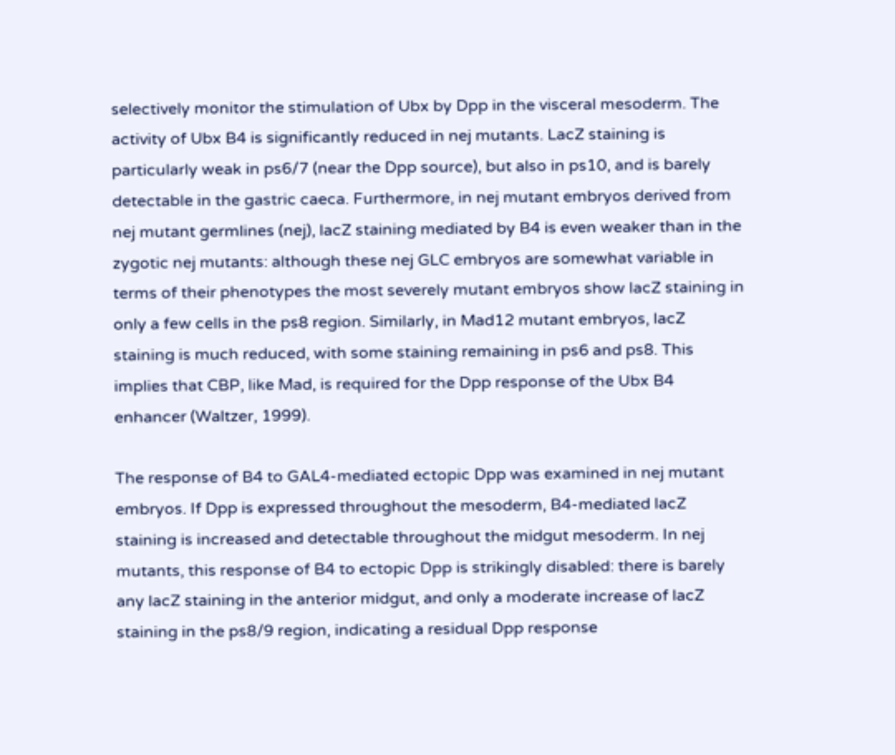selectively monitor the stimulation of Ubx by Dpp in the visceral mesoderm. The activity of Ubx B4 is significantly reduced in nej mutants. LacZ staining is particularly weak in ps6/7 (near the Dpp source), but also in ps10, and is barely detectable in the gastric caeca. Furthermore, in nej mutant embryos derived from nej mutant germlines (nej), lacZ staining mediated by B4 is even weaker than in the zygotic nej mutants: although these nej GLC embryos are somewhat variable in terms of their phenotypes the most severely mutant embryos show lacZ staining in only a few cells in the ps8 region. Similarly, in Mad12 mutant embryos, lacZ staining is much reduced, with some staining remaining in ps6 and ps8. This implies that CBP, like Mad, is required for the Dpp response of the Ubx B4 enhancer (Waltzer, 1999).

The response of B4 to GAL4-mediated ectopic Dpp was examined in nej mutant embryos. If Dpp is expressed throughout the mesoderm, B4-mediated lacZ staining is increased and detectable throughout the midgut mesoderm. In nej mutants, this response of B4 to ectopic Dpp is strikingly disabled: there is barely any lacZ staining in the anterior midgut, and only a moderate increase of lacZ staining in the ps8/9 region, indicating a residual Dpp response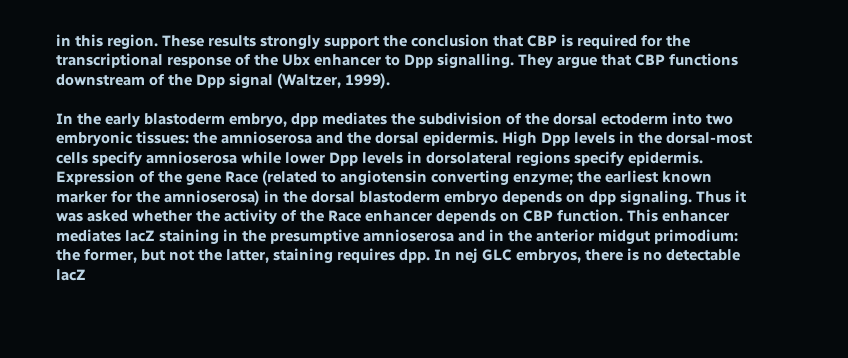in this region. These results strongly support the conclusion that CBP is required for the transcriptional response of the Ubx enhancer to Dpp signalling. They argue that CBP functions downstream of the Dpp signal (Waltzer, 1999).

In the early blastoderm embryo, dpp mediates the subdivision of the dorsal ectoderm into two embryonic tissues: the amnioserosa and the dorsal epidermis. High Dpp levels in the dorsal-most cells specify amnioserosa while lower Dpp levels in dorsolateral regions specify epidermis. Expression of the gene Race (related to angiotensin converting enzyme; the earliest known marker for the amnioserosa) in the dorsal blastoderm embryo depends on dpp signaling. Thus it was asked whether the activity of the Race enhancer depends on CBP function. This enhancer mediates lacZ staining in the presumptive amnioserosa and in the anterior midgut primodium: the former, but not the latter, staining requires dpp. In nej GLC embryos, there is no detectable lacZ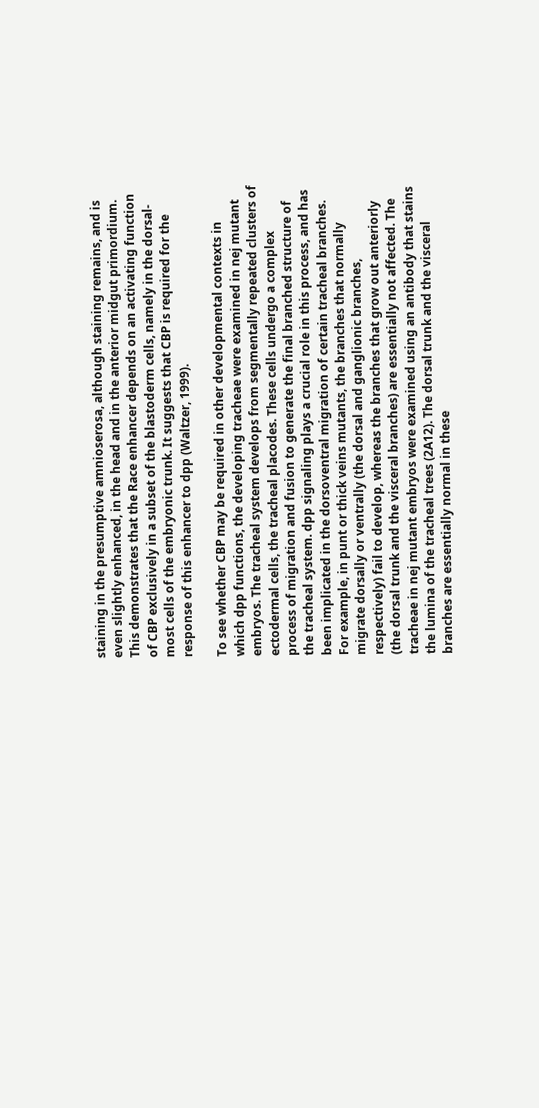staining in the presumptive amnioserosa, although staining remains, and is even slightly enhanced, in the head and in the anterior midgut primordium. This demonstrates that the Race enhancer depends on an activating function of CBP exclusively in a subset of the blastoderm cells, namely in the dorsal-most cells of the embryonic trunk. It suggests that CBP is required for the response of this enhancer to dpp (Waltzer, 1999).

To see whether CBP may be required in other developmental contexts in which dpp functions, the developing tracheae were examined in nej mutant embryos. The tracheal system develops from segmentally repeated clusters of ectodermal cells, the tracheal placodes. These cells undergo a complex process of migration and fusion to generate the final branched structure of the tracheal system. dpp signaling plays a crucial role in this process, and has been implicated in the dorsoventral migration of certain tracheal branches. For example, in punt or thick veins mutants, the branches that normally migrate dorsally or ventrally (the dorsal and ganglionic branches, respectively) fail to develop, whereas the branches that grow out anteriorly (the dorsal trunk and the visceral branches) are essentially not affected. The tracheae in nej mutant embryos were examined using an antibody that stains the lumina of the tracheal trees (2A12). The dorsal trunk and the visceral branches are essentially normal in these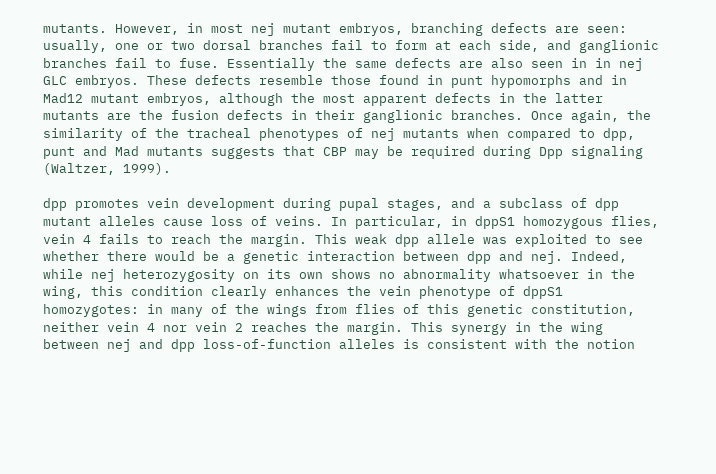mutants. However, in most nej mutant embryos, branching defects are seen: usually, one or two dorsal branches fail to form at each side, and ganglionic branches fail to fuse. Essentially the same defects are also seen in in nej GLC embryos. These defects resemble those found in punt hypomorphs and in Mad12 mutant embryos, although the most apparent defects in the latter mutants are the fusion defects in their ganglionic branches. Once again, the similarity of the tracheal phenotypes of nej mutants when compared to dpp, punt and Mad mutants suggests that CBP may be required during Dpp signaling (Waltzer, 1999).

dpp promotes vein development during pupal stages, and a subclass of dpp mutant alleles cause loss of veins. In particular, in dppS1 homozygous flies, vein 4 fails to reach the margin. This weak dpp allele was exploited to see whether there would be a genetic interaction between dpp and nej. Indeed, while nej heterozygosity on its own shows no abnormality whatsoever in the wing, this condition clearly enhances the vein phenotype of dppS1 homozygotes: in many of the wings from flies of this genetic constitution, neither vein 4 nor vein 2 reaches the margin. This synergy in the wing between nej and dpp loss-of-function alleles is consistent with the notion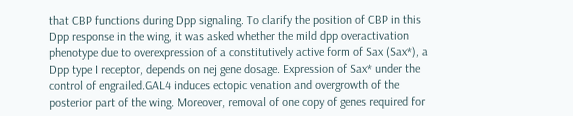that CBP functions during Dpp signaling. To clarify the position of CBP in this Dpp response in the wing, it was asked whether the mild dpp overactivation phenotype due to overexpression of a constitutively active form of Sax (Sax*), a Dpp type I receptor, depends on nej gene dosage. Expression of Sax* under the control of engrailed.GAL4 induces ectopic venation and overgrowth of the posterior part of the wing. Moreover, removal of one copy of genes required for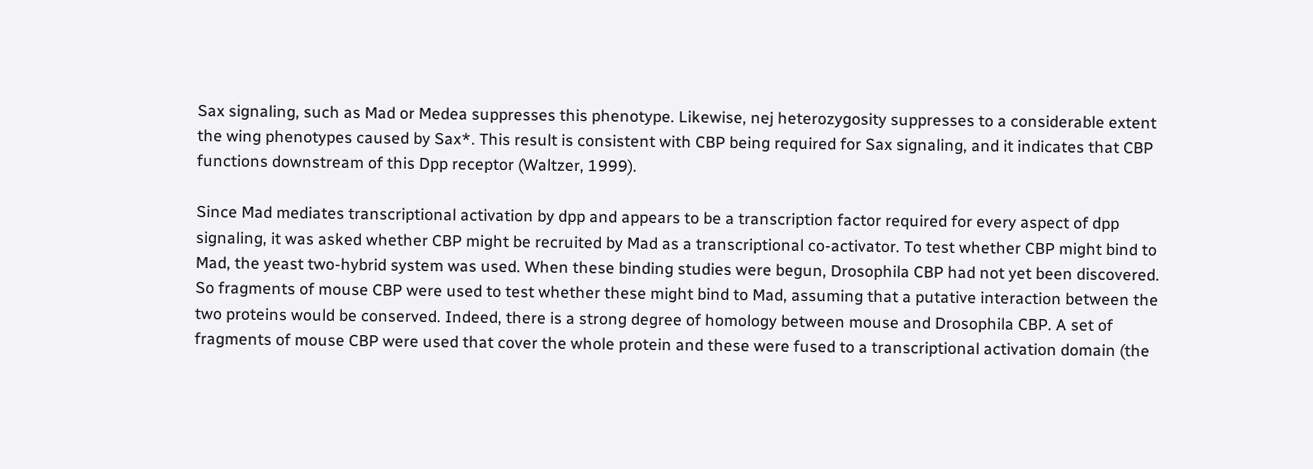Sax signaling, such as Mad or Medea suppresses this phenotype. Likewise, nej heterozygosity suppresses to a considerable extent the wing phenotypes caused by Sax*. This result is consistent with CBP being required for Sax signaling, and it indicates that CBP functions downstream of this Dpp receptor (Waltzer, 1999).

Since Mad mediates transcriptional activation by dpp and appears to be a transcription factor required for every aspect of dpp signaling, it was asked whether CBP might be recruited by Mad as a transcriptional co-activator. To test whether CBP might bind to Mad, the yeast two-hybrid system was used. When these binding studies were begun, Drosophila CBP had not yet been discovered. So fragments of mouse CBP were used to test whether these might bind to Mad, assuming that a putative interaction between the two proteins would be conserved. Indeed, there is a strong degree of homology between mouse and Drosophila CBP. A set of fragments of mouse CBP were used that cover the whole protein and these were fused to a transcriptional activation domain (the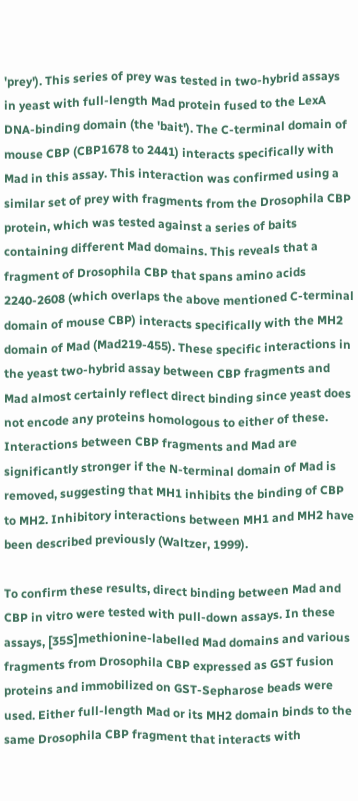'prey'). This series of prey was tested in two-hybrid assays in yeast with full-length Mad protein fused to the LexA DNA-binding domain (the 'bait'). The C-terminal domain of mouse CBP (CBP1678 to 2441) interacts specifically with Mad in this assay. This interaction was confirmed using a similar set of prey with fragments from the Drosophila CBP protein, which was tested against a series of baits containing different Mad domains. This reveals that a fragment of Drosophila CBP that spans amino acids 2240-2608 (which overlaps the above mentioned C-terminal domain of mouse CBP) interacts specifically with the MH2 domain of Mad (Mad219-455). These specific interactions in the yeast two-hybrid assay between CBP fragments and Mad almost certainly reflect direct binding since yeast does not encode any proteins homologous to either of these. Interactions between CBP fragments and Mad are significantly stronger if the N-terminal domain of Mad is removed, suggesting that MH1 inhibits the binding of CBP to MH2. Inhibitory interactions between MH1 and MH2 have been described previously (Waltzer, 1999).

To confirm these results, direct binding between Mad and CBP in vitro were tested with pull-down assays. In these assays, [35S]methionine-labelled Mad domains and various fragments from Drosophila CBP expressed as GST fusion proteins and immobilized on GST-Sepharose beads were used. Either full-length Mad or its MH2 domain binds to the same Drosophila CBP fragment that interacts with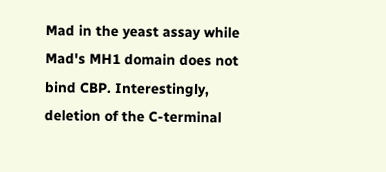Mad in the yeast assay while Mad's MH1 domain does not bind CBP. Interestingly, deletion of the C-terminal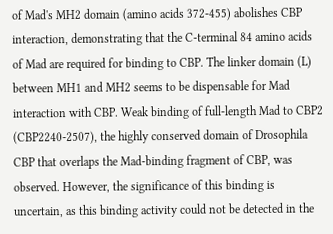of Mad's MH2 domain (amino acids 372-455) abolishes CBP interaction, demonstrating that the C-terminal 84 amino acids of Mad are required for binding to CBP. The linker domain (L) between MH1 and MH2 seems to be dispensable for Mad interaction with CBP. Weak binding of full-length Mad to CBP2 (CBP2240-2507), the highly conserved domain of Drosophila CBP that overlaps the Mad-binding fragment of CBP, was observed. However, the significance of this binding is uncertain, as this binding activity could not be detected in the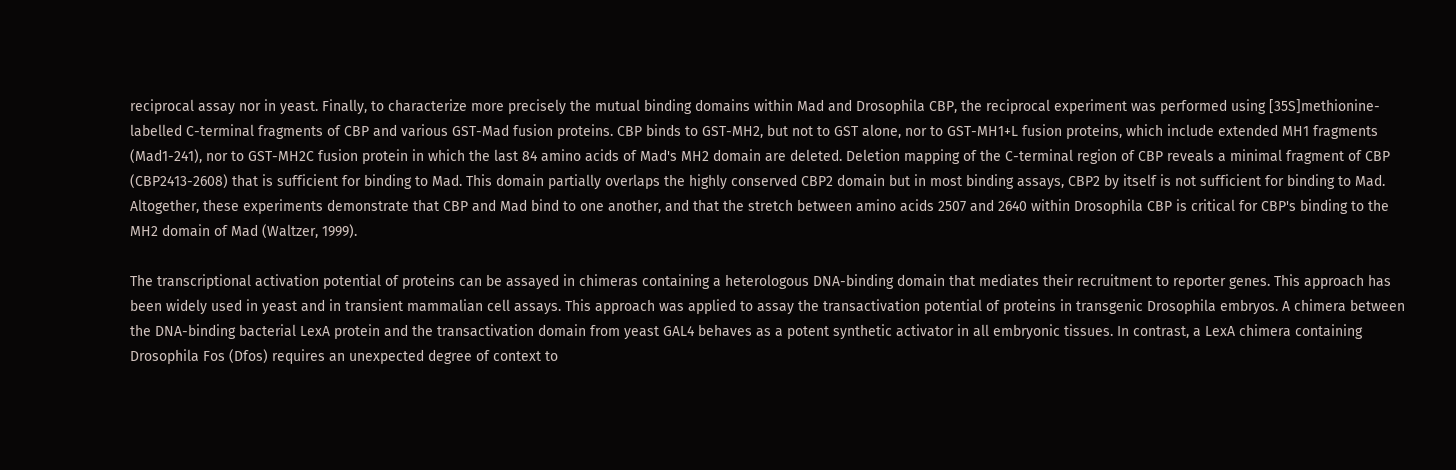reciprocal assay nor in yeast. Finally, to characterize more precisely the mutual binding domains within Mad and Drosophila CBP, the reciprocal experiment was performed using [35S]methionine-labelled C-terminal fragments of CBP and various GST-Mad fusion proteins. CBP binds to GST-MH2, but not to GST alone, nor to GST-MH1+L fusion proteins, which include extended MH1 fragments (Mad1-241), nor to GST-MH2C fusion protein in which the last 84 amino acids of Mad's MH2 domain are deleted. Deletion mapping of the C-terminal region of CBP reveals a minimal fragment of CBP (CBP2413-2608) that is sufficient for binding to Mad. This domain partially overlaps the highly conserved CBP2 domain but in most binding assays, CBP2 by itself is not sufficient for binding to Mad. Altogether, these experiments demonstrate that CBP and Mad bind to one another, and that the stretch between amino acids 2507 and 2640 within Drosophila CBP is critical for CBP's binding to the MH2 domain of Mad (Waltzer, 1999).

The transcriptional activation potential of proteins can be assayed in chimeras containing a heterologous DNA-binding domain that mediates their recruitment to reporter genes. This approach has been widely used in yeast and in transient mammalian cell assays. This approach was applied to assay the transactivation potential of proteins in transgenic Drosophila embryos. A chimera between the DNA-binding bacterial LexA protein and the transactivation domain from yeast GAL4 behaves as a potent synthetic activator in all embryonic tissues. In contrast, a LexA chimera containing Drosophila Fos (Dfos) requires an unexpected degree of context to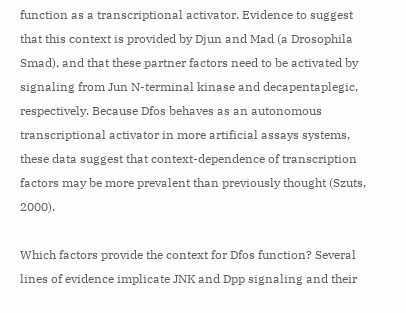function as a transcriptional activator. Evidence to suggest that this context is provided by Djun and Mad (a Drosophila Smad), and that these partner factors need to be activated by signaling from Jun N-terminal kinase and decapentaplegic, respectively. Because Dfos behaves as an autonomous transcriptional activator in more artificial assays systems, these data suggest that context-dependence of transcription factors may be more prevalent than previously thought (Szuts, 2000).

Which factors provide the context for Dfos function? Several lines of evidence implicate JNK and Dpp signaling and their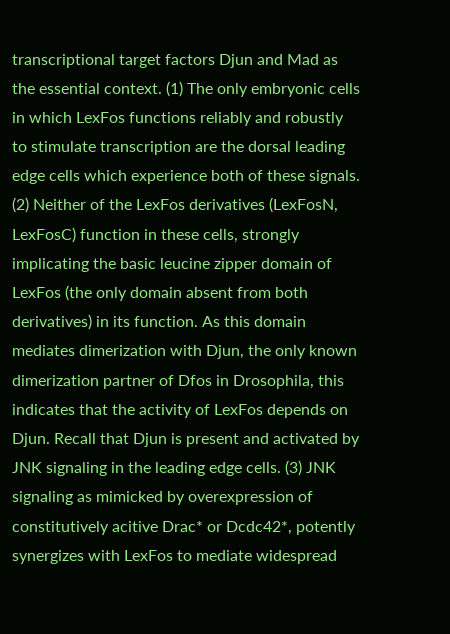transcriptional target factors Djun and Mad as the essential context. (1) The only embryonic cells in which LexFos functions reliably and robustly to stimulate transcription are the dorsal leading edge cells which experience both of these signals. (2) Neither of the LexFos derivatives (LexFosN, LexFosC) function in these cells, strongly implicating the basic leucine zipper domain of LexFos (the only domain absent from both derivatives) in its function. As this domain mediates dimerization with Djun, the only known dimerization partner of Dfos in Drosophila, this indicates that the activity of LexFos depends on Djun. Recall that Djun is present and activated by JNK signaling in the leading edge cells. (3) JNK signaling as mimicked by overexpression of constitutively acitive Drac* or Dcdc42*, potently synergizes with LexFos to mediate widespread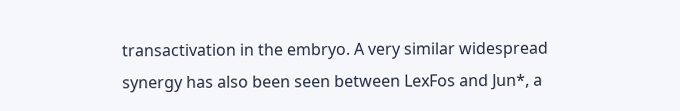transactivation in the embryo. A very similar widespread synergy has also been seen between LexFos and Jun*, a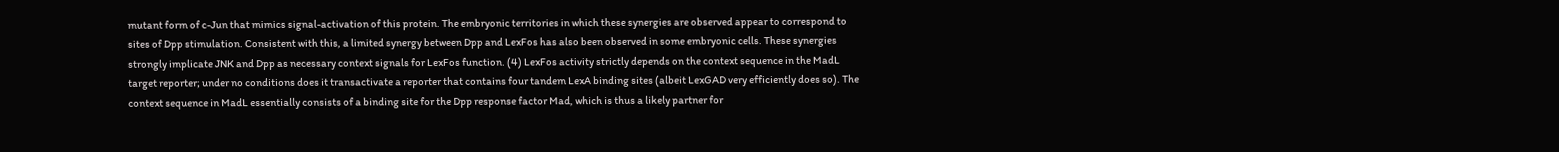mutant form of c-Jun that mimics signal-activation of this protein. The embryonic territories in which these synergies are observed appear to correspond to sites of Dpp stimulation. Consistent with this, a limited synergy between Dpp and LexFos has also been observed in some embryonic cells. These synergies strongly implicate JNK and Dpp as necessary context signals for LexFos function. (4) LexFos activity strictly depends on the context sequence in the MadL target reporter; under no conditions does it transactivate a reporter that contains four tandem LexA binding sites (albeit LexGAD very efficiently does so). The context sequence in MadL essentially consists of a binding site for the Dpp response factor Mad, which is thus a likely partner for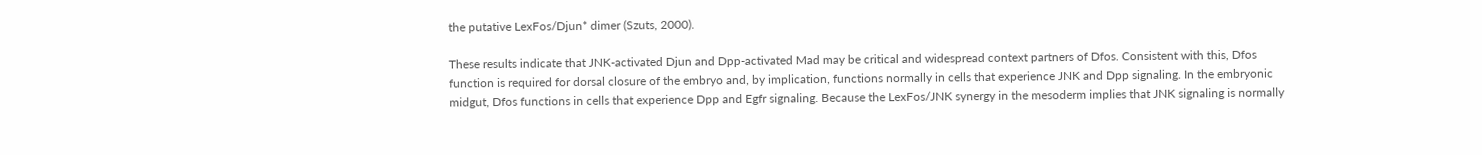the putative LexFos/Djun* dimer (Szuts, 2000).

These results indicate that JNK-activated Djun and Dpp-activated Mad may be critical and widespread context partners of Dfos. Consistent with this, Dfos function is required for dorsal closure of the embryo and, by implication, functions normally in cells that experience JNK and Dpp signaling. In the embryonic midgut, Dfos functions in cells that experience Dpp and Egfr signaling. Because the LexFos/JNK synergy in the mesoderm implies that JNK signaling is normally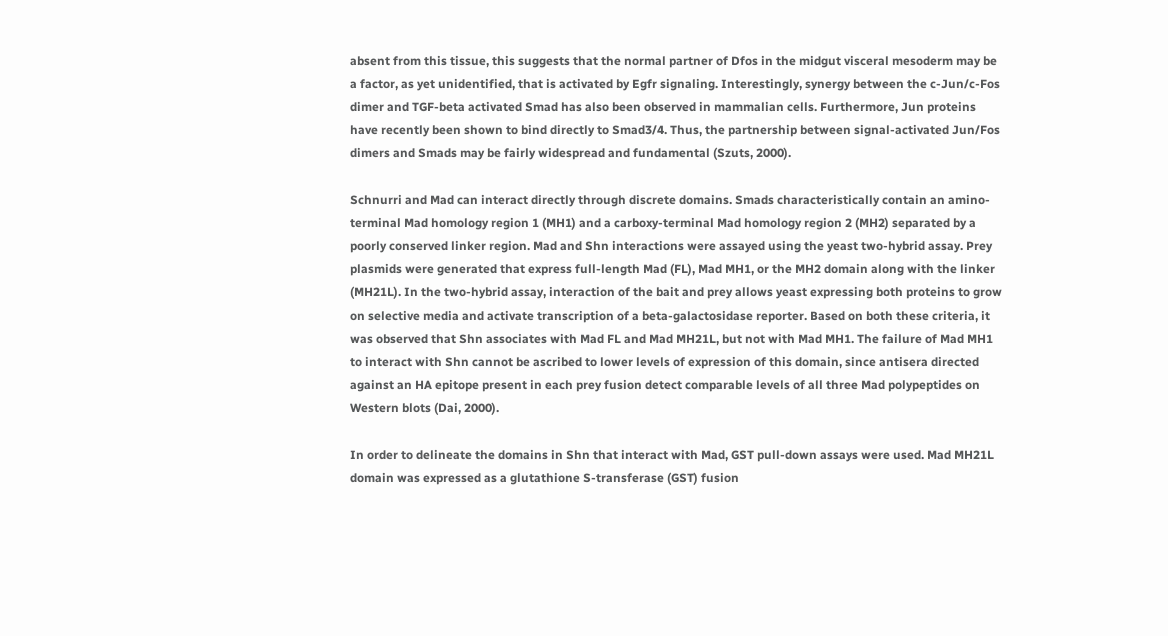absent from this tissue, this suggests that the normal partner of Dfos in the midgut visceral mesoderm may be a factor, as yet unidentified, that is activated by Egfr signaling. Interestingly, synergy between the c-Jun/c-Fos dimer and TGF-beta activated Smad has also been observed in mammalian cells. Furthermore, Jun proteins have recently been shown to bind directly to Smad3/4. Thus, the partnership between signal-activated Jun/Fos dimers and Smads may be fairly widespread and fundamental (Szuts, 2000).

Schnurri and Mad can interact directly through discrete domains. Smads characteristically contain an amino-terminal Mad homology region 1 (MH1) and a carboxy-terminal Mad homology region 2 (MH2) separated by a poorly conserved linker region. Mad and Shn interactions were assayed using the yeast two-hybrid assay. Prey plasmids were generated that express full-length Mad (FL), Mad MH1, or the MH2 domain along with the linker (MH21L). In the two-hybrid assay, interaction of the bait and prey allows yeast expressing both proteins to grow on selective media and activate transcription of a beta-galactosidase reporter. Based on both these criteria, it was observed that Shn associates with Mad FL and Mad MH21L, but not with Mad MH1. The failure of Mad MH1 to interact with Shn cannot be ascribed to lower levels of expression of this domain, since antisera directed against an HA epitope present in each prey fusion detect comparable levels of all three Mad polypeptides on Western blots (Dai, 2000).

In order to delineate the domains in Shn that interact with Mad, GST pull-down assays were used. Mad MH21L domain was expressed as a glutathione S-transferase (GST) fusion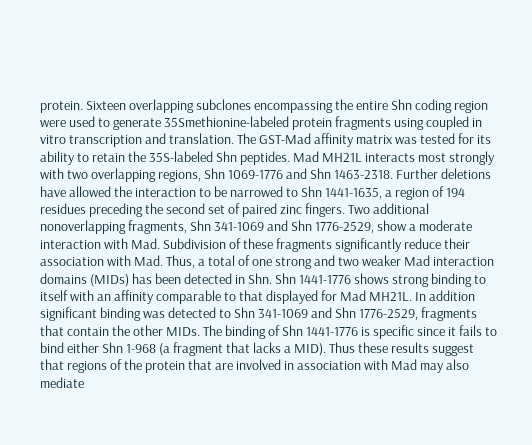protein. Sixteen overlapping subclones encompassing the entire Shn coding region were used to generate 35Smethionine-labeled protein fragments using coupled in vitro transcription and translation. The GST-Mad affinity matrix was tested for its ability to retain the 35S-labeled Shn peptides. Mad MH21L interacts most strongly with two overlapping regions, Shn 1069-1776 and Shn 1463-2318. Further deletions have allowed the interaction to be narrowed to Shn 1441-1635, a region of 194 residues preceding the second set of paired zinc fingers. Two additional nonoverlapping fragments, Shn 341-1069 and Shn 1776-2529, show a moderate interaction with Mad. Subdivision of these fragments significantly reduce their association with Mad. Thus, a total of one strong and two weaker Mad interaction domains (MIDs) has been detected in Shn. Shn 1441-1776 shows strong binding to itself with an affinity comparable to that displayed for Mad MH21L. In addition significant binding was detected to Shn 341-1069 and Shn 1776-2529, fragments that contain the other MIDs. The binding of Shn 1441-1776 is specific since it fails to bind either Shn 1-968 (a fragment that lacks a MID). Thus these results suggest that regions of the protein that are involved in association with Mad may also mediate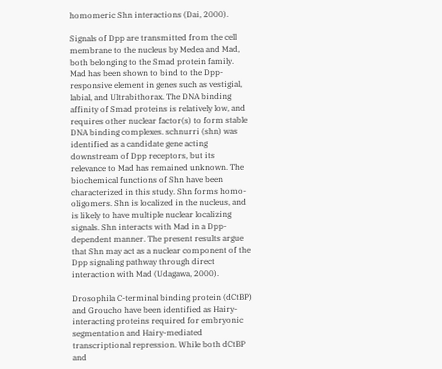homomeric Shn interactions (Dai, 2000).

Signals of Dpp are transmitted from the cell membrane to the nucleus by Medea and Mad, both belonging to the Smad protein family. Mad has been shown to bind to the Dpp-responsive element in genes such as vestigial, labial, and Ultrabithorax. The DNA binding affinity of Smad proteins is relatively low, and requires other nuclear factor(s) to form stable DNA binding complexes. schnurri (shn) was identified as a candidate gene acting downstream of Dpp receptors, but its relevance to Mad has remained unknown. The biochemical functions of Shn have been characterized in this study. Shn forms homo-oligomers. Shn is localized in the nucleus, and is likely to have multiple nuclear localizing signals. Shn interacts with Mad in a Dpp-dependent manner. The present results argue that Shn may act as a nuclear component of the Dpp signaling pathway through direct interaction with Mad (Udagawa, 2000).

Drosophila C-terminal binding protein (dCtBP) and Groucho have been identified as Hairy-interacting proteins required for embryonic segmentation and Hairy-mediated transcriptional repression. While both dCtBP and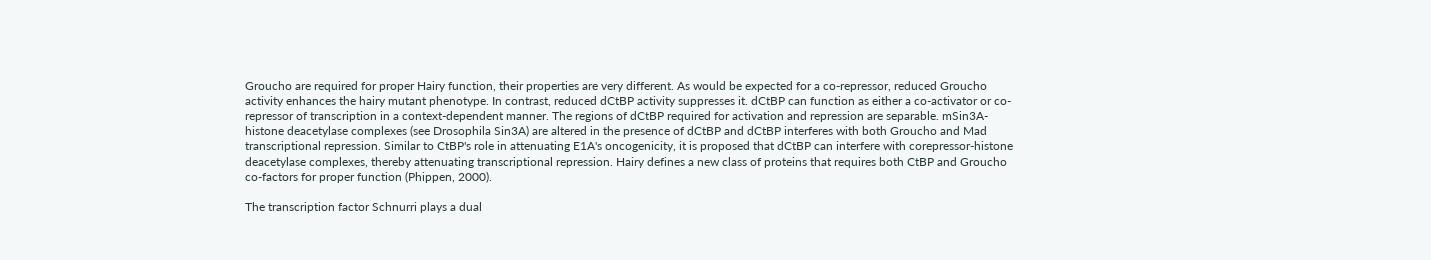Groucho are required for proper Hairy function, their properties are very different. As would be expected for a co-repressor, reduced Groucho activity enhances the hairy mutant phenotype. In contrast, reduced dCtBP activity suppresses it. dCtBP can function as either a co-activator or co-repressor of transcription in a context-dependent manner. The regions of dCtBP required for activation and repression are separable. mSin3A-histone deacetylase complexes (see Drosophila Sin3A) are altered in the presence of dCtBP and dCtBP interferes with both Groucho and Mad transcriptional repression. Similar to CtBP's role in attenuating E1A's oncogenicity, it is proposed that dCtBP can interfere with corepressor-histone deacetylase complexes, thereby attenuating transcriptional repression. Hairy defines a new class of proteins that requires both CtBP and Groucho co-factors for proper function (Phippen, 2000).

The transcription factor Schnurri plays a dual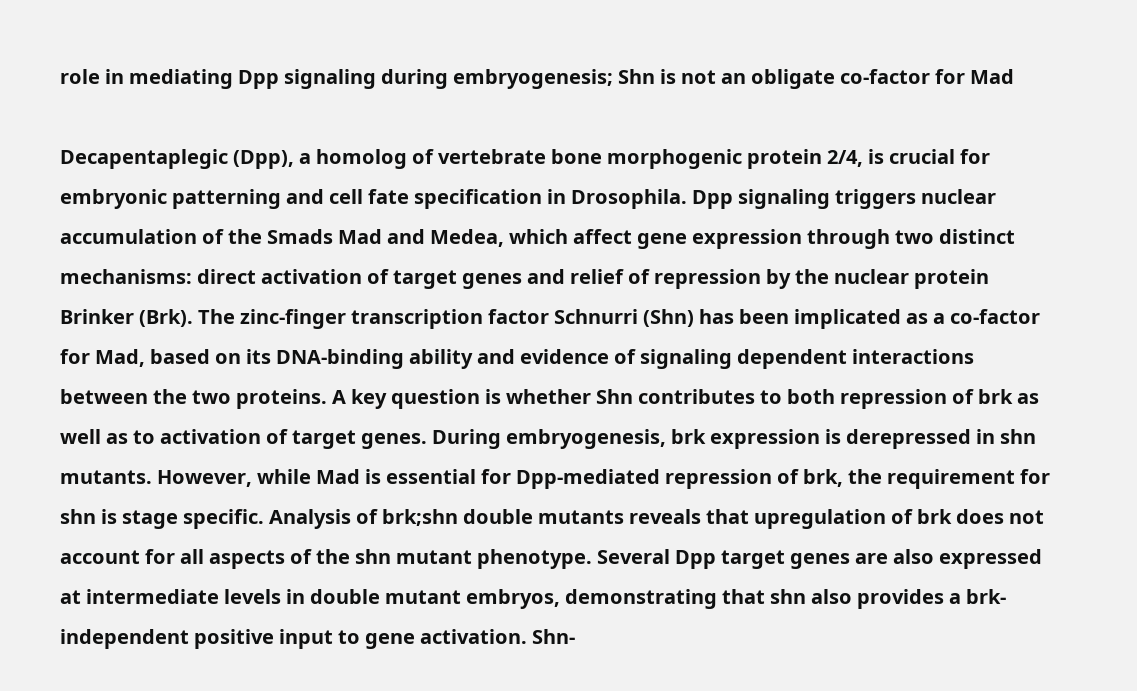role in mediating Dpp signaling during embryogenesis; Shn is not an obligate co-factor for Mad

Decapentaplegic (Dpp), a homolog of vertebrate bone morphogenic protein 2/4, is crucial for embryonic patterning and cell fate specification in Drosophila. Dpp signaling triggers nuclear accumulation of the Smads Mad and Medea, which affect gene expression through two distinct mechanisms: direct activation of target genes and relief of repression by the nuclear protein Brinker (Brk). The zinc-finger transcription factor Schnurri (Shn) has been implicated as a co-factor for Mad, based on its DNA-binding ability and evidence of signaling dependent interactions between the two proteins. A key question is whether Shn contributes to both repression of brk as well as to activation of target genes. During embryogenesis, brk expression is derepressed in shn mutants. However, while Mad is essential for Dpp-mediated repression of brk, the requirement for shn is stage specific. Analysis of brk;shn double mutants reveals that upregulation of brk does not account for all aspects of the shn mutant phenotype. Several Dpp target genes are also expressed at intermediate levels in double mutant embryos, demonstrating that shn also provides a brk-independent positive input to gene activation. Shn-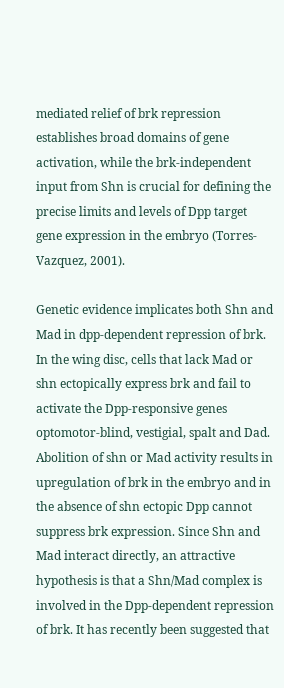mediated relief of brk repression establishes broad domains of gene activation, while the brk-independent input from Shn is crucial for defining the precise limits and levels of Dpp target gene expression in the embryo (Torres-Vazquez, 2001).

Genetic evidence implicates both Shn and Mad in dpp-dependent repression of brk. In the wing disc, cells that lack Mad or shn ectopically express brk and fail to activate the Dpp-responsive genes optomotor-blind, vestigial, spalt and Dad. Abolition of shn or Mad activity results in upregulation of brk in the embryo and in the absence of shn ectopic Dpp cannot suppress brk expression. Since Shn and Mad interact directly, an attractive hypothesis is that a Shn/Mad complex is involved in the Dpp-dependent repression of brk. It has recently been suggested that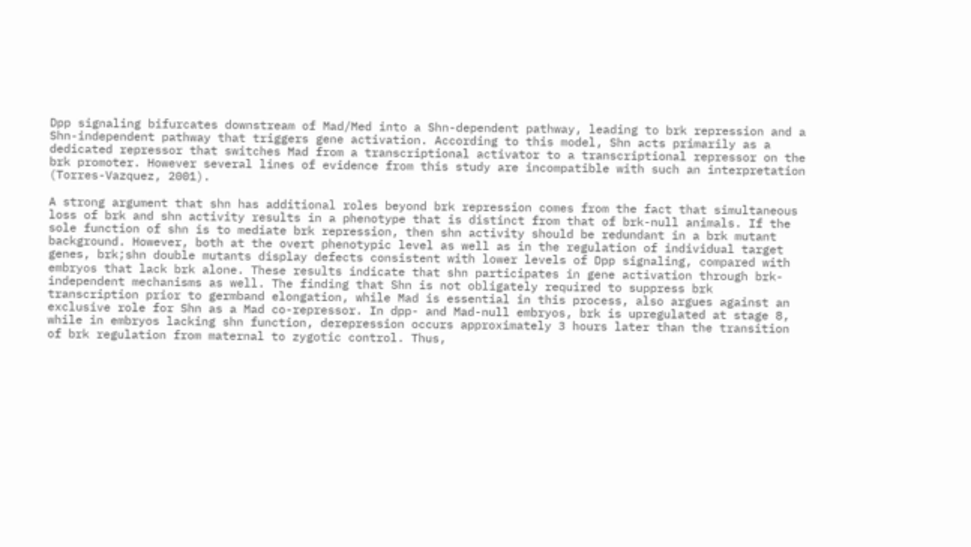Dpp signaling bifurcates downstream of Mad/Med into a Shn-dependent pathway, leading to brk repression and a Shn-independent pathway that triggers gene activation. According to this model, Shn acts primarily as a dedicated repressor that switches Mad from a transcriptional activator to a transcriptional repressor on the brk promoter. However several lines of evidence from this study are incompatible with such an interpretation (Torres-Vazquez, 2001).

A strong argument that shn has additional roles beyond brk repression comes from the fact that simultaneous loss of brk and shn activity results in a phenotype that is distinct from that of brk-null animals. If the sole function of shn is to mediate brk repression, then shn activity should be redundant in a brk mutant background. However, both at the overt phenotypic level as well as in the regulation of individual target genes, brk;shn double mutants display defects consistent with lower levels of Dpp signaling, compared with embryos that lack brk alone. These results indicate that shn participates in gene activation through brk-independent mechanisms as well. The finding that Shn is not obligately required to suppress brk transcription prior to germband elongation, while Mad is essential in this process, also argues against an exclusive role for Shn as a Mad co-repressor. In dpp- and Mad-null embryos, brk is upregulated at stage 8, while in embryos lacking shn function, derepression occurs approximately 3 hours later than the transition of brk regulation from maternal to zygotic control. Thus,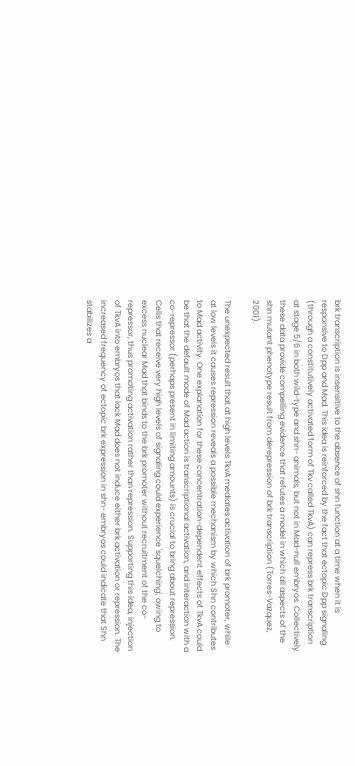brk transcription is insensitive to the absence of shn function at a time when it is responsive to Dpp and Mad. This idea is reinforced by the fact that ectopic Dpp signaling (through a constitutively activated form of Tkv called TkvA) can repress brk transcription at stage 5/6 in both wild-type and shn- animals, but not in Mad-null embryos. Collectively these data provide compelling evidence that refutes a model in which all aspects of the shn mutant phenotype result from derepression of brk transcription (Torres-Vazquez, 2001).

The unexpected result that at high levels TkvA mediates activation of brk promoter, while at low levels it causes repression reveals a possible mechanism by which Shn contributes to Mad activity. One explanation for these concentration-dependent effects of TkvA could be that the default mode of Mad action is transcriptional activation, and interaction with a co-repressor (perhaps present in limiting amounts) is crucial to bring about repression. Cells that receive very high levels of signaling could experience 'squelching', owing to excess nuclear Mad that binds to the brk promoter without recruitment of the co-repressor, thus promoting activation rather than repression. Supporting this idea, injection of TkvA into embryos that lack Mad does not induce either brk activation or repression. The increased frequency of ectopic brk expression in shn- embryos could indicate that Shn stabilizes a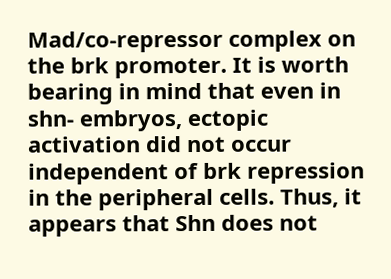Mad/co-repressor complex on the brk promoter. It is worth bearing in mind that even in shn- embryos, ectopic activation did not occur independent of brk repression in the peripheral cells. Thus, it appears that Shn does not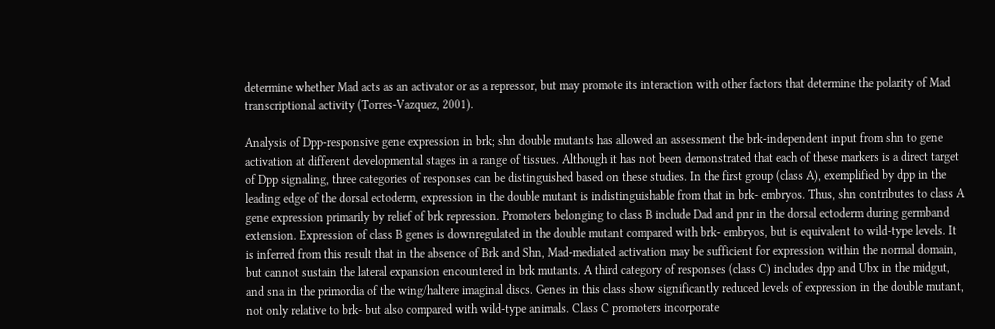determine whether Mad acts as an activator or as a repressor, but may promote its interaction with other factors that determine the polarity of Mad transcriptional activity (Torres-Vazquez, 2001).

Analysis of Dpp-responsive gene expression in brk; shn double mutants has allowed an assessment the brk-independent input from shn to gene activation at different developmental stages in a range of tissues. Although it has not been demonstrated that each of these markers is a direct target of Dpp signaling, three categories of responses can be distinguished based on these studies. In the first group (class A), exemplified by dpp in the leading edge of the dorsal ectoderm, expression in the double mutant is indistinguishable from that in brk- embryos. Thus, shn contributes to class A gene expression primarily by relief of brk repression. Promoters belonging to class B include Dad and pnr in the dorsal ectoderm during germband extension. Expression of class B genes is downregulated in the double mutant compared with brk- embryos, but is equivalent to wild-type levels. It is inferred from this result that in the absence of Brk and Shn, Mad-mediated activation may be sufficient for expression within the normal domain, but cannot sustain the lateral expansion encountered in brk mutants. A third category of responses (class C) includes dpp and Ubx in the midgut, and sna in the primordia of the wing/haltere imaginal discs. Genes in this class show significantly reduced levels of expression in the double mutant, not only relative to brk- but also compared with wild-type animals. Class C promoters incorporate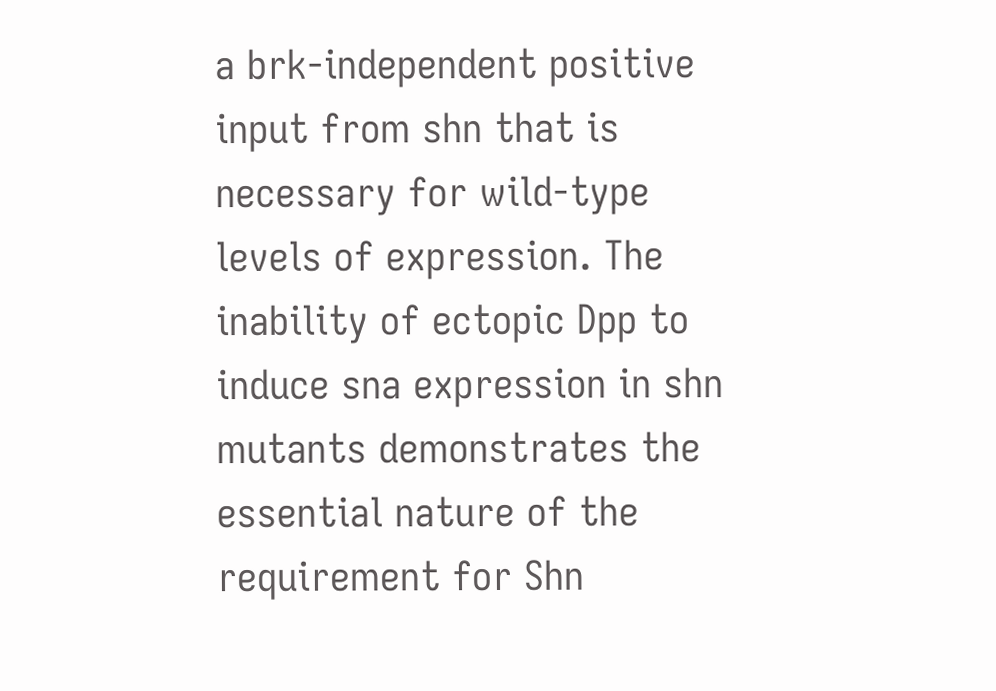a brk-independent positive input from shn that is necessary for wild-type levels of expression. The inability of ectopic Dpp to induce sna expression in shn mutants demonstrates the essential nature of the requirement for Shn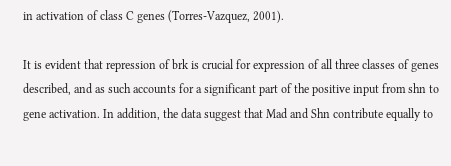in activation of class C genes (Torres-Vazquez, 2001).

It is evident that repression of brk is crucial for expression of all three classes of genes described, and as such accounts for a significant part of the positive input from shn to gene activation. In addition, the data suggest that Mad and Shn contribute equally to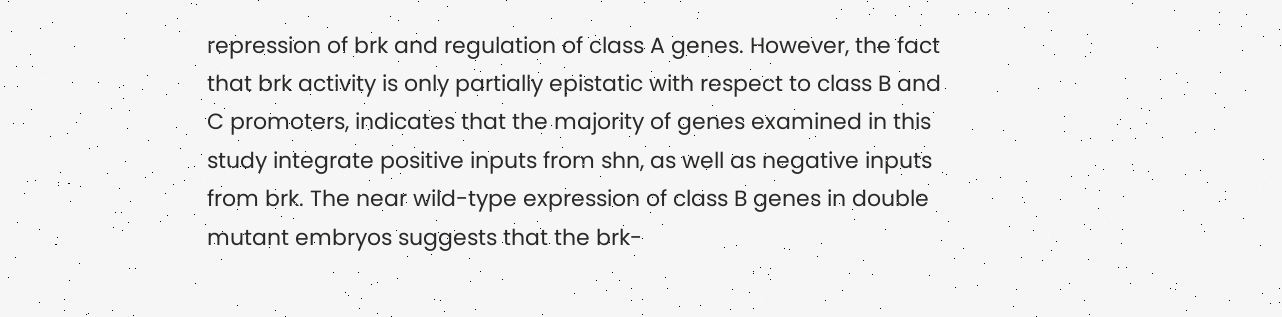repression of brk and regulation of class A genes. However, the fact that brk activity is only partially epistatic with respect to class B and C promoters, indicates that the majority of genes examined in this study integrate positive inputs from shn, as well as negative inputs from brk. The near wild-type expression of class B genes in double mutant embryos suggests that the brk-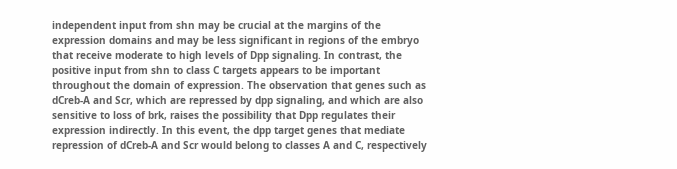independent input from shn may be crucial at the margins of the expression domains and may be less significant in regions of the embryo that receive moderate to high levels of Dpp signaling. In contrast, the positive input from shn to class C targets appears to be important throughout the domain of expression. The observation that genes such as dCreb-A and Scr, which are repressed by dpp signaling, and which are also sensitive to loss of brk, raises the possibility that Dpp regulates their expression indirectly. In this event, the dpp target genes that mediate repression of dCreb-A and Scr would belong to classes A and C, respectively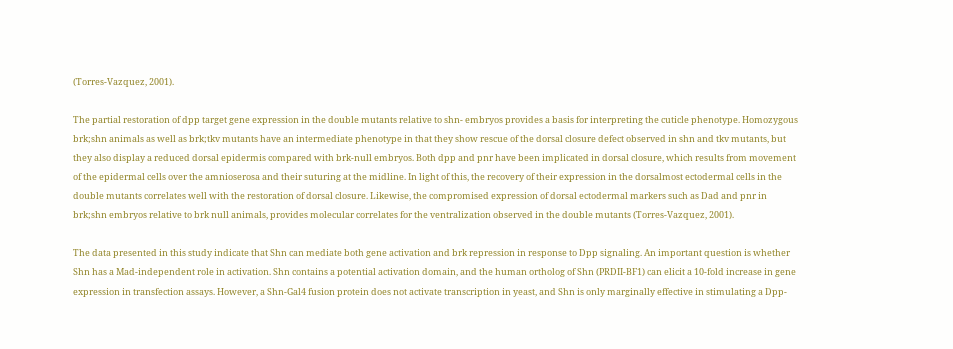(Torres-Vazquez, 2001).

The partial restoration of dpp target gene expression in the double mutants relative to shn- embryos provides a basis for interpreting the cuticle phenotype. Homozygous brk;shn animals as well as brk;tkv mutants have an intermediate phenotype in that they show rescue of the dorsal closure defect observed in shn and tkv mutants, but they also display a reduced dorsal epidermis compared with brk-null embryos. Both dpp and pnr have been implicated in dorsal closure, which results from movement of the epidermal cells over the amnioserosa and their suturing at the midline. In light of this, the recovery of their expression in the dorsalmost ectodermal cells in the double mutants correlates well with the restoration of dorsal closure. Likewise, the compromised expression of dorsal ectodermal markers such as Dad and pnr in brk;shn embryos relative to brk null animals, provides molecular correlates for the ventralization observed in the double mutants (Torres-Vazquez, 2001).

The data presented in this study indicate that Shn can mediate both gene activation and brk repression in response to Dpp signaling. An important question is whether Shn has a Mad-independent role in activation. Shn contains a potential activation domain, and the human ortholog of Shn (PRDII-BF1) can elicit a 10-fold increase in gene expression in transfection assays. However, a Shn-Gal4 fusion protein does not activate transcription in yeast, and Shn is only marginally effective in stimulating a Dpp-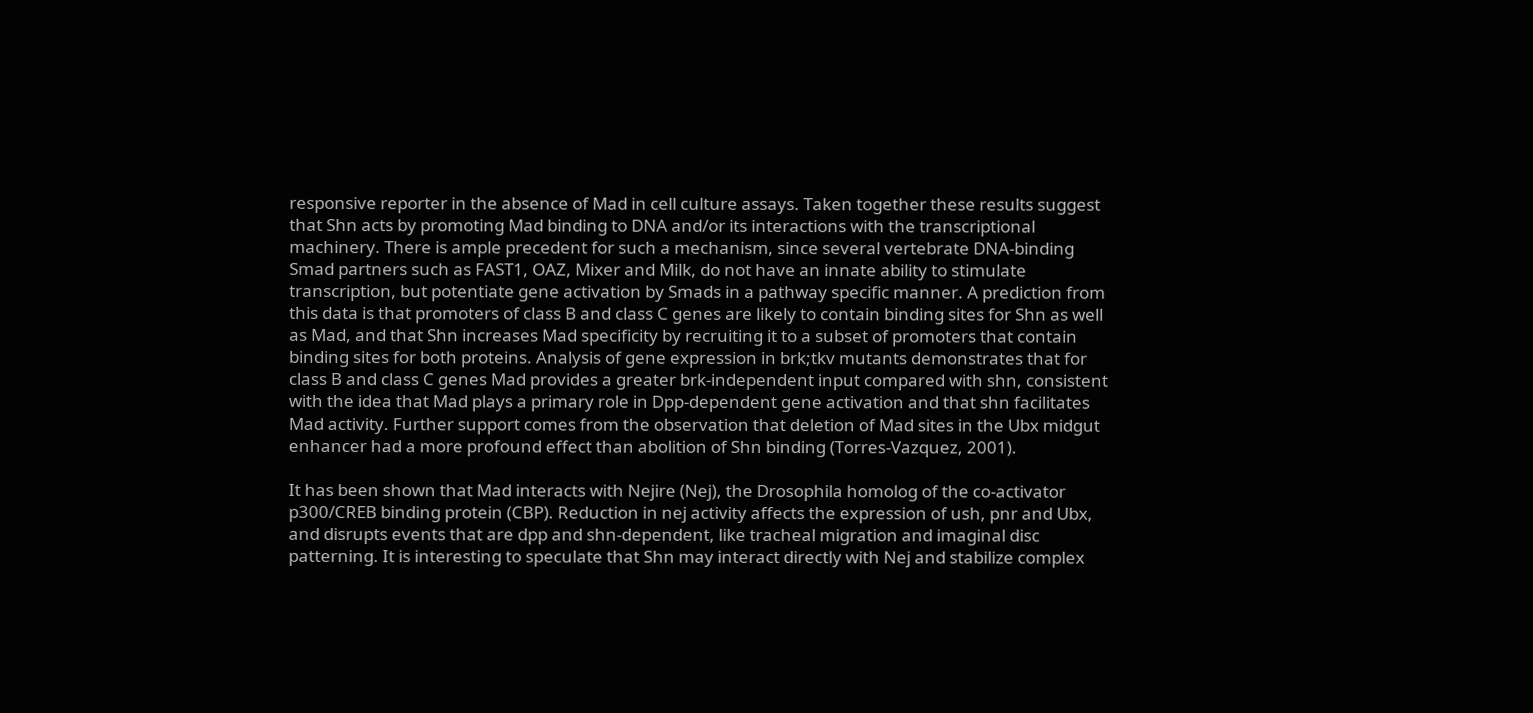responsive reporter in the absence of Mad in cell culture assays. Taken together these results suggest that Shn acts by promoting Mad binding to DNA and/or its interactions with the transcriptional machinery. There is ample precedent for such a mechanism, since several vertebrate DNA-binding Smad partners such as FAST1, OAZ, Mixer and Milk, do not have an innate ability to stimulate transcription, but potentiate gene activation by Smads in a pathway specific manner. A prediction from this data is that promoters of class B and class C genes are likely to contain binding sites for Shn as well as Mad, and that Shn increases Mad specificity by recruiting it to a subset of promoters that contain binding sites for both proteins. Analysis of gene expression in brk;tkv mutants demonstrates that for class B and class C genes Mad provides a greater brk-independent input compared with shn, consistent with the idea that Mad plays a primary role in Dpp-dependent gene activation and that shn facilitates Mad activity. Further support comes from the observation that deletion of Mad sites in the Ubx midgut enhancer had a more profound effect than abolition of Shn binding (Torres-Vazquez, 2001).

It has been shown that Mad interacts with Nejire (Nej), the Drosophila homolog of the co-activator p300/CREB binding protein (CBP). Reduction in nej activity affects the expression of ush, pnr and Ubx, and disrupts events that are dpp and shn-dependent, like tracheal migration and imaginal disc patterning. It is interesting to speculate that Shn may interact directly with Nej and stabilize complex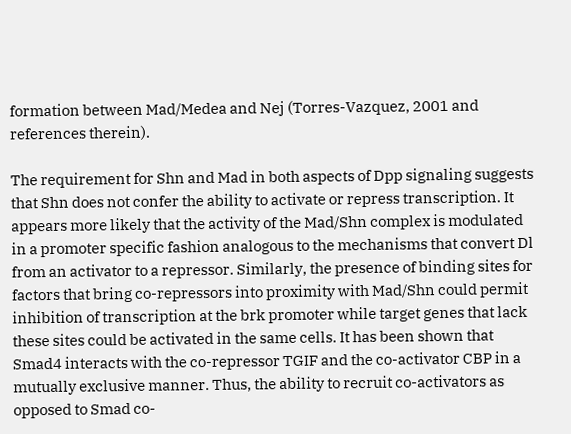formation between Mad/Medea and Nej (Torres-Vazquez, 2001 and references therein).

The requirement for Shn and Mad in both aspects of Dpp signaling suggests that Shn does not confer the ability to activate or repress transcription. It appears more likely that the activity of the Mad/Shn complex is modulated in a promoter specific fashion analogous to the mechanisms that convert Dl from an activator to a repressor. Similarly, the presence of binding sites for factors that bring co-repressors into proximity with Mad/Shn could permit inhibition of transcription at the brk promoter while target genes that lack these sites could be activated in the same cells. It has been shown that Smad4 interacts with the co-repressor TGIF and the co-activator CBP in a mutually exclusive manner. Thus, the ability to recruit co-activators as opposed to Smad co-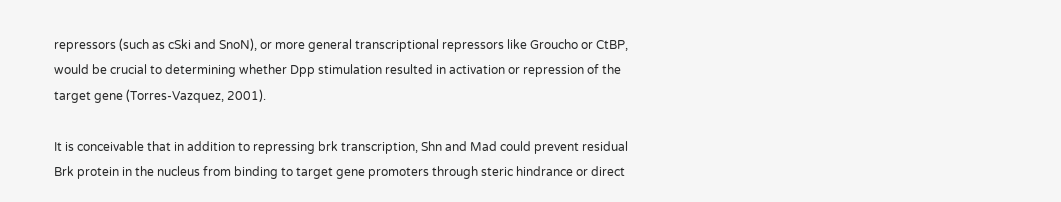repressors (such as cSki and SnoN), or more general transcriptional repressors like Groucho or CtBP, would be crucial to determining whether Dpp stimulation resulted in activation or repression of the target gene (Torres-Vazquez, 2001).

It is conceivable that in addition to repressing brk transcription, Shn and Mad could prevent residual Brk protein in the nucleus from binding to target gene promoters through steric hindrance or direct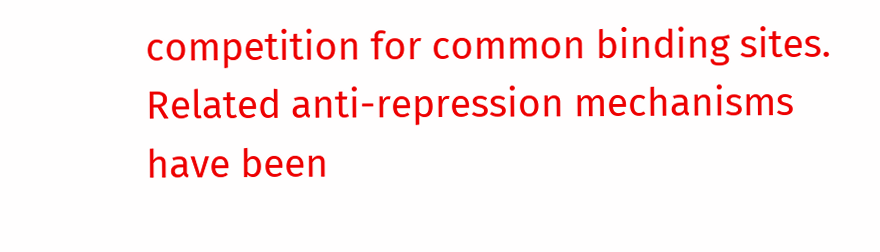competition for common binding sites. Related anti-repression mechanisms have been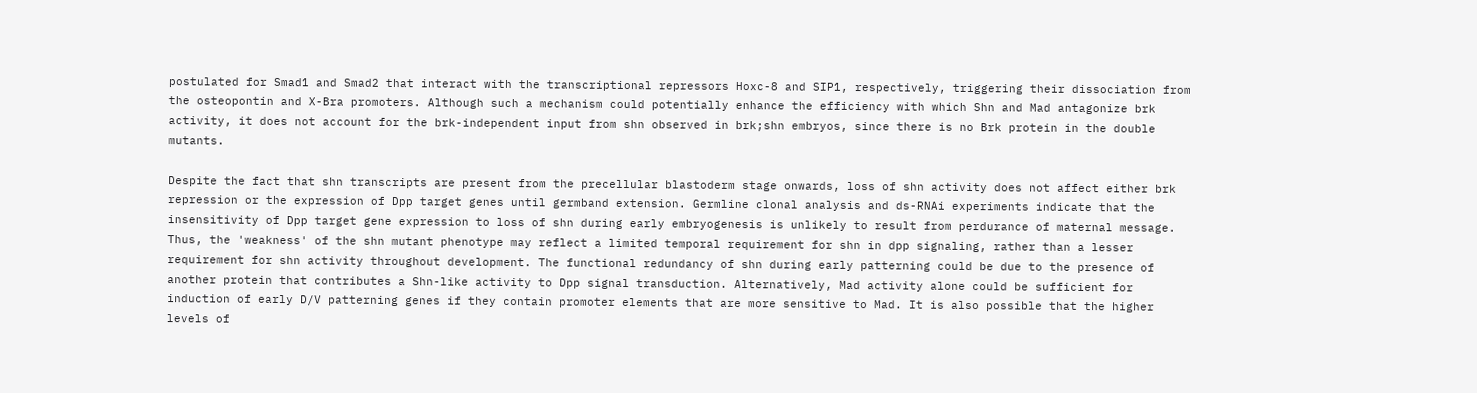postulated for Smad1 and Smad2 that interact with the transcriptional repressors Hoxc-8 and SIP1, respectively, triggering their dissociation from the osteopontin and X-Bra promoters. Although such a mechanism could potentially enhance the efficiency with which Shn and Mad antagonize brk activity, it does not account for the brk-independent input from shn observed in brk;shn embryos, since there is no Brk protein in the double mutants.

Despite the fact that shn transcripts are present from the precellular blastoderm stage onwards, loss of shn activity does not affect either brk repression or the expression of Dpp target genes until germband extension. Germline clonal analysis and ds-RNAi experiments indicate that the insensitivity of Dpp target gene expression to loss of shn during early embryogenesis is unlikely to result from perdurance of maternal message. Thus, the 'weakness' of the shn mutant phenotype may reflect a limited temporal requirement for shn in dpp signaling, rather than a lesser requirement for shn activity throughout development. The functional redundancy of shn during early patterning could be due to the presence of another protein that contributes a Shn-like activity to Dpp signal transduction. Alternatively, Mad activity alone could be sufficient for induction of early D/V patterning genes if they contain promoter elements that are more sensitive to Mad. It is also possible that the higher levels of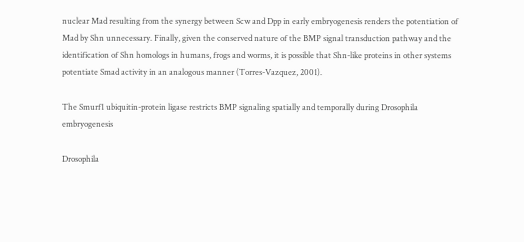nuclear Mad resulting from the synergy between Scw and Dpp in early embryogenesis renders the potentiation of Mad by Shn unnecessary. Finally, given the conserved nature of the BMP signal transduction pathway and the identification of Shn homologs in humans, frogs and worms, it is possible that Shn-like proteins in other systems potentiate Smad activity in an analogous manner (Torres-Vazquez, 2001).

The Smurf1 ubiquitin-protein ligase restricts BMP signaling spatially and temporally during Drosophila embryogenesis

Drosophila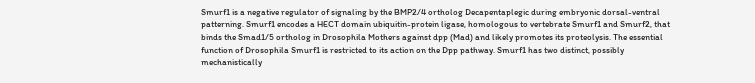Smurf1 is a negative regulator of signaling by the BMP2/4 ortholog Decapentaplegic during embryonic dorsal-ventral patterning. Smurf1 encodes a HECT domain ubiquitin-protein ligase, homologous to vertebrate Smurf1 and Smurf2, that binds the Smad1/5 ortholog in Drosophila Mothers against dpp (Mad) and likely promotes its proteolysis. The essential function of Drosophila Smurf1 is restricted to its action on the Dpp pathway. Smurf1 has two distinct, possibly mechanistically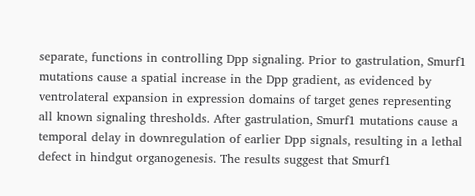separate, functions in controlling Dpp signaling. Prior to gastrulation, Smurf1 mutations cause a spatial increase in the Dpp gradient, as evidenced by ventrolateral expansion in expression domains of target genes representing all known signaling thresholds. After gastrulation, Smurf1 mutations cause a temporal delay in downregulation of earlier Dpp signals, resulting in a lethal defect in hindgut organogenesis. The results suggest that Smurf1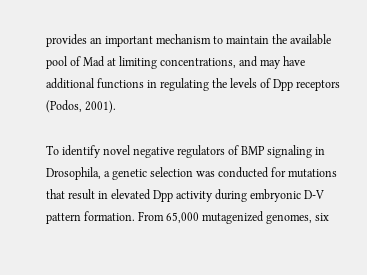provides an important mechanism to maintain the available pool of Mad at limiting concentrations, and may have additional functions in regulating the levels of Dpp receptors (Podos, 2001).

To identify novel negative regulators of BMP signaling in Drosophila, a genetic selection was conducted for mutations that result in elevated Dpp activity during embryonic D-V pattern formation. From 65,000 mutagenized genomes, six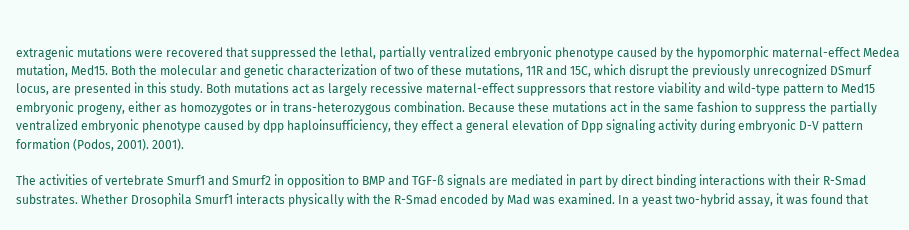extragenic mutations were recovered that suppressed the lethal, partially ventralized embryonic phenotype caused by the hypomorphic maternal-effect Medea mutation, Med15. Both the molecular and genetic characterization of two of these mutations, 11R and 15C, which disrupt the previously unrecognized DSmurf locus, are presented in this study. Both mutations act as largely recessive maternal-effect suppressors that restore viability and wild-type pattern to Med15 embryonic progeny, either as homozygotes or in trans-heterozygous combination. Because these mutations act in the same fashion to suppress the partially ventralized embryonic phenotype caused by dpp haploinsufficiency, they effect a general elevation of Dpp signaling activity during embryonic D-V pattern formation (Podos, 2001). 2001).

The activities of vertebrate Smurf1 and Smurf2 in opposition to BMP and TGF-ß signals are mediated in part by direct binding interactions with their R-Smad substrates. Whether Drosophila Smurf1 interacts physically with the R-Smad encoded by Mad was examined. In a yeast two-hybrid assay, it was found that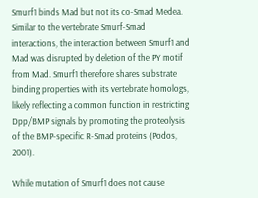Smurf1 binds Mad but not its co-Smad Medea. Similar to the vertebrate Smurf-Smad interactions, the interaction between Smurf1 and Mad was disrupted by deletion of the PY motif from Mad. Smurf1 therefore shares substrate binding properties with its vertebrate homologs, likely reflecting a common function in restricting Dpp/BMP signals by promoting the proteolysis of the BMP-specific R-Smad proteins (Podos, 2001).

While mutation of Smurf1 does not cause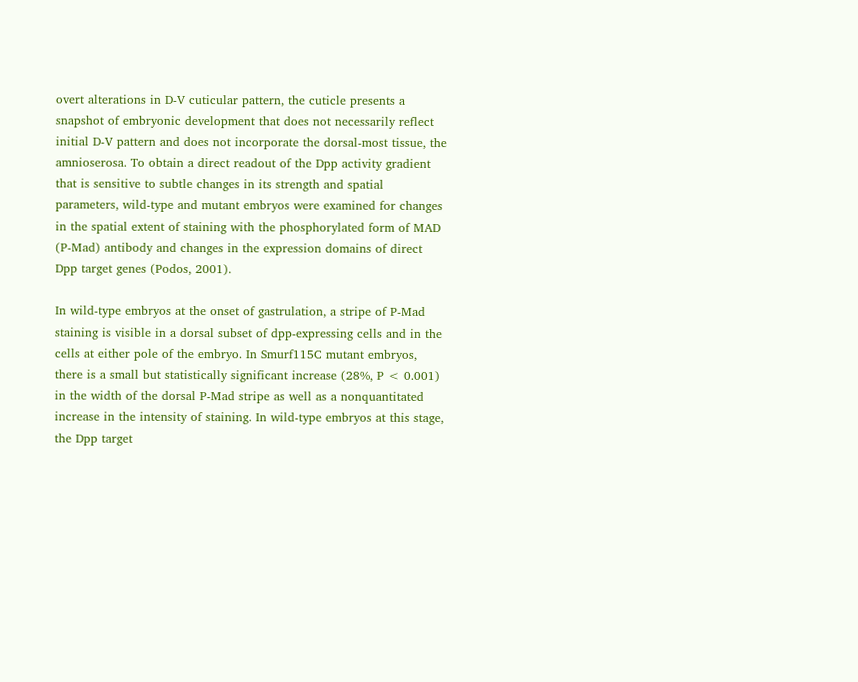overt alterations in D-V cuticular pattern, the cuticle presents a snapshot of embryonic development that does not necessarily reflect initial D-V pattern and does not incorporate the dorsal-most tissue, the amnioserosa. To obtain a direct readout of the Dpp activity gradient that is sensitive to subtle changes in its strength and spatial parameters, wild-type and mutant embryos were examined for changes in the spatial extent of staining with the phosphorylated form of MAD (P-Mad) antibody and changes in the expression domains of direct Dpp target genes (Podos, 2001).

In wild-type embryos at the onset of gastrulation, a stripe of P-Mad staining is visible in a dorsal subset of dpp-expressing cells and in the cells at either pole of the embryo. In Smurf115C mutant embryos, there is a small but statistically significant increase (28%, P < 0.001) in the width of the dorsal P-Mad stripe as well as a nonquantitated increase in the intensity of staining. In wild-type embryos at this stage, the Dpp target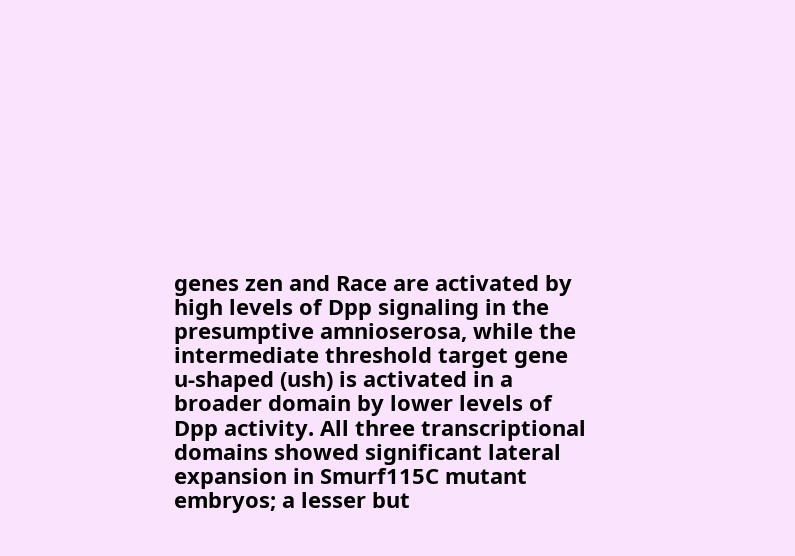genes zen and Race are activated by high levels of Dpp signaling in the presumptive amnioserosa, while the intermediate threshold target gene u-shaped (ush) is activated in a broader domain by lower levels of Dpp activity. All three transcriptional domains showed significant lateral expansion in Smurf115C mutant embryos; a lesser but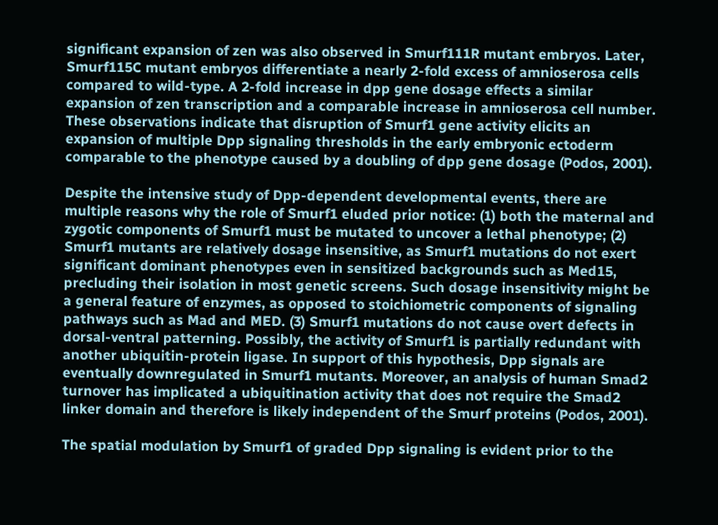significant expansion of zen was also observed in Smurf111R mutant embryos. Later, Smurf115C mutant embryos differentiate a nearly 2-fold excess of amnioserosa cells compared to wild-type. A 2-fold increase in dpp gene dosage effects a similar expansion of zen transcription and a comparable increase in amnioserosa cell number. These observations indicate that disruption of Smurf1 gene activity elicits an expansion of multiple Dpp signaling thresholds in the early embryonic ectoderm comparable to the phenotype caused by a doubling of dpp gene dosage (Podos, 2001).

Despite the intensive study of Dpp-dependent developmental events, there are multiple reasons why the role of Smurf1 eluded prior notice: (1) both the maternal and zygotic components of Smurf1 must be mutated to uncover a lethal phenotype; (2) Smurf1 mutants are relatively dosage insensitive, as Smurf1 mutations do not exert significant dominant phenotypes even in sensitized backgrounds such as Med15, precluding their isolation in most genetic screens. Such dosage insensitivity might be a general feature of enzymes, as opposed to stoichiometric components of signaling pathways such as Mad and MED. (3) Smurf1 mutations do not cause overt defects in dorsal-ventral patterning. Possibly, the activity of Smurf1 is partially redundant with another ubiquitin-protein ligase. In support of this hypothesis, Dpp signals are eventually downregulated in Smurf1 mutants. Moreover, an analysis of human Smad2 turnover has implicated a ubiquitination activity that does not require the Smad2 linker domain and therefore is likely independent of the Smurf proteins (Podos, 2001).

The spatial modulation by Smurf1 of graded Dpp signaling is evident prior to the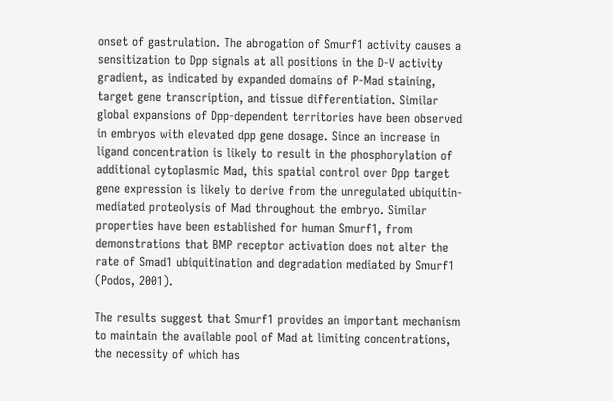onset of gastrulation. The abrogation of Smurf1 activity causes a sensitization to Dpp signals at all positions in the D-V activity gradient, as indicated by expanded domains of P-Mad staining, target gene transcription, and tissue differentiation. Similar global expansions of Dpp-dependent territories have been observed in embryos with elevated dpp gene dosage. Since an increase in ligand concentration is likely to result in the phosphorylation of additional cytoplasmic Mad, this spatial control over Dpp target gene expression is likely to derive from the unregulated ubiquitin-mediated proteolysis of Mad throughout the embryo. Similar properties have been established for human Smurf1, from demonstrations that BMP receptor activation does not alter the rate of Smad1 ubiquitination and degradation mediated by Smurf1 (Podos, 2001).

The results suggest that Smurf1 provides an important mechanism to maintain the available pool of Mad at limiting concentrations, the necessity of which has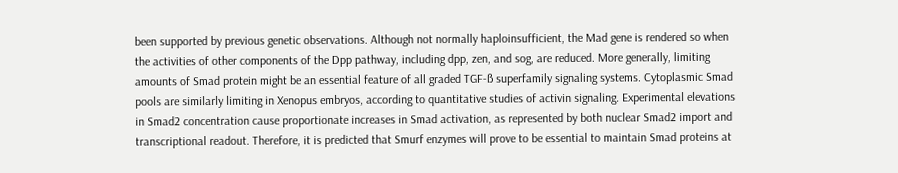been supported by previous genetic observations. Although not normally haploinsufficient, the Mad gene is rendered so when the activities of other components of the Dpp pathway, including dpp, zen, and sog, are reduced. More generally, limiting amounts of Smad protein might be an essential feature of all graded TGF-ß superfamily signaling systems. Cytoplasmic Smad pools are similarly limiting in Xenopus embryos, according to quantitative studies of activin signaling. Experimental elevations in Smad2 concentration cause proportionate increases in Smad activation, as represented by both nuclear Smad2 import and transcriptional readout. Therefore, it is predicted that Smurf enzymes will prove to be essential to maintain Smad proteins at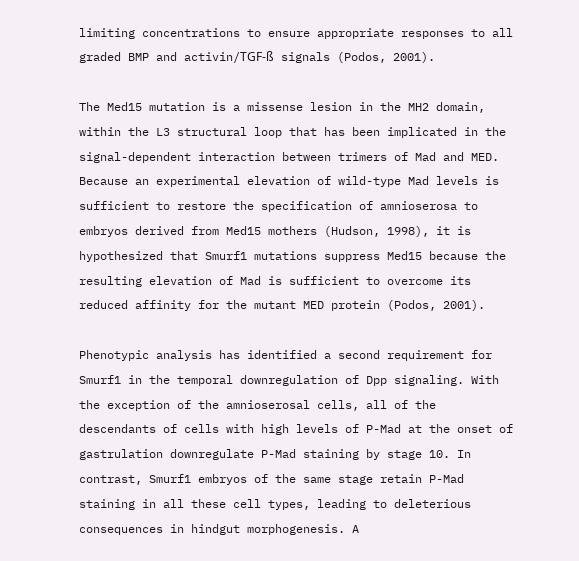limiting concentrations to ensure appropriate responses to all graded BMP and activin/TGF-ß signals (Podos, 2001).

The Med15 mutation is a missense lesion in the MH2 domain, within the L3 structural loop that has been implicated in the signal-dependent interaction between trimers of Mad and MED. Because an experimental elevation of wild-type Mad levels is sufficient to restore the specification of amnioserosa to embryos derived from Med15 mothers (Hudson, 1998), it is hypothesized that Smurf1 mutations suppress Med15 because the resulting elevation of Mad is sufficient to overcome its reduced affinity for the mutant MED protein (Podos, 2001).

Phenotypic analysis has identified a second requirement for Smurf1 in the temporal downregulation of Dpp signaling. With the exception of the amnioserosal cells, all of the descendants of cells with high levels of P-Mad at the onset of gastrulation downregulate P-Mad staining by stage 10. In contrast, Smurf1 embryos of the same stage retain P-Mad staining in all these cell types, leading to deleterious consequences in hindgut morphogenesis. A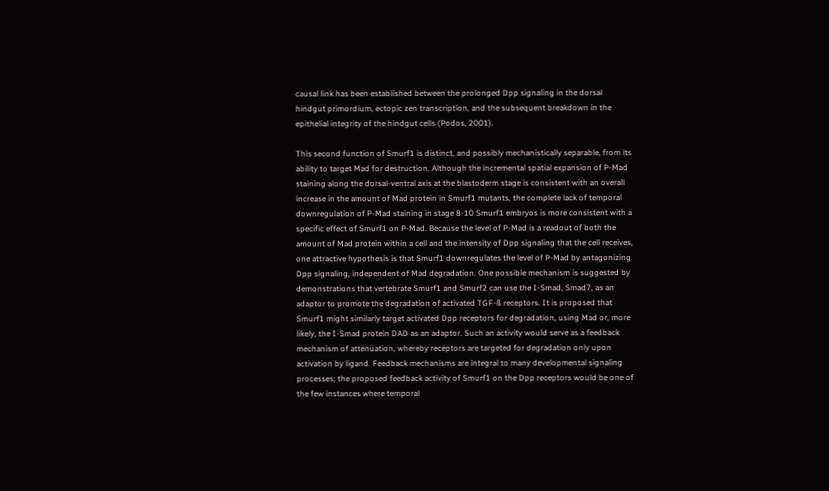causal link has been established between the prolonged Dpp signaling in the dorsal hindgut primordium, ectopic zen transcription, and the subsequent breakdown in the epithelial integrity of the hindgut cells (Podos, 2001).

This second function of Smurf1 is distinct, and possibly mechanistically separable, from its ability to target Mad for destruction. Although the incremental spatial expansion of P-Mad staining along the dorsal-ventral axis at the blastoderm stage is consistent with an overall increase in the amount of Mad protein in Smurf1 mutants, the complete lack of temporal downregulation of P-Mad staining in stage 8-10 Smurf1 embryos is more consistent with a specific effect of Smurf1 on P-Mad. Because the level of P-Mad is a readout of both the amount of Mad protein within a cell and the intensity of Dpp signaling that the cell receives, one attractive hypothesis is that Smurf1 downregulates the level of P-Mad by antagonizing Dpp signaling, independent of Mad degradation. One possible mechanism is suggested by demonstrations that vertebrate Smurf1 and Smurf2 can use the I-Smad, Smad7, as an adaptor to promote the degradation of activated TGF-ß receptors. It is proposed that Smurf1 might similarly target activated Dpp receptors for degradation, using Mad or, more likely, the I-Smad protein DAD as an adaptor. Such an activity would serve as a feedback mechanism of attenuation, whereby receptors are targeted for degradation only upon activation by ligand. Feedback mechanisms are integral to many developmental signaling processes; the proposed feedback activity of Smurf1 on the Dpp receptors would be one of the few instances where temporal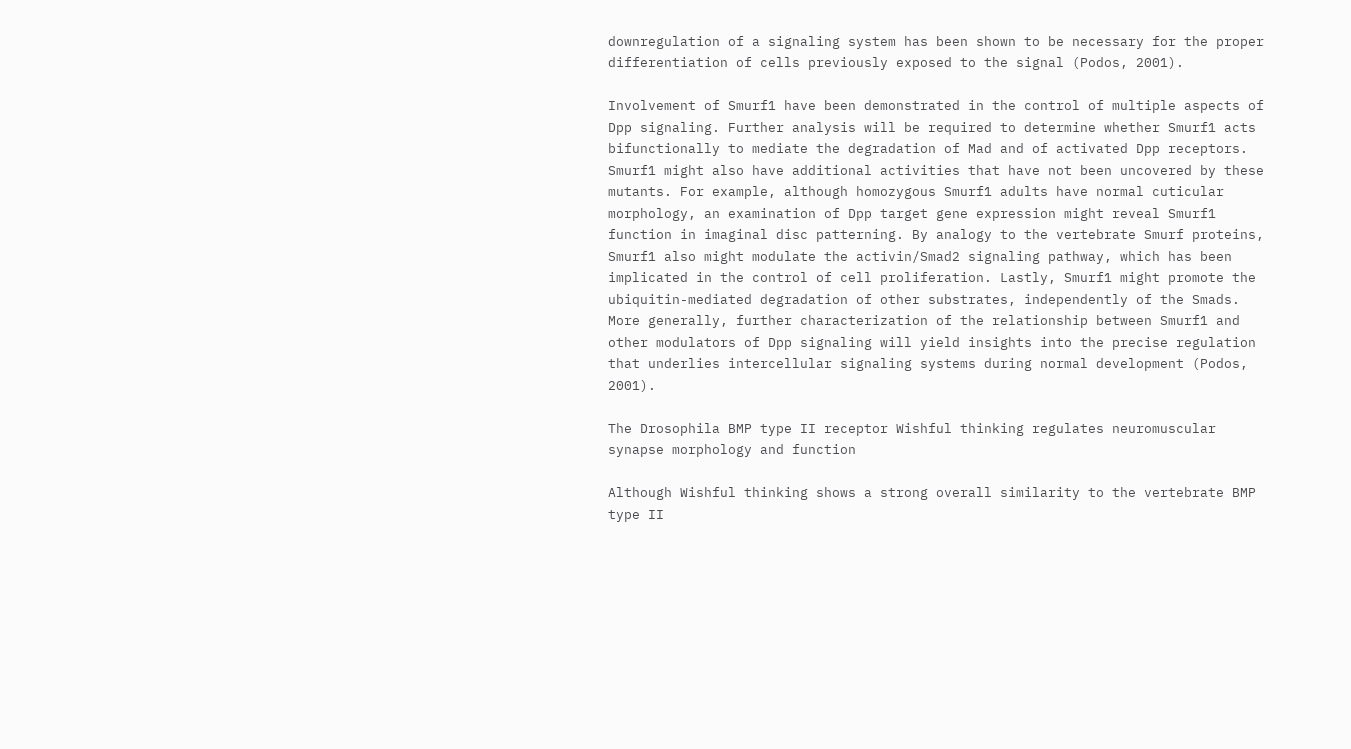downregulation of a signaling system has been shown to be necessary for the proper differentiation of cells previously exposed to the signal (Podos, 2001).

Involvement of Smurf1 have been demonstrated in the control of multiple aspects of Dpp signaling. Further analysis will be required to determine whether Smurf1 acts bifunctionally to mediate the degradation of Mad and of activated Dpp receptors. Smurf1 might also have additional activities that have not been uncovered by these mutants. For example, although homozygous Smurf1 adults have normal cuticular morphology, an examination of Dpp target gene expression might reveal Smurf1 function in imaginal disc patterning. By analogy to the vertebrate Smurf proteins, Smurf1 also might modulate the activin/Smad2 signaling pathway, which has been implicated in the control of cell proliferation. Lastly, Smurf1 might promote the ubiquitin-mediated degradation of other substrates, independently of the Smads. More generally, further characterization of the relationship between Smurf1 and other modulators of Dpp signaling will yield insights into the precise regulation that underlies intercellular signaling systems during normal development (Podos, 2001).

The Drosophila BMP type II receptor Wishful thinking regulates neuromuscular synapse morphology and function

Although Wishful thinking shows a strong overall similarity to the vertebrate BMP type II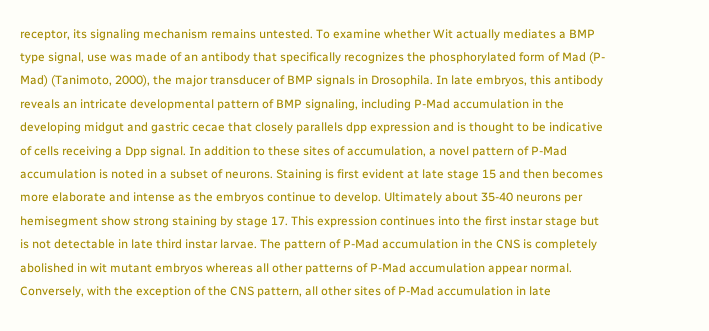receptor, its signaling mechanism remains untested. To examine whether Wit actually mediates a BMP type signal, use was made of an antibody that specifically recognizes the phosphorylated form of Mad (P-Mad) (Tanimoto, 2000), the major transducer of BMP signals in Drosophila. In late embryos, this antibody reveals an intricate developmental pattern of BMP signaling, including P-Mad accumulation in the developing midgut and gastric cecae that closely parallels dpp expression and is thought to be indicative of cells receiving a Dpp signal. In addition to these sites of accumulation, a novel pattern of P-Mad accumulation is noted in a subset of neurons. Staining is first evident at late stage 15 and then becomes more elaborate and intense as the embryos continue to develop. Ultimately about 35-40 neurons per hemisegment show strong staining by stage 17. This expression continues into the first instar stage but is not detectable in late third instar larvae. The pattern of P-Mad accumulation in the CNS is completely abolished in wit mutant embryos whereas all other patterns of P-Mad accumulation appear normal. Conversely, with the exception of the CNS pattern, all other sites of P-Mad accumulation in late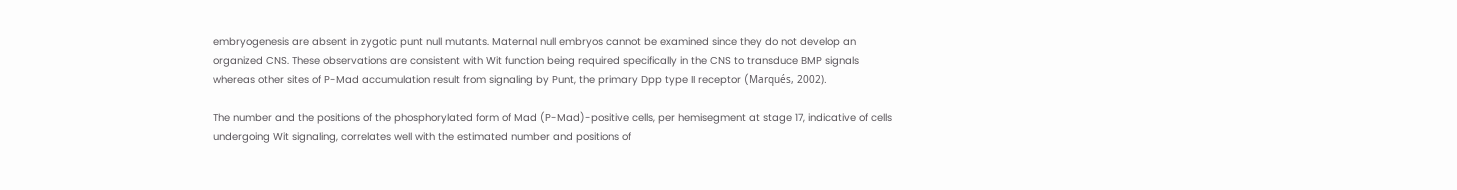embryogenesis are absent in zygotic punt null mutants. Maternal null embryos cannot be examined since they do not develop an organized CNS. These observations are consistent with Wit function being required specifically in the CNS to transduce BMP signals whereas other sites of P-Mad accumulation result from signaling by Punt, the primary Dpp type II receptor (Marqués, 2002).

The number and the positions of the phosphorylated form of Mad (P-Mad)-positive cells, per hemisegment at stage 17, indicative of cells undergoing Wit signaling, correlates well with the estimated number and positions of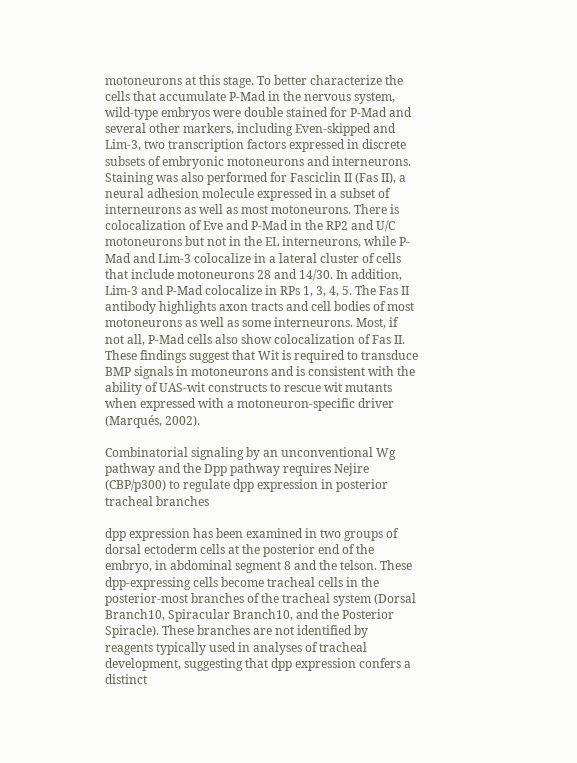motoneurons at this stage. To better characterize the cells that accumulate P-Mad in the nervous system, wild-type embryos were double stained for P-Mad and several other markers, including Even-skipped and Lim-3, two transcription factors expressed in discrete subsets of embryonic motoneurons and interneurons. Staining was also performed for Fasciclin II (Fas II), a neural adhesion molecule expressed in a subset of interneurons as well as most motoneurons. There is colocalization of Eve and P-Mad in the RP2 and U/C motoneurons but not in the EL interneurons, while P-Mad and Lim-3 colocalize in a lateral cluster of cells that include motoneurons 28 and 14/30. In addition, Lim-3 and P-Mad colocalize in RPs 1, 3, 4, 5. The Fas II antibody highlights axon tracts and cell bodies of most motoneurons as well as some interneurons. Most, if not all, P-Mad cells also show colocalization of Fas II. These findings suggest that Wit is required to transduce BMP signals in motoneurons and is consistent with the ability of UAS-wit constructs to rescue wit mutants when expressed with a motoneuron-specific driver (Marqués, 2002).

Combinatorial signaling by an unconventional Wg pathway and the Dpp pathway requires Nejire (CBP/p300) to regulate dpp expression in posterior tracheal branches

dpp expression has been examined in two groups of dorsal ectoderm cells at the posterior end of the embryo, in abdominal segment 8 and the telson. These dpp-expressing cells become tracheal cells in the posterior-most branches of the tracheal system (Dorsal Branch10, Spiracular Branch10, and the Posterior Spiracle). These branches are not identified by reagents typically used in analyses of tracheal development, suggesting that dpp expression confers a distinct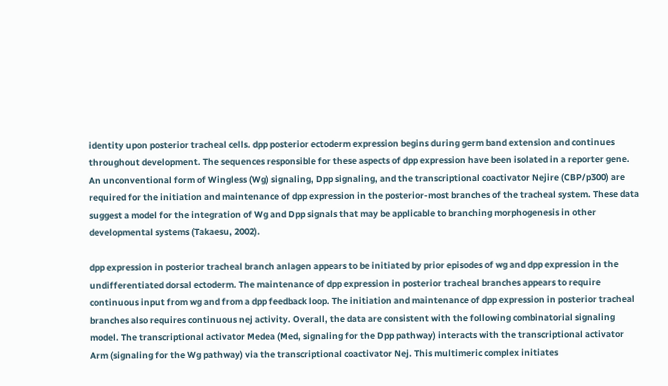identity upon posterior tracheal cells. dpp posterior ectoderm expression begins during germ band extension and continues throughout development. The sequences responsible for these aspects of dpp expression have been isolated in a reporter gene. An unconventional form of Wingless (Wg) signaling, Dpp signaling, and the transcriptional coactivator Nejire (CBP/p300) are required for the initiation and maintenance of dpp expression in the posterior-most branches of the tracheal system. These data suggest a model for the integration of Wg and Dpp signals that may be applicable to branching morphogenesis in other developmental systems (Takaesu, 2002).

dpp expression in posterior tracheal branch anlagen appears to be initiated by prior episodes of wg and dpp expression in the undifferentiated dorsal ectoderm. The maintenance of dpp expression in posterior tracheal branches appears to require continuous input from wg and from a dpp feedback loop. The initiation and maintenance of dpp expression in posterior tracheal branches also requires continuous nej activity. Overall, the data are consistent with the following combinatorial signaling model. The transcriptional activator Medea (Med, signaling for the Dpp pathway) interacts with the transcriptional activator Arm (signaling for the Wg pathway) via the transcriptional coactivator Nej. This multimeric complex initiates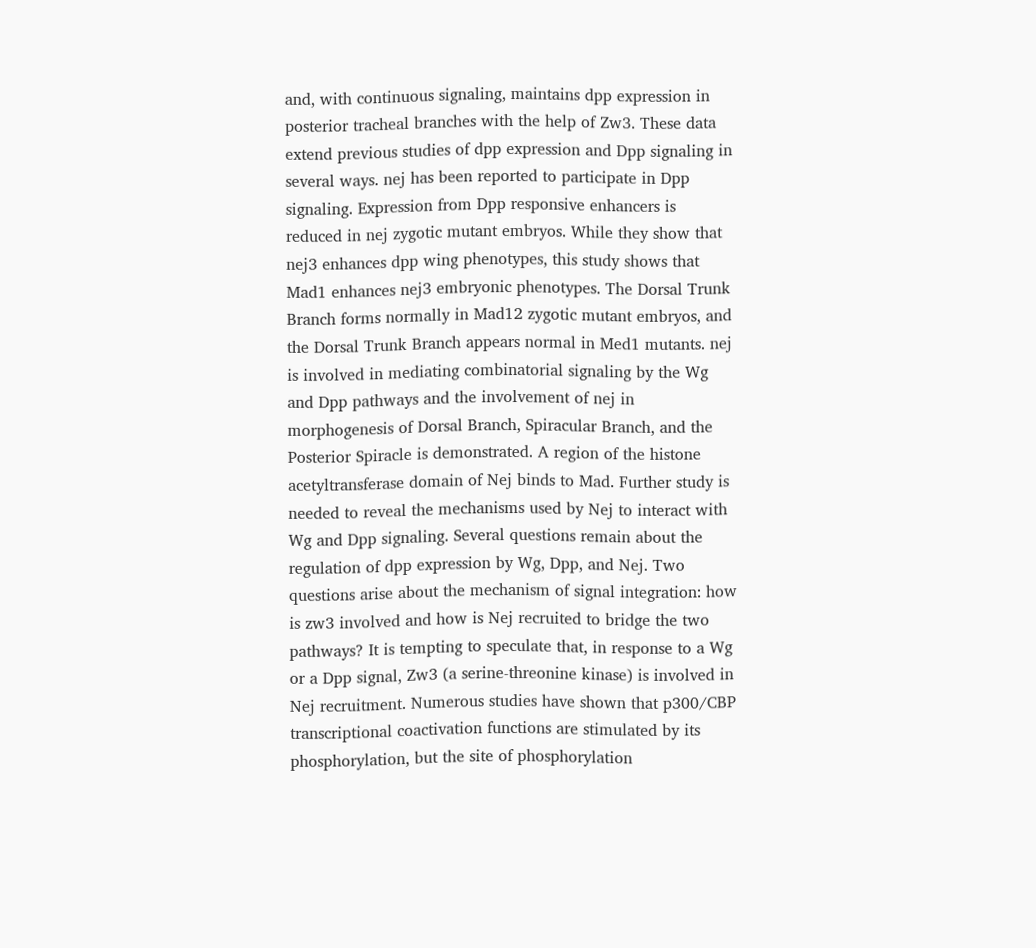and, with continuous signaling, maintains dpp expression in posterior tracheal branches with the help of Zw3. These data extend previous studies of dpp expression and Dpp signaling in several ways. nej has been reported to participate in Dpp signaling. Expression from Dpp responsive enhancers is reduced in nej zygotic mutant embryos. While they show that nej3 enhances dpp wing phenotypes, this study shows that Mad1 enhances nej3 embryonic phenotypes. The Dorsal Trunk Branch forms normally in Mad12 zygotic mutant embryos, and the Dorsal Trunk Branch appears normal in Med1 mutants. nej is involved in mediating combinatorial signaling by the Wg and Dpp pathways and the involvement of nej in morphogenesis of Dorsal Branch, Spiracular Branch, and the Posterior Spiracle is demonstrated. A region of the histone acetyltransferase domain of Nej binds to Mad. Further study is needed to reveal the mechanisms used by Nej to interact with Wg and Dpp signaling. Several questions remain about the regulation of dpp expression by Wg, Dpp, and Nej. Two questions arise about the mechanism of signal integration: how is zw3 involved and how is Nej recruited to bridge the two pathways? It is tempting to speculate that, in response to a Wg or a Dpp signal, Zw3 (a serine-threonine kinase) is involved in Nej recruitment. Numerous studies have shown that p300/CBP transcriptional coactivation functions are stimulated by its phosphorylation, but the site of phosphorylation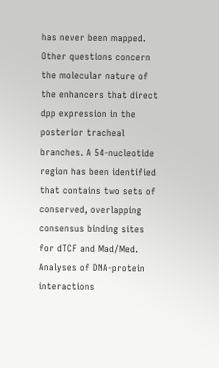has never been mapped. Other questions concern the molecular nature of the enhancers that direct dpp expression in the posterior tracheal branches. A 54-nucleotide region has been identified that contains two sets of conserved, overlapping consensus binding sites for dTCF and Mad/Med. Analyses of DNA-protein interactions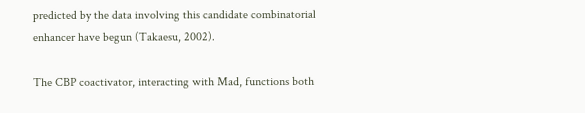predicted by the data involving this candidate combinatorial enhancer have begun (Takaesu, 2002).

The CBP coactivator, interacting with Mad, functions both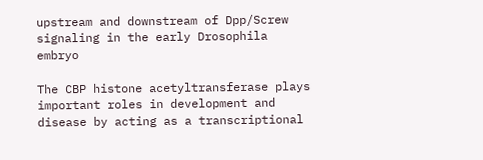upstream and downstream of Dpp/Screw signaling in the early Drosophila embryo

The CBP histone acetyltransferase plays important roles in development and disease by acting as a transcriptional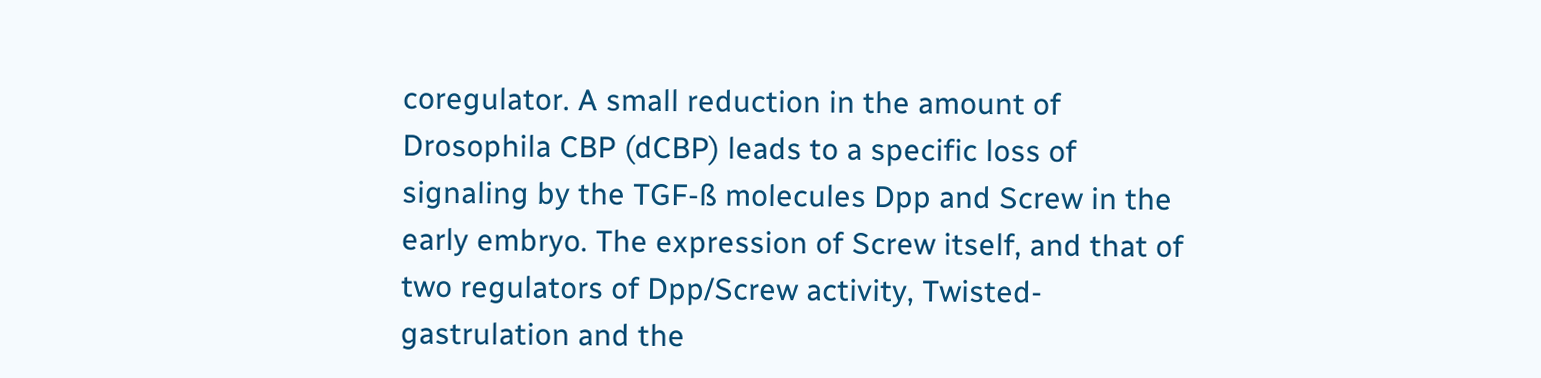coregulator. A small reduction in the amount of Drosophila CBP (dCBP) leads to a specific loss of signaling by the TGF-ß molecules Dpp and Screw in the early embryo. The expression of Screw itself, and that of two regulators of Dpp/Screw activity, Twisted-gastrulation and the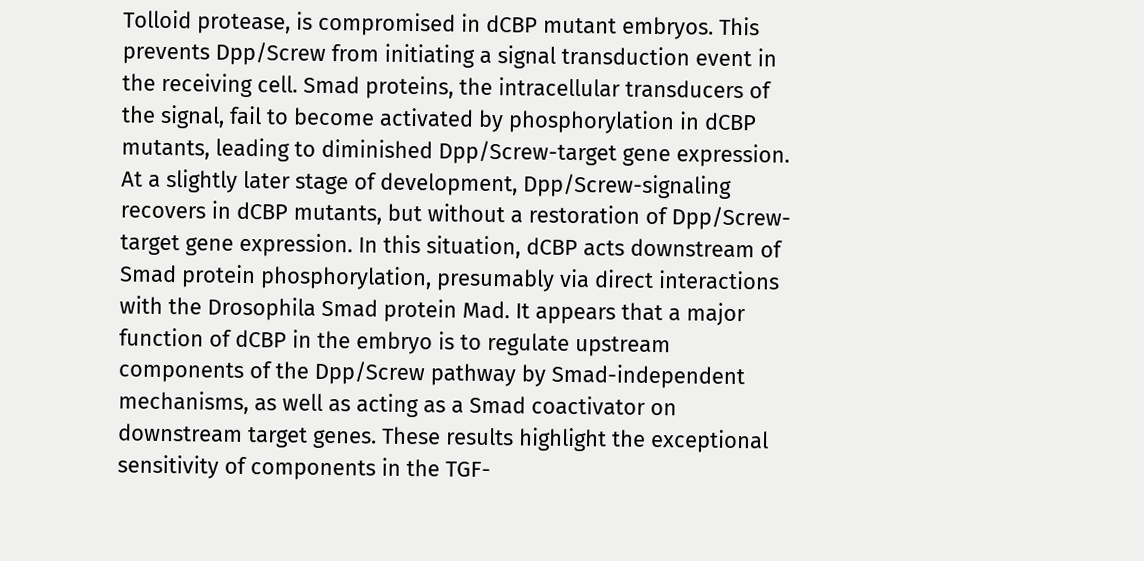Tolloid protease, is compromised in dCBP mutant embryos. This prevents Dpp/Screw from initiating a signal transduction event in the receiving cell. Smad proteins, the intracellular transducers of the signal, fail to become activated by phosphorylation in dCBP mutants, leading to diminished Dpp/Screw-target gene expression. At a slightly later stage of development, Dpp/Screw-signaling recovers in dCBP mutants, but without a restoration of Dpp/Screw-target gene expression. In this situation, dCBP acts downstream of Smad protein phosphorylation, presumably via direct interactions with the Drosophila Smad protein Mad. It appears that a major function of dCBP in the embryo is to regulate upstream components of the Dpp/Screw pathway by Smad-independent mechanisms, as well as acting as a Smad coactivator on downstream target genes. These results highlight the exceptional sensitivity of components in the TGF-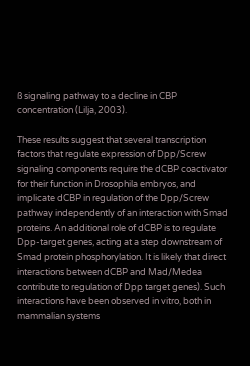ß signaling pathway to a decline in CBP concentration (Lilja, 2003).

These results suggest that several transcription factors that regulate expression of Dpp/Screw signaling components require the dCBP coactivator for their function in Drosophila embryos, and implicate dCBP in regulation of the Dpp/Screw pathway independently of an interaction with Smad proteins. An additional role of dCBP is to regulate Dpp-target genes, acting at a step downstream of Smad protein phosphorylation. It is likely that direct interactions between dCBP and Mad/Medea contribute to regulation of Dpp target genes). Such interactions have been observed in vitro, both in mammalian systems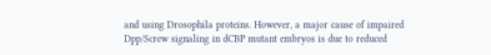and using Drosophila proteins. However, a major cause of impaired Dpp/Screw signaling in dCBP mutant embryos is due to reduced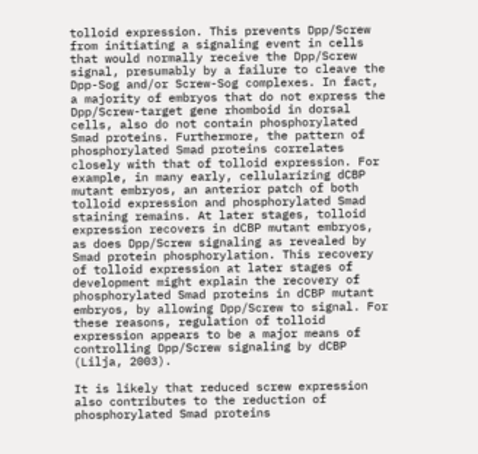tolloid expression. This prevents Dpp/Screw from initiating a signaling event in cells that would normally receive the Dpp/Screw signal, presumably by a failure to cleave the Dpp-Sog and/or Screw-Sog complexes. In fact, a majority of embryos that do not express the Dpp/Screw-target gene rhomboid in dorsal cells, also do not contain phosphorylated Smad proteins. Furthermore, the pattern of phosphorylated Smad proteins correlates closely with that of tolloid expression. For example, in many early, cellularizing dCBP mutant embryos, an anterior patch of both tolloid expression and phosphorylated Smad staining remains. At later stages, tolloid expression recovers in dCBP mutant embryos, as does Dpp/Screw signaling as revealed by Smad protein phosphorylation. This recovery of tolloid expression at later stages of development might explain the recovery of phosphorylated Smad proteins in dCBP mutant embryos, by allowing Dpp/Screw to signal. For these reasons, regulation of tolloid expression appears to be a major means of controlling Dpp/Screw signaling by dCBP (Lilja, 2003).

It is likely that reduced screw expression also contributes to the reduction of phosphorylated Smad proteins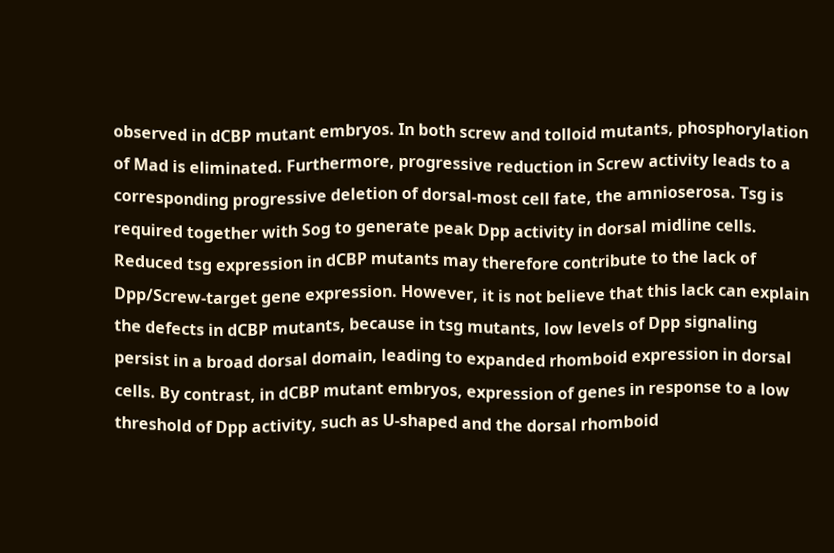observed in dCBP mutant embryos. In both screw and tolloid mutants, phosphorylation of Mad is eliminated. Furthermore, progressive reduction in Screw activity leads to a corresponding progressive deletion of dorsal-most cell fate, the amnioserosa. Tsg is required together with Sog to generate peak Dpp activity in dorsal midline cells. Reduced tsg expression in dCBP mutants may therefore contribute to the lack of Dpp/Screw-target gene expression. However, it is not believe that this lack can explain the defects in dCBP mutants, because in tsg mutants, low levels of Dpp signaling persist in a broad dorsal domain, leading to expanded rhomboid expression in dorsal cells. By contrast, in dCBP mutant embryos, expression of genes in response to a low threshold of Dpp activity, such as U-shaped and the dorsal rhomboid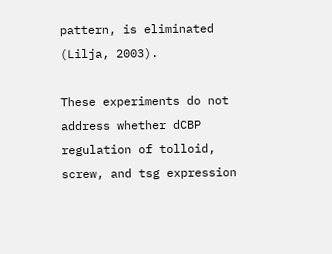pattern, is eliminated (Lilja, 2003).

These experiments do not address whether dCBP regulation of tolloid, screw, and tsg expression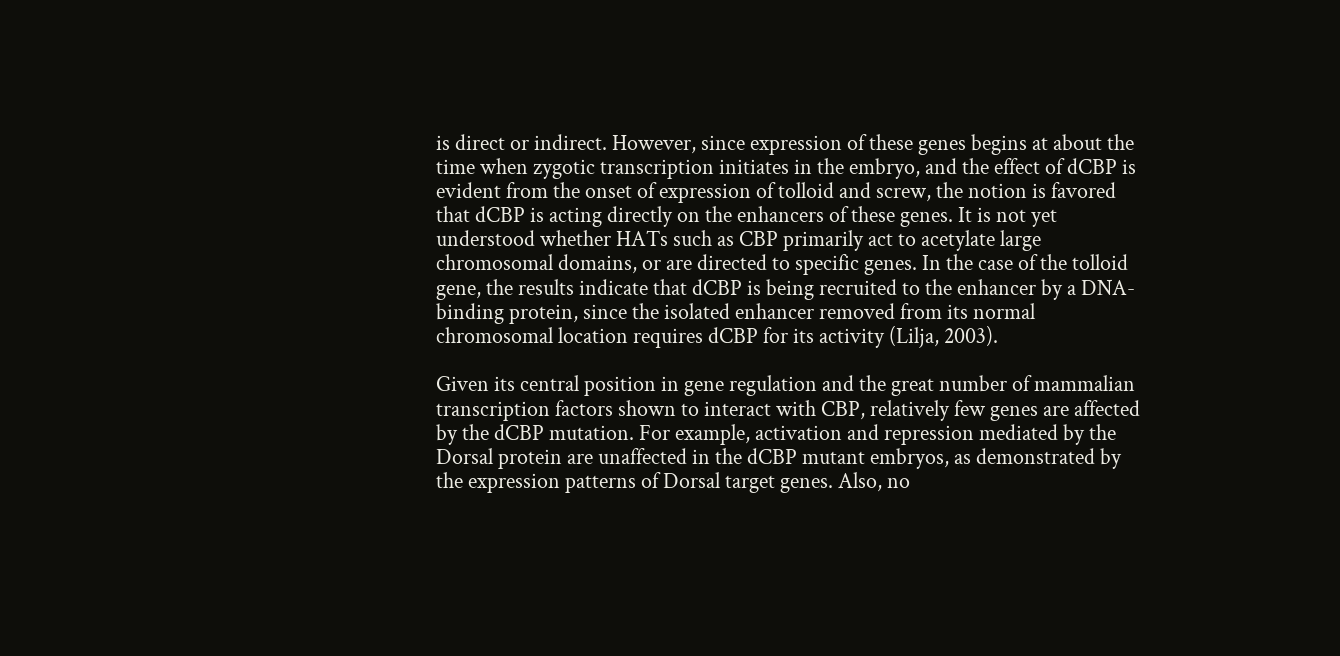is direct or indirect. However, since expression of these genes begins at about the time when zygotic transcription initiates in the embryo, and the effect of dCBP is evident from the onset of expression of tolloid and screw, the notion is favored that dCBP is acting directly on the enhancers of these genes. It is not yet understood whether HATs such as CBP primarily act to acetylate large chromosomal domains, or are directed to specific genes. In the case of the tolloid gene, the results indicate that dCBP is being recruited to the enhancer by a DNA-binding protein, since the isolated enhancer removed from its normal chromosomal location requires dCBP for its activity (Lilja, 2003).

Given its central position in gene regulation and the great number of mammalian transcription factors shown to interact with CBP, relatively few genes are affected by the dCBP mutation. For example, activation and repression mediated by the Dorsal protein are unaffected in the dCBP mutant embryos, as demonstrated by the expression patterns of Dorsal target genes. Also, no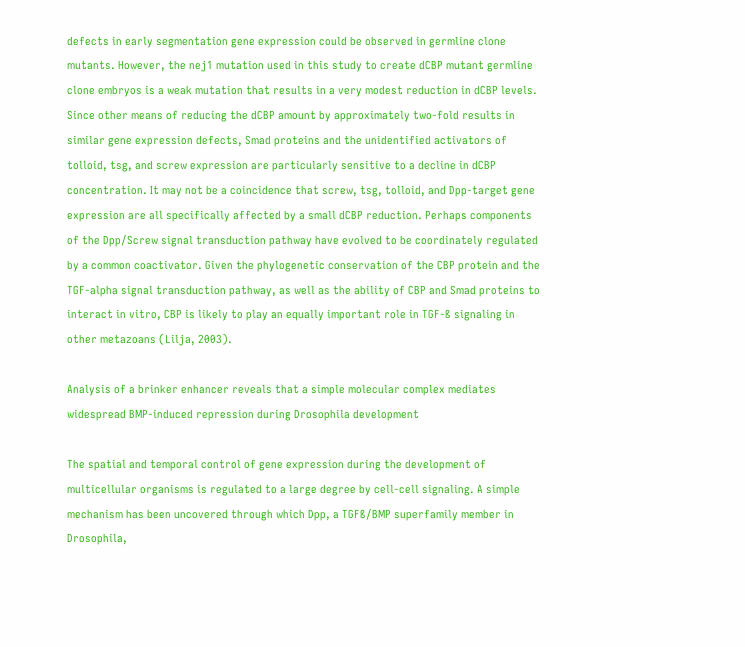defects in early segmentation gene expression could be observed in germline clone mutants. However, the nej1 mutation used in this study to create dCBP mutant germline clone embryos is a weak mutation that results in a very modest reduction in dCBP levels. Since other means of reducing the dCBP amount by approximately two-fold results in similar gene expression defects, Smad proteins and the unidentified activators of tolloid, tsg, and screw expression are particularly sensitive to a decline in dCBP concentration. It may not be a coincidence that screw, tsg, tolloid, and Dpp-target gene expression are all specifically affected by a small dCBP reduction. Perhaps components of the Dpp/Screw signal transduction pathway have evolved to be coordinately regulated by a common coactivator. Given the phylogenetic conservation of the CBP protein and the TGF-alpha signal transduction pathway, as well as the ability of CBP and Smad proteins to interact in vitro, CBP is likely to play an equally important role in TGF-ß signaling in other metazoans (Lilja, 2003).

Analysis of a brinker enhancer reveals that a simple molecular complex mediates widespread BMP-induced repression during Drosophila development

The spatial and temporal control of gene expression during the development of multicellular organisms is regulated to a large degree by cell-cell signaling. A simple mechanism has been uncovered through which Dpp, a TGFß/BMP superfamily member in Drosophila,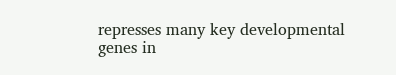represses many key developmental genes in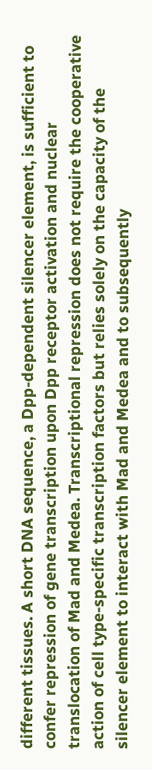different tissues. A short DNA sequence, a Dpp-dependent silencer element, is sufficient to confer repression of gene transcription upon Dpp receptor activation and nuclear translocation of Mad and Medea. Transcriptional repression does not require the cooperative action of cell type-specific transcription factors but relies solely on the capacity of the silencer element to interact with Mad and Medea and to subsequently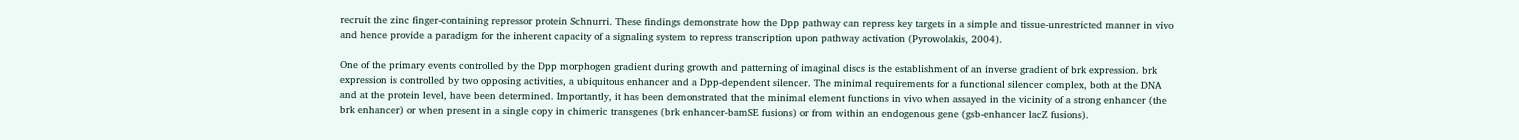recruit the zinc finger-containing repressor protein Schnurri. These findings demonstrate how the Dpp pathway can repress key targets in a simple and tissue-unrestricted manner in vivo and hence provide a paradigm for the inherent capacity of a signaling system to repress transcription upon pathway activation (Pyrowolakis, 2004).

One of the primary events controlled by the Dpp morphogen gradient during growth and patterning of imaginal discs is the establishment of an inverse gradient of brk expression. brk expression is controlled by two opposing activities, a ubiquitous enhancer and a Dpp-dependent silencer. The minimal requirements for a functional silencer complex, both at the DNA and at the protein level, have been determined. Importantly, it has been demonstrated that the minimal element functions in vivo when assayed in the vicinity of a strong enhancer (the brk enhancer) or when present in a single copy in chimeric transgenes (brk enhancer-bamSE fusions) or from within an endogenous gene (gsb-enhancer lacZ fusions).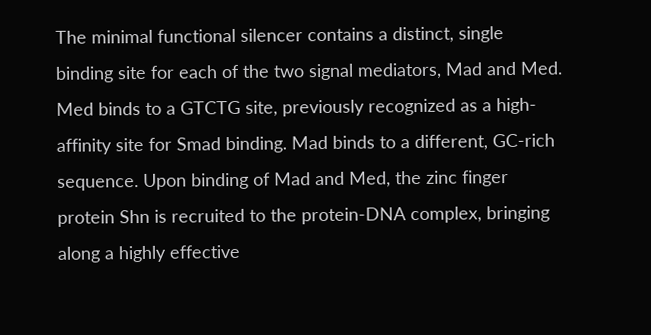The minimal functional silencer contains a distinct, single binding site for each of the two signal mediators, Mad and Med. Med binds to a GTCTG site, previously recognized as a high-affinity site for Smad binding. Mad binds to a different, GC-rich sequence. Upon binding of Mad and Med, the zinc finger protein Shn is recruited to the protein-DNA complex, bringing along a highly effective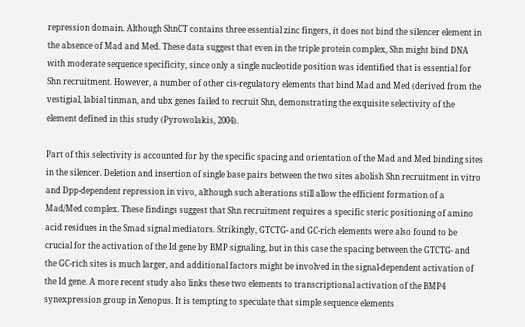repression domain. Although ShnCT contains three essential zinc fingers, it does not bind the silencer element in the absence of Mad and Med. These data suggest that even in the triple protein complex, Shn might bind DNA with moderate sequence specificity, since only a single nucleotide position was identified that is essential for Shn recruitment. However, a number of other cis-regulatory elements that bind Mad and Med (derived from the vestigial, labial tinman, and ubx genes failed to recruit Shn, demonstrating the exquisite selectivity of the element defined in this study (Pyrowolakis, 2004).

Part of this selectivity is accounted for by the specific spacing and orientation of the Mad and Med binding sites in the silencer. Deletion and insertion of single base pairs between the two sites abolish Shn recruitment in vitro and Dpp-dependent repression in vivo, although such alterations still allow the efficient formation of a Mad/Med complex. These findings suggest that Shn recruitment requires a specific steric positioning of amino acid residues in the Smad signal mediators. Strikingly, GTCTG- and GC-rich elements were also found to be crucial for the activation of the Id gene by BMP signaling, but in this case the spacing between the GTCTG- and the GC-rich sites is much larger, and additional factors might be involved in the signal-dependent activation of the Id gene. A more recent study also links these two elements to transcriptional activation of the BMP4 synexpression group in Xenopus. It is tempting to speculate that simple sequence elements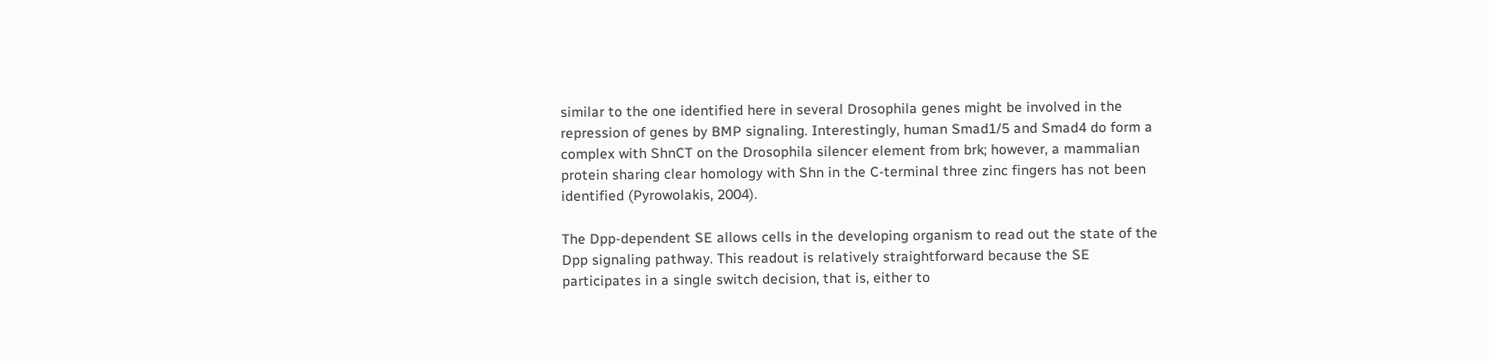similar to the one identified here in several Drosophila genes might be involved in the repression of genes by BMP signaling. Interestingly, human Smad1/5 and Smad4 do form a complex with ShnCT on the Drosophila silencer element from brk; however, a mammalian protein sharing clear homology with Shn in the C-terminal three zinc fingers has not been identified (Pyrowolakis, 2004).

The Dpp-dependent SE allows cells in the developing organism to read out the state of the Dpp signaling pathway. This readout is relatively straightforward because the SE participates in a single switch decision, that is, either to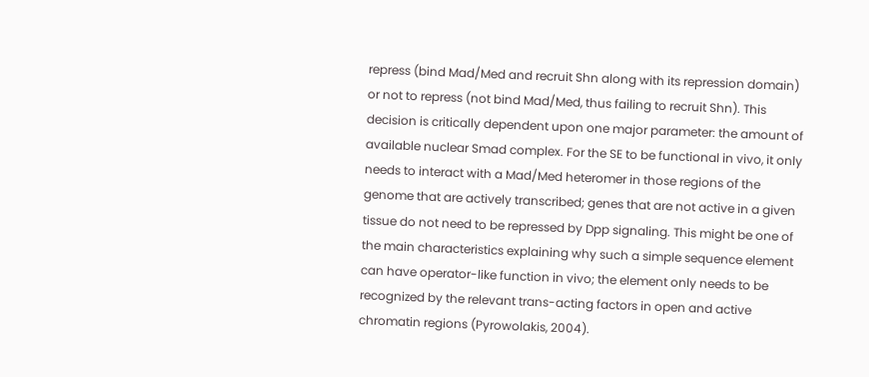repress (bind Mad/Med and recruit Shn along with its repression domain) or not to repress (not bind Mad/Med, thus failing to recruit Shn). This decision is critically dependent upon one major parameter: the amount of available nuclear Smad complex. For the SE to be functional in vivo, it only needs to interact with a Mad/Med heteromer in those regions of the genome that are actively transcribed; genes that are not active in a given tissue do not need to be repressed by Dpp signaling. This might be one of the main characteristics explaining why such a simple sequence element can have operator-like function in vivo; the element only needs to be recognized by the relevant trans-acting factors in open and active chromatin regions (Pyrowolakis, 2004).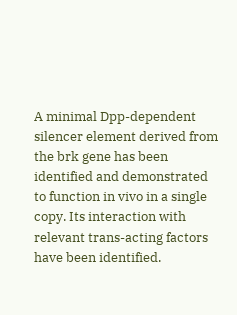A minimal Dpp-dependent silencer element derived from the brk gene has been identified and demonstrated to function in vivo in a single copy. Its interaction with relevant trans-acting factors have been identified.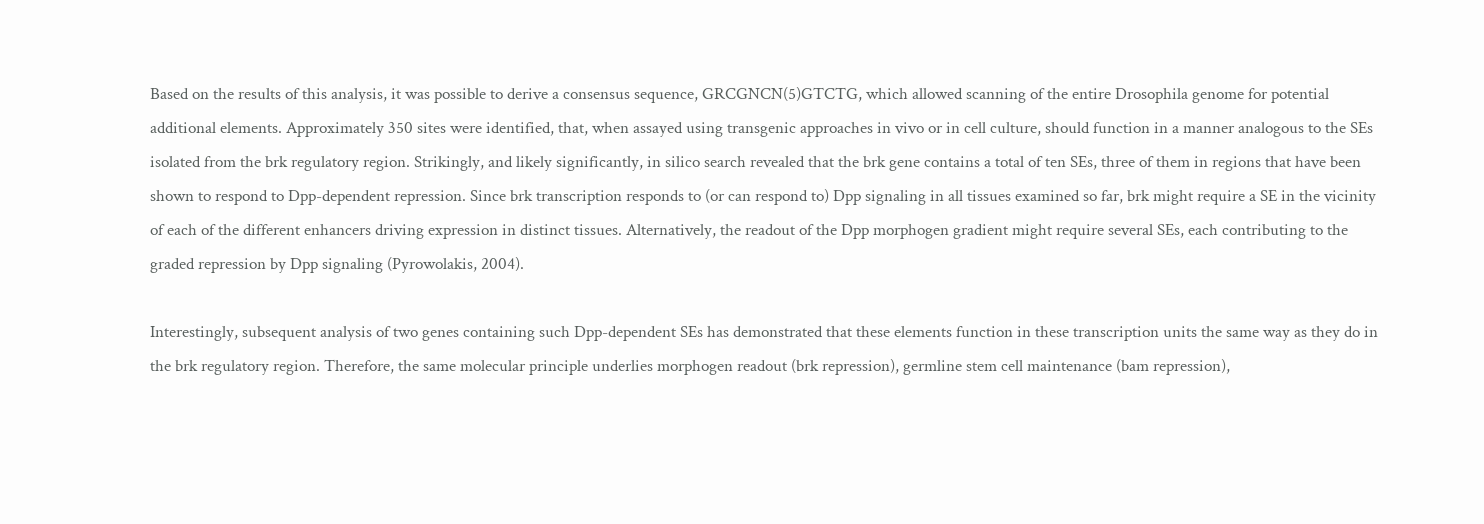Based on the results of this analysis, it was possible to derive a consensus sequence, GRCGNCN(5)GTCTG, which allowed scanning of the entire Drosophila genome for potential additional elements. Approximately 350 sites were identified, that, when assayed using transgenic approaches in vivo or in cell culture, should function in a manner analogous to the SEs isolated from the brk regulatory region. Strikingly, and likely significantly, in silico search revealed that the brk gene contains a total of ten SEs, three of them in regions that have been shown to respond to Dpp-dependent repression. Since brk transcription responds to (or can respond to) Dpp signaling in all tissues examined so far, brk might require a SE in the vicinity of each of the different enhancers driving expression in distinct tissues. Alternatively, the readout of the Dpp morphogen gradient might require several SEs, each contributing to the graded repression by Dpp signaling (Pyrowolakis, 2004).

Interestingly, subsequent analysis of two genes containing such Dpp-dependent SEs has demonstrated that these elements function in these transcription units the same way as they do in the brk regulatory region. Therefore, the same molecular principle underlies morphogen readout (brk repression), germline stem cell maintenance (bam repression),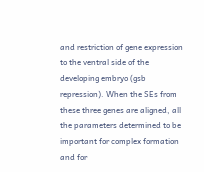and restriction of gene expression to the ventral side of the developing embryo (gsb repression). When the SEs from these three genes are aligned, all the parameters determined to be important for complex formation and for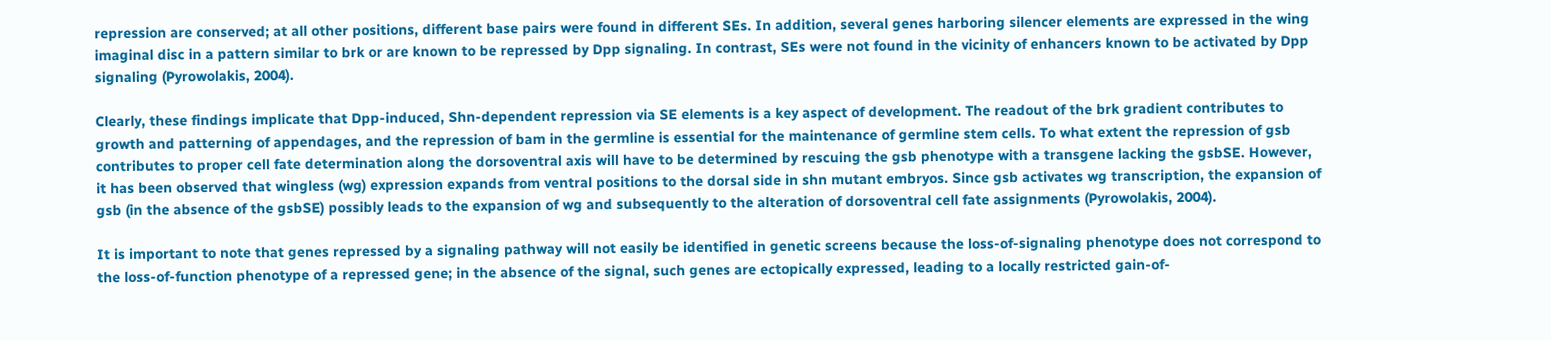repression are conserved; at all other positions, different base pairs were found in different SEs. In addition, several genes harboring silencer elements are expressed in the wing imaginal disc in a pattern similar to brk or are known to be repressed by Dpp signaling. In contrast, SEs were not found in the vicinity of enhancers known to be activated by Dpp signaling (Pyrowolakis, 2004).

Clearly, these findings implicate that Dpp-induced, Shn-dependent repression via SE elements is a key aspect of development. The readout of the brk gradient contributes to growth and patterning of appendages, and the repression of bam in the germline is essential for the maintenance of germline stem cells. To what extent the repression of gsb contributes to proper cell fate determination along the dorsoventral axis will have to be determined by rescuing the gsb phenotype with a transgene lacking the gsbSE. However, it has been observed that wingless (wg) expression expands from ventral positions to the dorsal side in shn mutant embryos. Since gsb activates wg transcription, the expansion of gsb (in the absence of the gsbSE) possibly leads to the expansion of wg and subsequently to the alteration of dorsoventral cell fate assignments (Pyrowolakis, 2004).

It is important to note that genes repressed by a signaling pathway will not easily be identified in genetic screens because the loss-of-signaling phenotype does not correspond to the loss-of-function phenotype of a repressed gene; in the absence of the signal, such genes are ectopically expressed, leading to a locally restricted gain-of-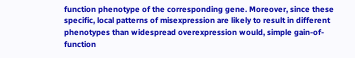function phenotype of the corresponding gene. Moreover, since these specific, local patterns of misexpression are likely to result in different phenotypes than widespread overexpression would, simple gain-of-function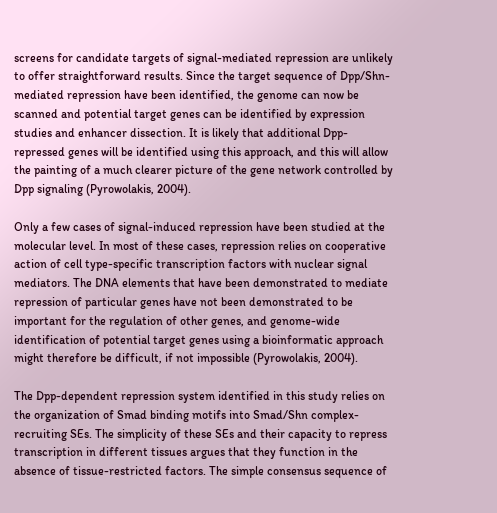screens for candidate targets of signal-mediated repression are unlikely to offer straightforward results. Since the target sequence of Dpp/Shn-mediated repression have been identified, the genome can now be scanned and potential target genes can be identified by expression studies and enhancer dissection. It is likely that additional Dpp-repressed genes will be identified using this approach, and this will allow the painting of a much clearer picture of the gene network controlled by Dpp signaling (Pyrowolakis, 2004).

Only a few cases of signal-induced repression have been studied at the molecular level. In most of these cases, repression relies on cooperative action of cell type-specific transcription factors with nuclear signal mediators. The DNA elements that have been demonstrated to mediate repression of particular genes have not been demonstrated to be important for the regulation of other genes, and genome-wide identification of potential target genes using a bioinformatic approach might therefore be difficult, if not impossible (Pyrowolakis, 2004).

The Dpp-dependent repression system identified in this study relies on the organization of Smad binding motifs into Smad/Shn complex-recruiting SEs. The simplicity of these SEs and their capacity to repress transcription in different tissues argues that they function in the absence of tissue-restricted factors. The simple consensus sequence of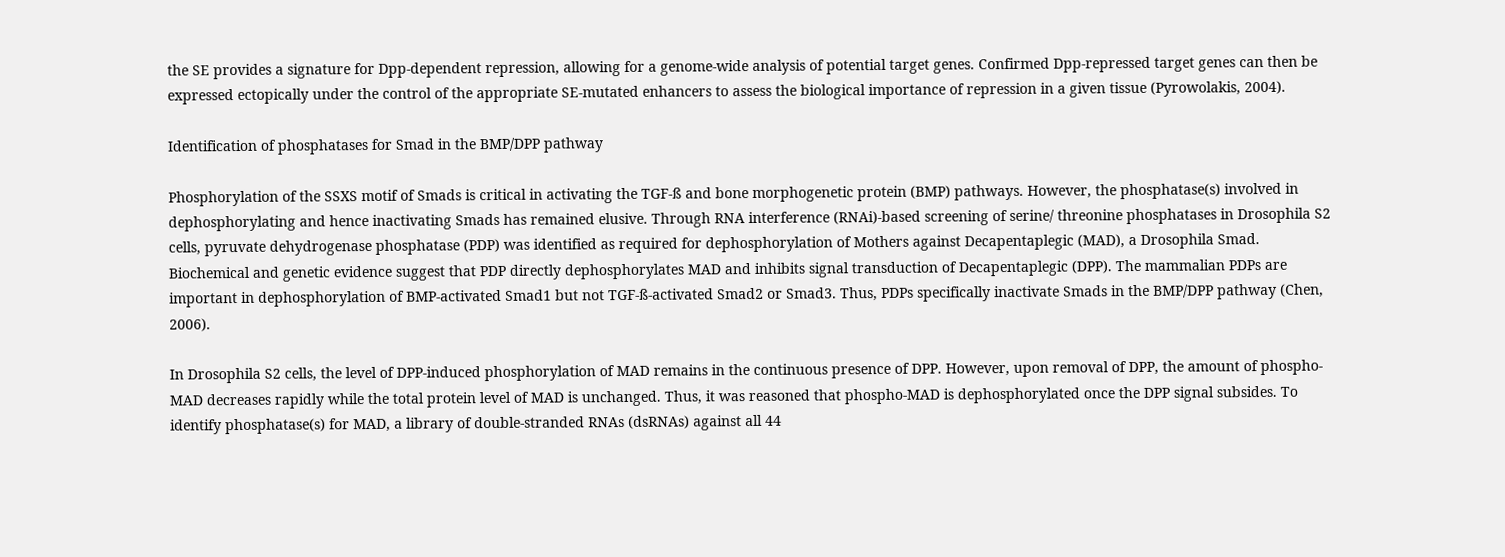the SE provides a signature for Dpp-dependent repression, allowing for a genome-wide analysis of potential target genes. Confirmed Dpp-repressed target genes can then be expressed ectopically under the control of the appropriate SE-mutated enhancers to assess the biological importance of repression in a given tissue (Pyrowolakis, 2004).

Identification of phosphatases for Smad in the BMP/DPP pathway

Phosphorylation of the SSXS motif of Smads is critical in activating the TGF-ß and bone morphogenetic protein (BMP) pathways. However, the phosphatase(s) involved in dephosphorylating and hence inactivating Smads has remained elusive. Through RNA interference (RNAi)-based screening of serine/ threonine phosphatases in Drosophila S2 cells, pyruvate dehydrogenase phosphatase (PDP) was identified as required for dephosphorylation of Mothers against Decapentaplegic (MAD), a Drosophila Smad. Biochemical and genetic evidence suggest that PDP directly dephosphorylates MAD and inhibits signal transduction of Decapentaplegic (DPP). The mammalian PDPs are important in dephosphorylation of BMP-activated Smad1 but not TGF-ß-activated Smad2 or Smad3. Thus, PDPs specifically inactivate Smads in the BMP/DPP pathway (Chen, 2006).

In Drosophila S2 cells, the level of DPP-induced phosphorylation of MAD remains in the continuous presence of DPP. However, upon removal of DPP, the amount of phospho-MAD decreases rapidly while the total protein level of MAD is unchanged. Thus, it was reasoned that phospho-MAD is dephosphorylated once the DPP signal subsides. To identify phosphatase(s) for MAD, a library of double-stranded RNAs (dsRNAs) against all 44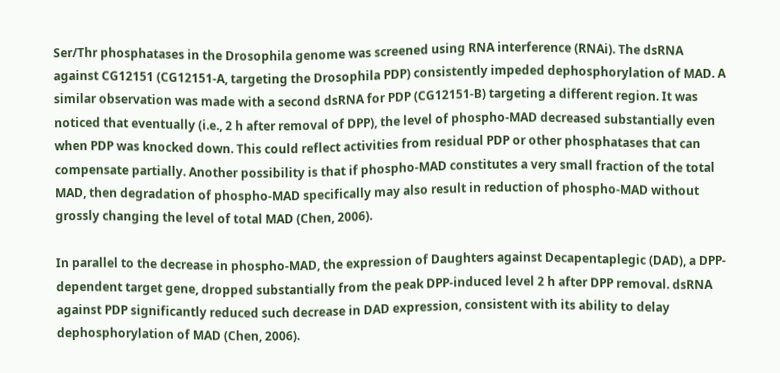Ser/Thr phosphatases in the Drosophila genome was screened using RNA interference (RNAi). The dsRNA against CG12151 (CG12151-A, targeting the Drosophila PDP) consistently impeded dephosphorylation of MAD. A similar observation was made with a second dsRNA for PDP (CG12151-B) targeting a different region. It was noticed that eventually (i.e., 2 h after removal of DPP), the level of phospho-MAD decreased substantially even when PDP was knocked down. This could reflect activities from residual PDP or other phosphatases that can compensate partially. Another possibility is that if phospho-MAD constitutes a very small fraction of the total MAD, then degradation of phospho-MAD specifically may also result in reduction of phospho-MAD without grossly changing the level of total MAD (Chen, 2006).

In parallel to the decrease in phospho-MAD, the expression of Daughters against Decapentaplegic (DAD), a DPP-dependent target gene, dropped substantially from the peak DPP-induced level 2 h after DPP removal. dsRNA against PDP significantly reduced such decrease in DAD expression, consistent with its ability to delay dephosphorylation of MAD (Chen, 2006).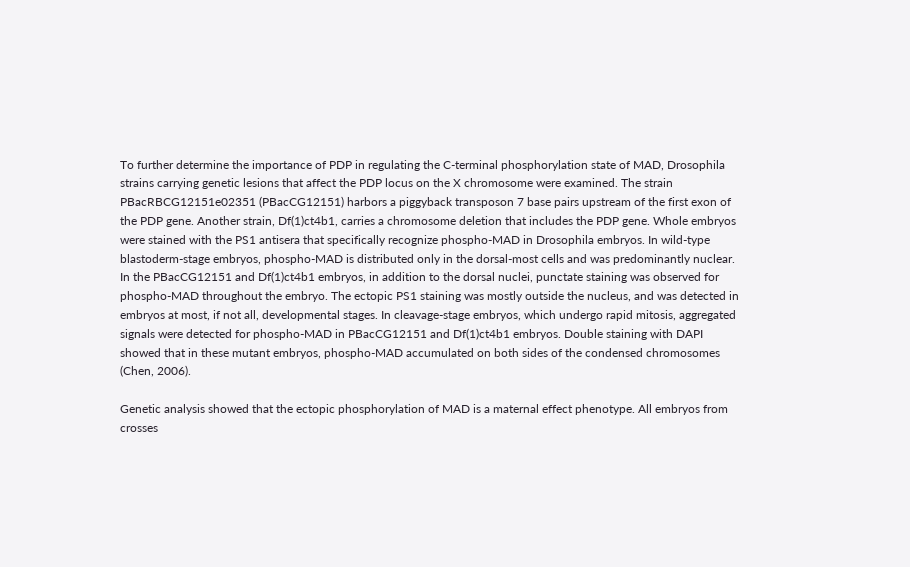To further determine the importance of PDP in regulating the C-terminal phosphorylation state of MAD, Drosophila strains carrying genetic lesions that affect the PDP locus on the X chromosome were examined. The strain PBacRBCG12151e02351 (PBacCG12151) harbors a piggyback transposon 7 base pairs upstream of the first exon of the PDP gene. Another strain, Df(1)ct4b1, carries a chromosome deletion that includes the PDP gene. Whole embryos were stained with the PS1 antisera that specifically recognize phospho-MAD in Drosophila embryos. In wild-type blastoderm-stage embryos, phospho-MAD is distributed only in the dorsal-most cells and was predominantly nuclear. In the PBacCG12151 and Df(1)ct4b1 embryos, in addition to the dorsal nuclei, punctate staining was observed for phospho-MAD throughout the embryo. The ectopic PS1 staining was mostly outside the nucleus, and was detected in embryos at most, if not all, developmental stages. In cleavage-stage embryos, which undergo rapid mitosis, aggregated signals were detected for phospho-MAD in PBacCG12151 and Df(1)ct4b1 embryos. Double staining with DAPI showed that in these mutant embryos, phospho-MAD accumulated on both sides of the condensed chromosomes (Chen, 2006).

Genetic analysis showed that the ectopic phosphorylation of MAD is a maternal effect phenotype. All embryos from crosses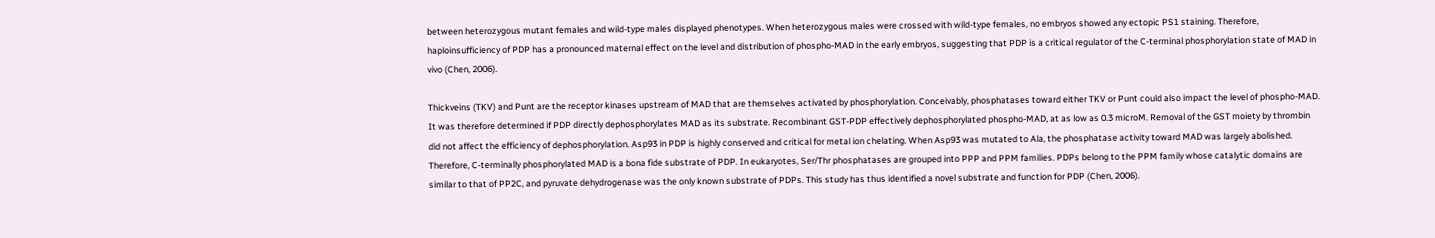between heterozygous mutant females and wild-type males displayed phenotypes. When heterozygous males were crossed with wild-type females, no embryos showed any ectopic PS1 staining. Therefore, haploinsufficiency of PDP has a pronounced maternal effect on the level and distribution of phospho-MAD in the early embryos, suggesting that PDP is a critical regulator of the C-terminal phosphorylation state of MAD in vivo (Chen, 2006).

Thickveins (TKV) and Punt are the receptor kinases upstream of MAD that are themselves activated by phosphorylation. Conceivably, phosphatases toward either TKV or Punt could also impact the level of phospho-MAD. It was therefore determined if PDP directly dephosphorylates MAD as its substrate. Recombinant GST-PDP effectively dephosphorylated phospho-MAD, at as low as 0.3 microM. Removal of the GST moiety by thrombin did not affect the efficiency of dephosphorylation. Asp93 in PDP is highly conserved and critical for metal ion chelating. When Asp93 was mutated to Ala, the phosphatase activity toward MAD was largely abolished. Therefore, C-terminally phosphorylated MAD is a bona fide substrate of PDP. In eukaryotes, Ser/Thr phosphatases are grouped into PPP and PPM families. PDPs belong to the PPM family whose catalytic domains are similar to that of PP2C, and pyruvate dehydrogenase was the only known substrate of PDPs. This study has thus identified a novel substrate and function for PDP (Chen, 2006).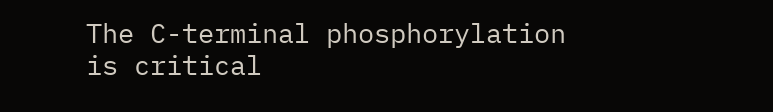The C-terminal phosphorylation is critical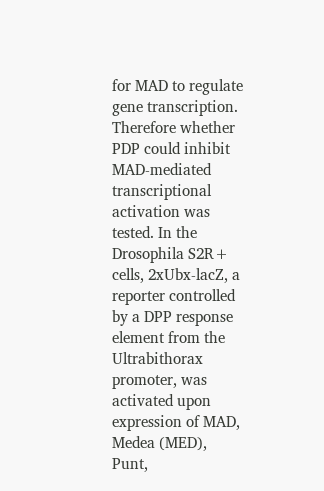for MAD to regulate gene transcription. Therefore whether PDP could inhibit MAD-mediated transcriptional activation was tested. In the Drosophila S2R+ cells, 2xUbx-lacZ, a reporter controlled by a DPP response element from the Ultrabithorax promoter, was activated upon expression of MAD, Medea (MED), Punt,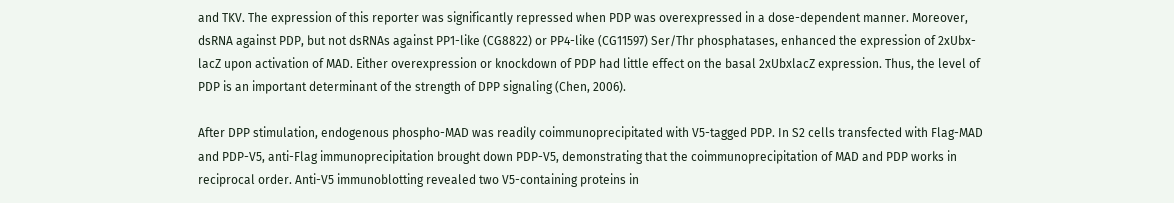and TKV. The expression of this reporter was significantly repressed when PDP was overexpressed in a dose-dependent manner. Moreover, dsRNA against PDP, but not dsRNAs against PP1-like (CG8822) or PP4-like (CG11597) Ser/Thr phosphatases, enhanced the expression of 2xUbx-lacZ upon activation of MAD. Either overexpression or knockdown of PDP had little effect on the basal 2xUbxlacZ expression. Thus, the level of PDP is an important determinant of the strength of DPP signaling (Chen, 2006).

After DPP stimulation, endogenous phospho-MAD was readily coimmunoprecipitated with V5-tagged PDP. In S2 cells transfected with Flag-MAD and PDP-V5, anti-Flag immunoprecipitation brought down PDP-V5, demonstrating that the coimmunoprecipitation of MAD and PDP works in reciprocal order. Anti-V5 immunoblotting revealed two V5-containing proteins in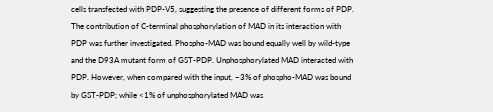cells transfected with PDP-V5, suggesting the presence of different forms of PDP. The contribution of C-terminal phosphorylation of MAD in its interaction with PDP was further investigated. Phospho-MAD was bound equally well by wild-type and the D93A mutant form of GST-PDP. Unphosphorylated MAD interacted with PDP. However, when compared with the input, ~3% of phospho-MAD was bound by GST-PDP; while <1% of unphosphorylated MAD was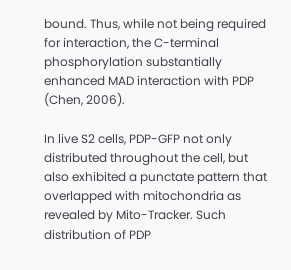bound. Thus, while not being required for interaction, the C-terminal phosphorylation substantially enhanced MAD interaction with PDP (Chen, 2006).

In live S2 cells, PDP-GFP not only distributed throughout the cell, but also exhibited a punctate pattern that overlapped with mitochondria as revealed by Mito-Tracker. Such distribution of PDP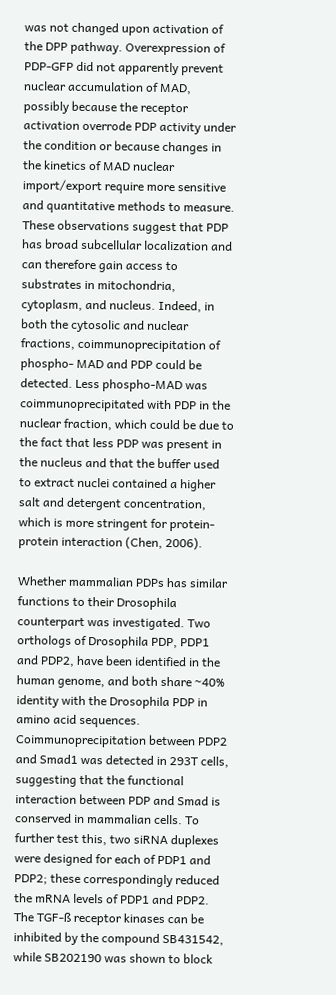was not changed upon activation of the DPP pathway. Overexpression of PDP-GFP did not apparently prevent nuclear accumulation of MAD, possibly because the receptor activation overrode PDP activity under the condition or because changes in the kinetics of MAD nuclear import/export require more sensitive and quantitative methods to measure. These observations suggest that PDP has broad subcellular localization and can therefore gain access to substrates in mitochondria, cytoplasm, and nucleus. Indeed, in both the cytosolic and nuclear fractions, coimmunoprecipitation of phospho- MAD and PDP could be detected. Less phospho-MAD was coimmunoprecipitated with PDP in the nuclear fraction, which could be due to the fact that less PDP was present in the nucleus and that the buffer used to extract nuclei contained a higher salt and detergent concentration, which is more stringent for protein-protein interaction (Chen, 2006).

Whether mammalian PDPs has similar functions to their Drosophila counterpart was investigated. Two orthologs of Drosophila PDP, PDP1 and PDP2, have been identified in the human genome, and both share ~40% identity with the Drosophila PDP in amino acid sequences. Coimmunoprecipitation between PDP2 and Smad1 was detected in 293T cells, suggesting that the functional interaction between PDP and Smad is conserved in mammalian cells. To further test this, two siRNA duplexes were designed for each of PDP1 and PDP2; these correspondingly reduced the mRNA levels of PDP1 and PDP2. The TGF-ß receptor kinases can be inhibited by the compound SB431542, while SB202190 was shown to block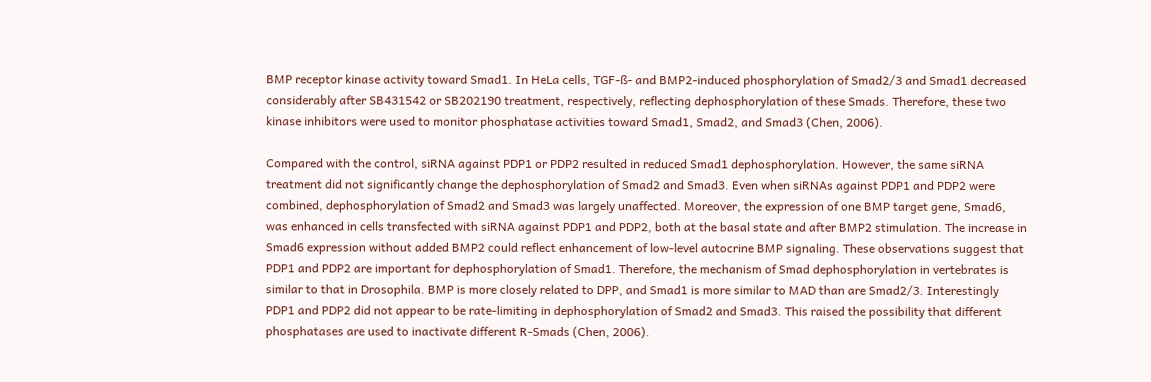BMP receptor kinase activity toward Smad1. In HeLa cells, TGF-ß- and BMP2-induced phosphorylation of Smad2/3 and Smad1 decreased considerably after SB431542 or SB202190 treatment, respectively, reflecting dephosphorylation of these Smads. Therefore, these two kinase inhibitors were used to monitor phosphatase activities toward Smad1, Smad2, and Smad3 (Chen, 2006).

Compared with the control, siRNA against PDP1 or PDP2 resulted in reduced Smad1 dephosphorylation. However, the same siRNA treatment did not significantly change the dephosphorylation of Smad2 and Smad3. Even when siRNAs against PDP1 and PDP2 were combined, dephosphorylation of Smad2 and Smad3 was largely unaffected. Moreover, the expression of one BMP target gene, Smad6, was enhanced in cells transfected with siRNA against PDP1 and PDP2, both at the basal state and after BMP2 stimulation. The increase in Smad6 expression without added BMP2 could reflect enhancement of low-level autocrine BMP signaling. These observations suggest that PDP1 and PDP2 are important for dephosphorylation of Smad1. Therefore, the mechanism of Smad dephosphorylation in vertebrates is similar to that in Drosophila. BMP is more closely related to DPP, and Smad1 is more similar to MAD than are Smad2/3. Interestingly PDP1 and PDP2 did not appear to be rate-limiting in dephosphorylation of Smad2 and Smad3. This raised the possibility that different phosphatases are used to inactivate different R-Smads (Chen, 2006).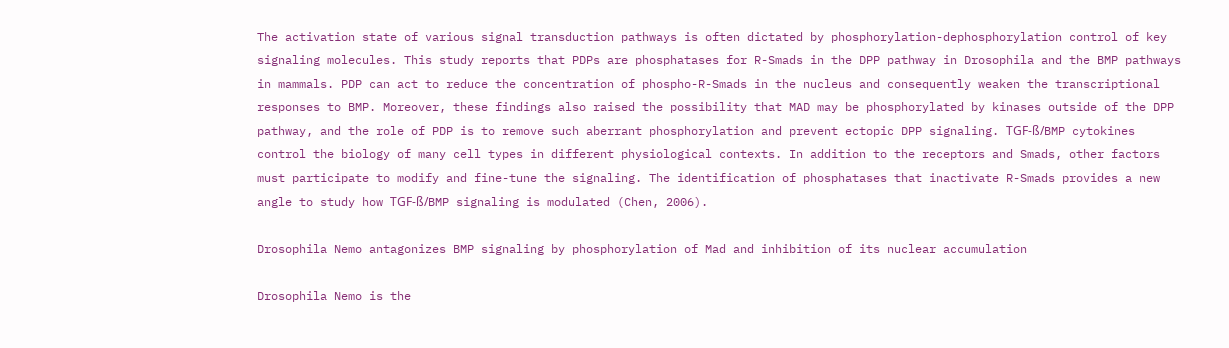The activation state of various signal transduction pathways is often dictated by phosphorylation-dephosphorylation control of key signaling molecules. This study reports that PDPs are phosphatases for R-Smads in the DPP pathway in Drosophila and the BMP pathways in mammals. PDP can act to reduce the concentration of phospho-R-Smads in the nucleus and consequently weaken the transcriptional responses to BMP. Moreover, these findings also raised the possibility that MAD may be phosphorylated by kinases outside of the DPP pathway, and the role of PDP is to remove such aberrant phosphorylation and prevent ectopic DPP signaling. TGF-ß/BMP cytokines control the biology of many cell types in different physiological contexts. In addition to the receptors and Smads, other factors must participate to modify and fine-tune the signaling. The identification of phosphatases that inactivate R-Smads provides a new angle to study how TGF-ß/BMP signaling is modulated (Chen, 2006).

Drosophila Nemo antagonizes BMP signaling by phosphorylation of Mad and inhibition of its nuclear accumulation

Drosophila Nemo is the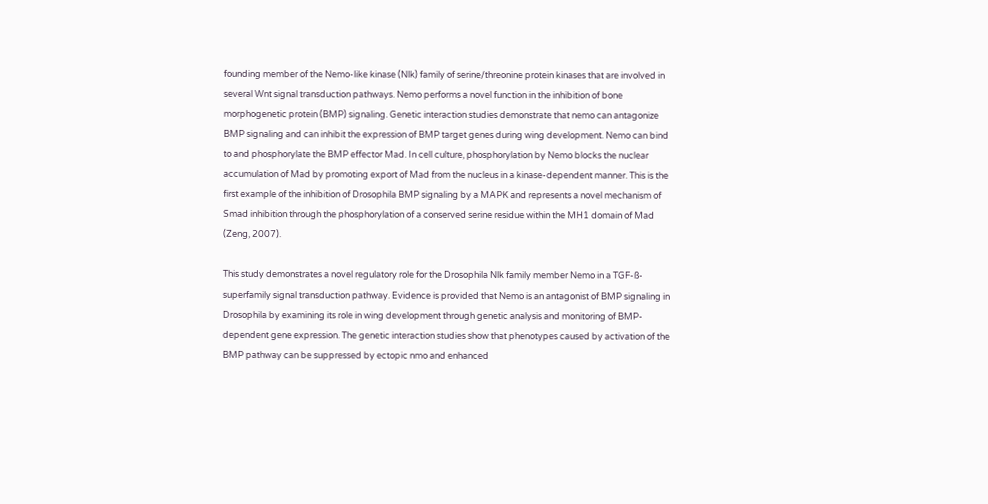founding member of the Nemo-like kinase (Nlk) family of serine/threonine protein kinases that are involved in several Wnt signal transduction pathways. Nemo performs a novel function in the inhibition of bone morphogenetic protein (BMP) signaling. Genetic interaction studies demonstrate that nemo can antagonize BMP signaling and can inhibit the expression of BMP target genes during wing development. Nemo can bind to and phosphorylate the BMP effector Mad. In cell culture, phosphorylation by Nemo blocks the nuclear accumulation of Mad by promoting export of Mad from the nucleus in a kinase-dependent manner. This is the first example of the inhibition of Drosophila BMP signaling by a MAPK and represents a novel mechanism of Smad inhibition through the phosphorylation of a conserved serine residue within the MH1 domain of Mad (Zeng, 2007).

This study demonstrates a novel regulatory role for the Drosophila Nlk family member Nemo in a TGF-ß-superfamily signal transduction pathway. Evidence is provided that Nemo is an antagonist of BMP signaling in Drosophila by examining its role in wing development through genetic analysis and monitoring of BMP-dependent gene expression. The genetic interaction studies show that phenotypes caused by activation of the BMP pathway can be suppressed by ectopic nmo and enhanced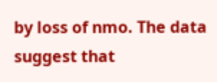by loss of nmo. The data suggest that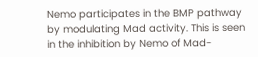Nemo participates in the BMP pathway by modulating Mad activity. This is seen in the inhibition by Nemo of Mad-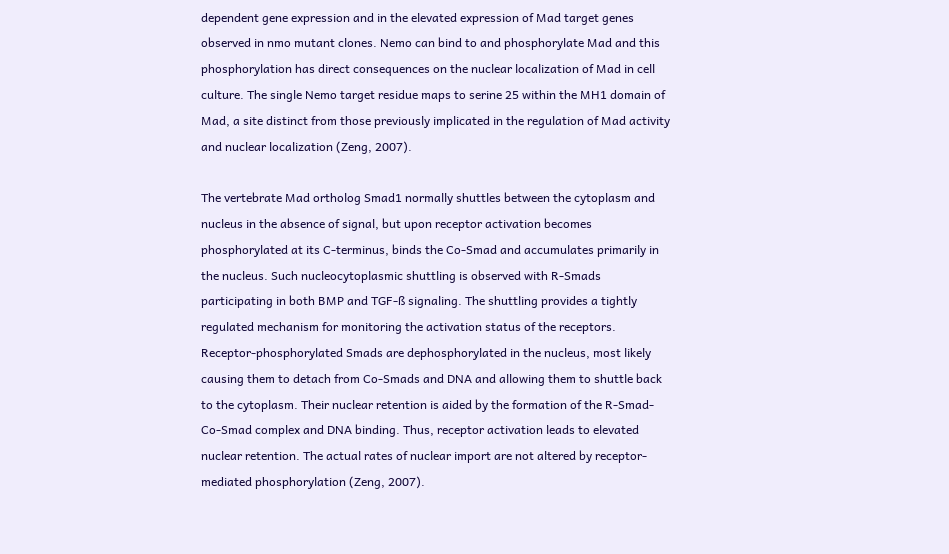dependent gene expression and in the elevated expression of Mad target genes observed in nmo mutant clones. Nemo can bind to and phosphorylate Mad and this phosphorylation has direct consequences on the nuclear localization of Mad in cell culture. The single Nemo target residue maps to serine 25 within the MH1 domain of Mad, a site distinct from those previously implicated in the regulation of Mad activity and nuclear localization (Zeng, 2007).

The vertebrate Mad ortholog Smad1 normally shuttles between the cytoplasm and nucleus in the absence of signal, but upon receptor activation becomes phosphorylated at its C-terminus, binds the Co-Smad and accumulates primarily in the nucleus. Such nucleocytoplasmic shuttling is observed with R-Smads participating in both BMP and TGF-ß signaling. The shuttling provides a tightly regulated mechanism for monitoring the activation status of the receptors. Receptor-phosphorylated Smads are dephosphorylated in the nucleus, most likely causing them to detach from Co-Smads and DNA and allowing them to shuttle back to the cytoplasm. Their nuclear retention is aided by the formation of the R-Smad-Co-Smad complex and DNA binding. Thus, receptor activation leads to elevated nuclear retention. The actual rates of nuclear import are not altered by receptor-mediated phosphorylation (Zeng, 2007).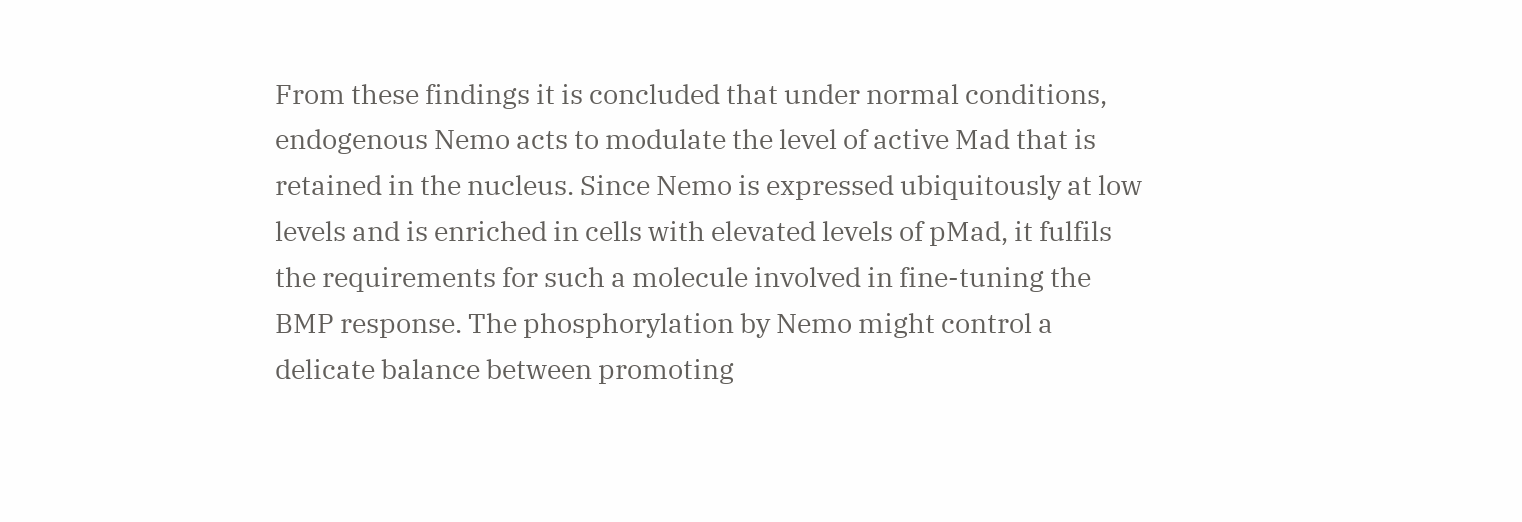From these findings it is concluded that under normal conditions, endogenous Nemo acts to modulate the level of active Mad that is retained in the nucleus. Since Nemo is expressed ubiquitously at low levels and is enriched in cells with elevated levels of pMad, it fulfils the requirements for such a molecule involved in fine-tuning the BMP response. The phosphorylation by Nemo might control a delicate balance between promoting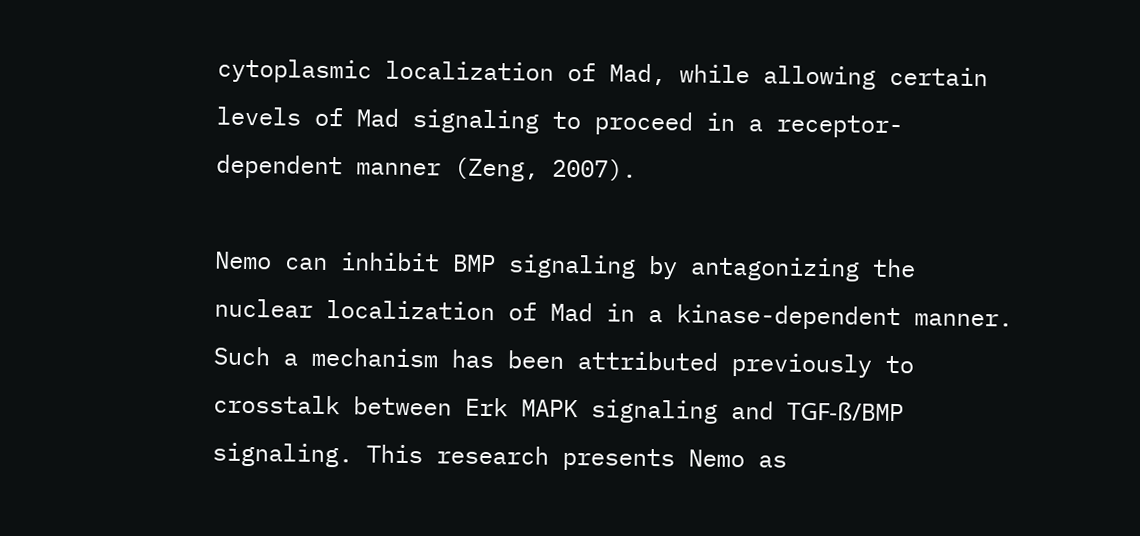cytoplasmic localization of Mad, while allowing certain levels of Mad signaling to proceed in a receptor-dependent manner (Zeng, 2007).

Nemo can inhibit BMP signaling by antagonizing the nuclear localization of Mad in a kinase-dependent manner. Such a mechanism has been attributed previously to crosstalk between Erk MAPK signaling and TGF-ß/BMP signaling. This research presents Nemo as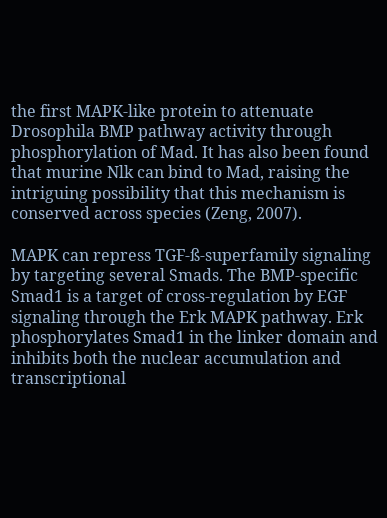the first MAPK-like protein to attenuate Drosophila BMP pathway activity through phosphorylation of Mad. It has also been found that murine Nlk can bind to Mad, raising the intriguing possibility that this mechanism is conserved across species (Zeng, 2007).

MAPK can repress TGF-ß-superfamily signaling by targeting several Smads. The BMP-specific Smad1 is a target of cross-regulation by EGF signaling through the Erk MAPK pathway. Erk phosphorylates Smad1 in the linker domain and inhibits both the nuclear accumulation and transcriptional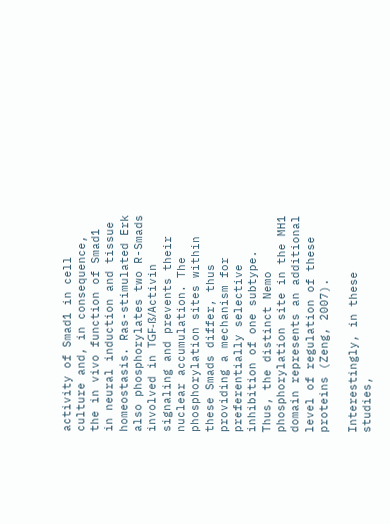activity of Smad1 in cell culture and, in consequence, the in vivo function of Smad1 in neural induction and tissue homeostasis. Ras-stimulated Erk also phosphorylates two R-Smads involved in TGF-ß/Activin signaling and prevents their nuclear accumulation. The phosphorylation sites within these Smads differ, thus providing a mechanism for preferentially selective inhibition of one subtype. Thus, the distinct Nemo phosphorylation site in the MH1 domain represents an additional level of regulation of these proteins (Zeng, 2007).

Interestingly, in these studies,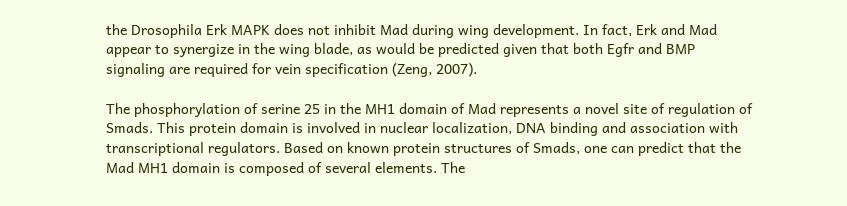the Drosophila Erk MAPK does not inhibit Mad during wing development. In fact, Erk and Mad appear to synergize in the wing blade, as would be predicted given that both Egfr and BMP signaling are required for vein specification (Zeng, 2007).

The phosphorylation of serine 25 in the MH1 domain of Mad represents a novel site of regulation of Smads. This protein domain is involved in nuclear localization, DNA binding and association with transcriptional regulators. Based on known protein structures of Smads, one can predict that the Mad MH1 domain is composed of several elements. The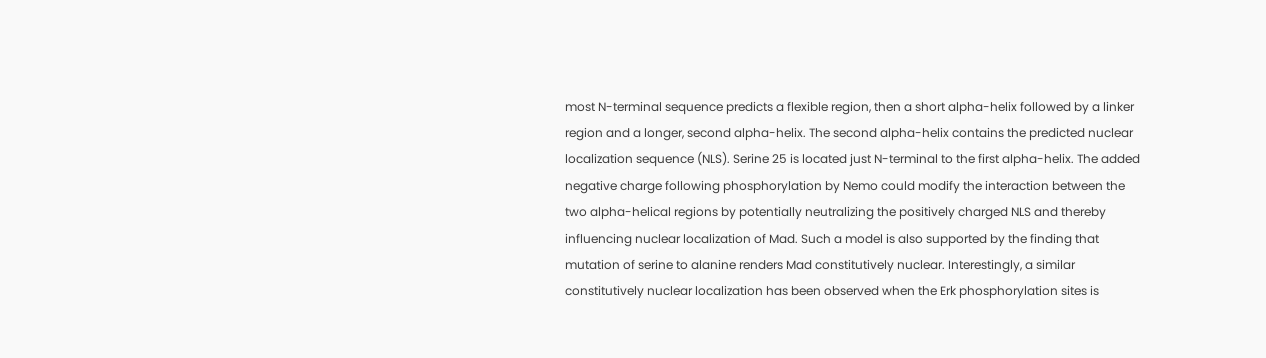most N-terminal sequence predicts a flexible region, then a short alpha-helix followed by a linker region and a longer, second alpha-helix. The second alpha-helix contains the predicted nuclear localization sequence (NLS). Serine 25 is located just N-terminal to the first alpha-helix. The added negative charge following phosphorylation by Nemo could modify the interaction between the two alpha-helical regions by potentially neutralizing the positively charged NLS and thereby influencing nuclear localization of Mad. Such a model is also supported by the finding that mutation of serine to alanine renders Mad constitutively nuclear. Interestingly, a similar constitutively nuclear localization has been observed when the Erk phosphorylation sites is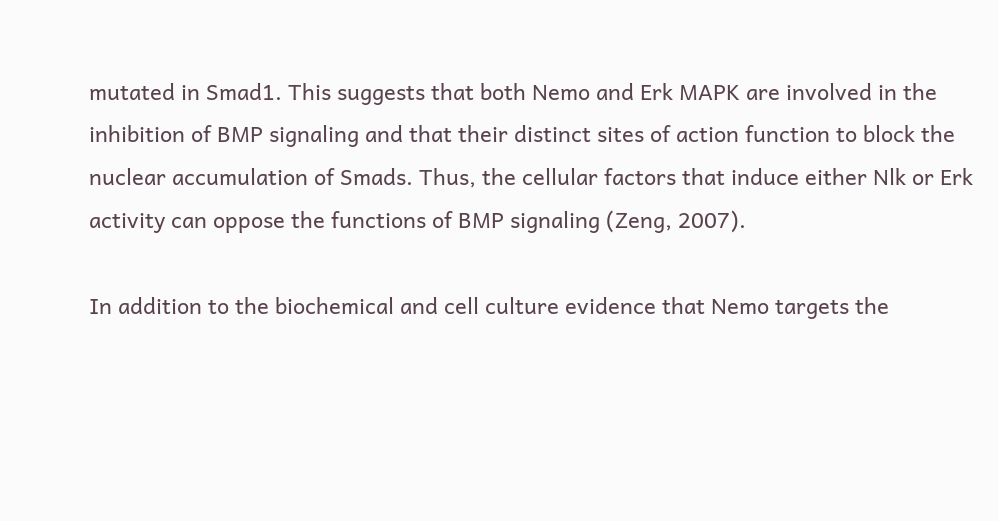mutated in Smad1. This suggests that both Nemo and Erk MAPK are involved in the inhibition of BMP signaling and that their distinct sites of action function to block the nuclear accumulation of Smads. Thus, the cellular factors that induce either Nlk or Erk activity can oppose the functions of BMP signaling (Zeng, 2007).

In addition to the biochemical and cell culture evidence that Nemo targets the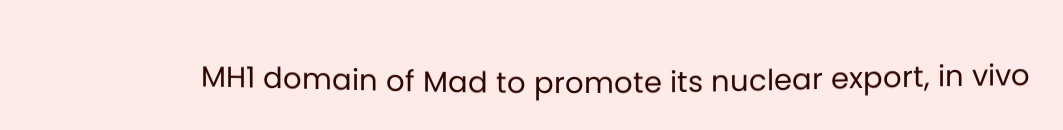MH1 domain of Mad to promote its nuclear export, in vivo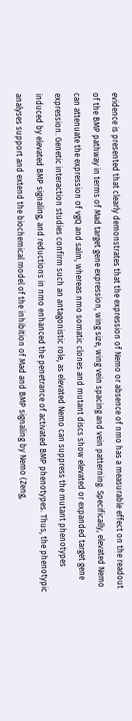evidence is presented that clearly demonstrates that the expression of Nemo or absence of nmo has a measurable effect on the readout of the BMP pathway in terms of Mad target gene expression, wing size, wing vein spacing and vein patterning. Specifically, elevated Nemo can attenuate the expression of vgQ and salm, whereas nmo somatic clones and mutant discs show elevated or expanded target gene expression. Genetic interaction studies confirm such an antagonistic role, as elevated Nemo can suppress the mutant phenotypes induced by elevated BMP signaling, and reductions in nmo enhanced the penetrance of activated BMP phenotypes. Thus, the phenotypic analyses support and extend the biochemical model of the inhibition of Mad and BMP signaling by Nemo (Zeng,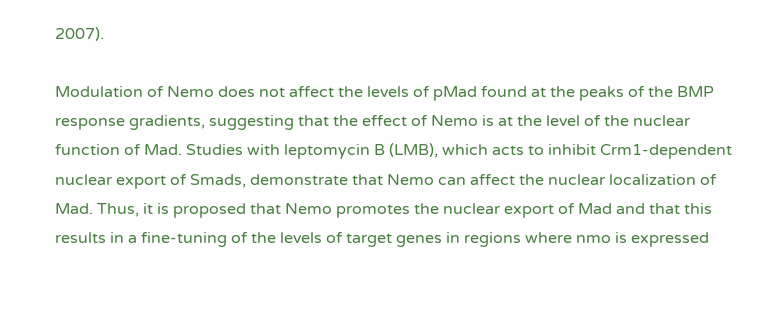2007).

Modulation of Nemo does not affect the levels of pMad found at the peaks of the BMP response gradients, suggesting that the effect of Nemo is at the level of the nuclear function of Mad. Studies with leptomycin B (LMB), which acts to inhibit Crm1-dependent nuclear export of Smads, demonstrate that Nemo can affect the nuclear localization of Mad. Thus, it is proposed that Nemo promotes the nuclear export of Mad and that this results in a fine-tuning of the levels of target genes in regions where nmo is expressed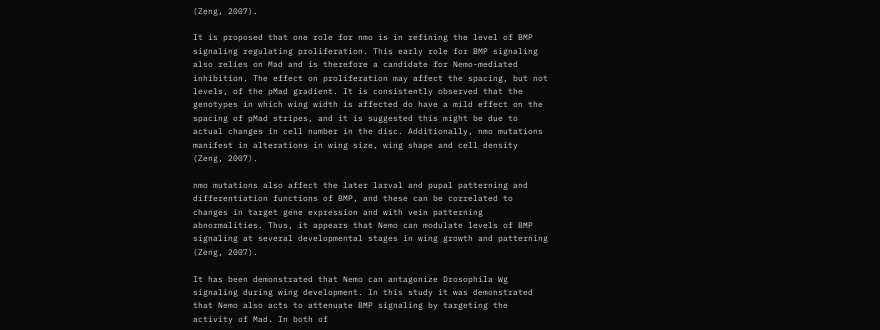(Zeng, 2007).

It is proposed that one role for nmo is in refining the level of BMP signaling regulating proliferation. This early role for BMP signaling also relies on Mad and is therefore a candidate for Nemo-mediated inhibition. The effect on proliferation may affect the spacing, but not levels, of the pMad gradient. It is consistently observed that the genotypes in which wing width is affected do have a mild effect on the spacing of pMad stripes, and it is suggested this might be due to actual changes in cell number in the disc. Additionally, nmo mutations manifest in alterations in wing size, wing shape and cell density (Zeng, 2007).

nmo mutations also affect the later larval and pupal patterning and differentiation functions of BMP, and these can be correlated to changes in target gene expression and with vein patterning abnormalities. Thus, it appears that Nemo can modulate levels of BMP signaling at several developmental stages in wing growth and patterning (Zeng, 2007).

It has been demonstrated that Nemo can antagonize Drosophila Wg signaling during wing development. In this study it was demonstrated that Nemo also acts to attenuate BMP signaling by targeting the activity of Mad. In both of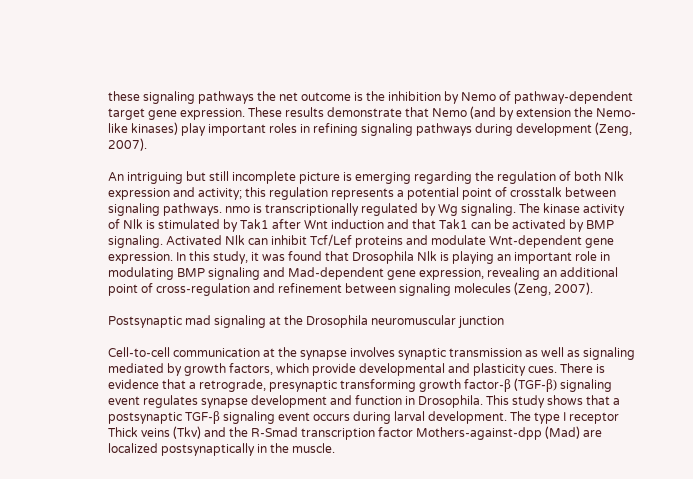these signaling pathways the net outcome is the inhibition by Nemo of pathway-dependent target gene expression. These results demonstrate that Nemo (and by extension the Nemo-like kinases) play important roles in refining signaling pathways during development (Zeng, 2007).

An intriguing but still incomplete picture is emerging regarding the regulation of both Nlk expression and activity; this regulation represents a potential point of crosstalk between signaling pathways. nmo is transcriptionally regulated by Wg signaling. The kinase activity of Nlk is stimulated by Tak1 after Wnt induction and that Tak1 can be activated by BMP signaling. Activated Nlk can inhibit Tcf/Lef proteins and modulate Wnt-dependent gene expression. In this study, it was found that Drosophila Nlk is playing an important role in modulating BMP signaling and Mad-dependent gene expression, revealing an additional point of cross-regulation and refinement between signaling molecules (Zeng, 2007).

Postsynaptic mad signaling at the Drosophila neuromuscular junction

Cell-to-cell communication at the synapse involves synaptic transmission as well as signaling mediated by growth factors, which provide developmental and plasticity cues. There is evidence that a retrograde, presynaptic transforming growth factor-β (TGF-β) signaling event regulates synapse development and function in Drosophila. This study shows that a postsynaptic TGF-β signaling event occurs during larval development. The type I receptor Thick veins (Tkv) and the R-Smad transcription factor Mothers-against-dpp (Mad) are localized postsynaptically in the muscle.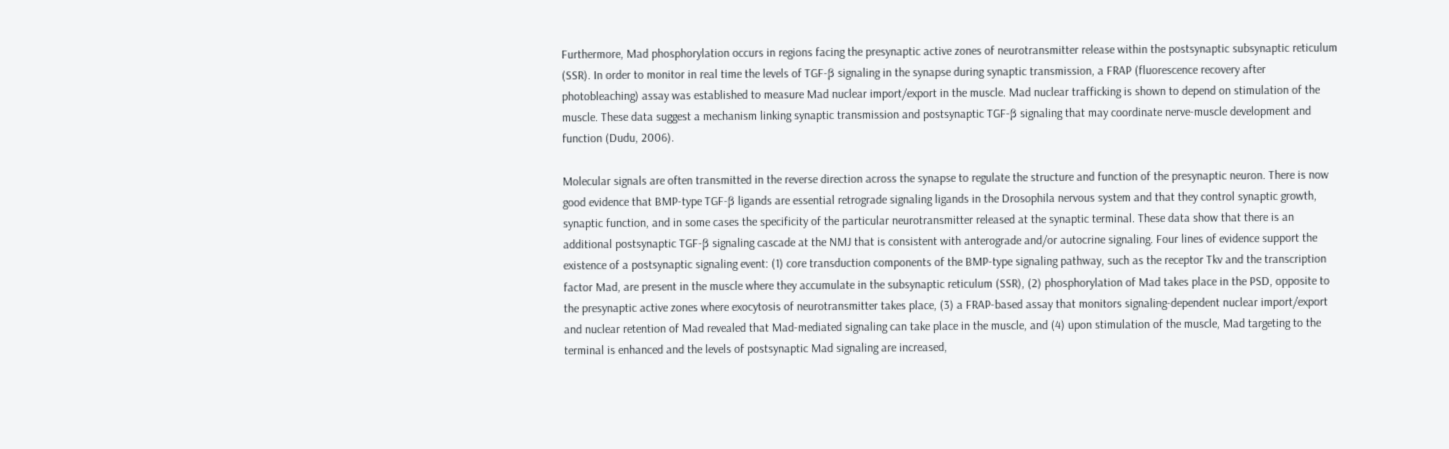Furthermore, Mad phosphorylation occurs in regions facing the presynaptic active zones of neurotransmitter release within the postsynaptic subsynaptic reticulum (SSR). In order to monitor in real time the levels of TGF-β signaling in the synapse during synaptic transmission, a FRAP (fluorescence recovery after photobleaching) assay was established to measure Mad nuclear import/export in the muscle. Mad nuclear trafficking is shown to depend on stimulation of the muscle. These data suggest a mechanism linking synaptic transmission and postsynaptic TGF-β signaling that may coordinate nerve-muscle development and function (Dudu, 2006).

Molecular signals are often transmitted in the reverse direction across the synapse to regulate the structure and function of the presynaptic neuron. There is now good evidence that BMP-type TGF-β ligands are essential retrograde signaling ligands in the Drosophila nervous system and that they control synaptic growth, synaptic function, and in some cases the specificity of the particular neurotransmitter released at the synaptic terminal. These data show that there is an additional postsynaptic TGF-β signaling cascade at the NMJ that is consistent with anterograde and/or autocrine signaling. Four lines of evidence support the existence of a postsynaptic signaling event: (1) core transduction components of the BMP-type signaling pathway, such as the receptor Tkv and the transcription factor Mad, are present in the muscle where they accumulate in the subsynaptic reticulum (SSR), (2) phosphorylation of Mad takes place in the PSD, opposite to the presynaptic active zones where exocytosis of neurotransmitter takes place, (3) a FRAP-based assay that monitors signaling-dependent nuclear import/export and nuclear retention of Mad revealed that Mad-mediated signaling can take place in the muscle, and (4) upon stimulation of the muscle, Mad targeting to the terminal is enhanced and the levels of postsynaptic Mad signaling are increased,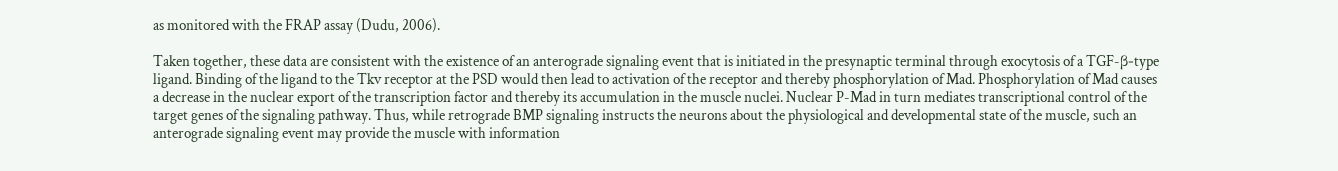as monitored with the FRAP assay (Dudu, 2006).

Taken together, these data are consistent with the existence of an anterograde signaling event that is initiated in the presynaptic terminal through exocytosis of a TGF-β-type ligand. Binding of the ligand to the Tkv receptor at the PSD would then lead to activation of the receptor and thereby phosphorylation of Mad. Phosphorylation of Mad causes a decrease in the nuclear export of the transcription factor and thereby its accumulation in the muscle nuclei. Nuclear P-Mad in turn mediates transcriptional control of the target genes of the signaling pathway. Thus, while retrograde BMP signaling instructs the neurons about the physiological and developmental state of the muscle, such an anterograde signaling event may provide the muscle with information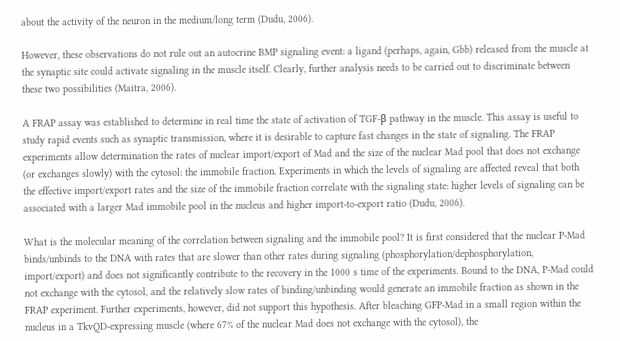about the activity of the neuron in the medium/long term (Dudu, 2006).

However, these observations do not rule out an autocrine BMP signaling event: a ligand (perhaps, again, Gbb) released from the muscle at the synaptic site could activate signaling in the muscle itself. Clearly, further analysis needs to be carried out to discriminate between these two possibilities (Maitra, 2006).

A FRAP assay was established to determine in real time the state of activation of TGF-β pathway in the muscle. This assay is useful to study rapid events such as synaptic transmission, where it is desirable to capture fast changes in the state of signaling. The FRAP experiments allow determination the rates of nuclear import/export of Mad and the size of the nuclear Mad pool that does not exchange (or exchanges slowly) with the cytosol: the immobile fraction. Experiments in which the levels of signaling are affected reveal that both the effective import/export rates and the size of the immobile fraction correlate with the signaling state: higher levels of signaling can be associated with a larger Mad immobile pool in the nucleus and higher import-to-export ratio (Dudu, 2006).

What is the molecular meaning of the correlation between signaling and the immobile pool? It is first considered that the nuclear P-Mad binds/unbinds to the DNA with rates that are slower than other rates during signaling (phosphorylation/dephosphorylation, import/export) and does not significantly contribute to the recovery in the 1000 s time of the experiments. Bound to the DNA, P-Mad could not exchange with the cytosol, and the relatively slow rates of binding/unbinding would generate an immobile fraction as shown in the FRAP experiment. Further experiments, however, did not support this hypothesis. After bleaching GFP-Mad in a small region within the nucleus in a TkvQD-expressing muscle (where 67% of the nuclear Mad does not exchange with the cytosol), the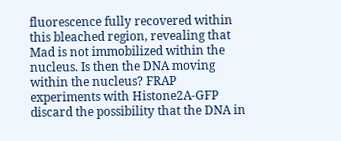fluorescence fully recovered within this bleached region, revealing that Mad is not immobilized within the nucleus. Is then the DNA moving within the nucleus? FRAP experiments with Histone2A-GFP discard the possibility that the DNA in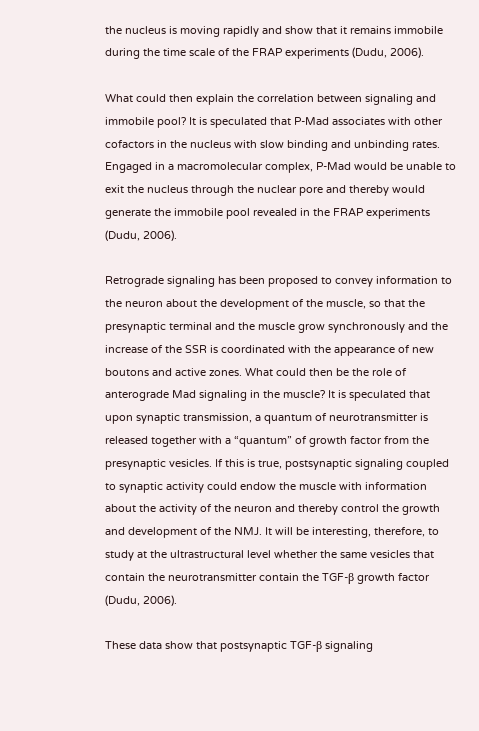the nucleus is moving rapidly and show that it remains immobile during the time scale of the FRAP experiments (Dudu, 2006).

What could then explain the correlation between signaling and immobile pool? It is speculated that P-Mad associates with other cofactors in the nucleus with slow binding and unbinding rates. Engaged in a macromolecular complex, P-Mad would be unable to exit the nucleus through the nuclear pore and thereby would generate the immobile pool revealed in the FRAP experiments (Dudu, 2006).

Retrograde signaling has been proposed to convey information to the neuron about the development of the muscle, so that the presynaptic terminal and the muscle grow synchronously and the increase of the SSR is coordinated with the appearance of new boutons and active zones. What could then be the role of anterograde Mad signaling in the muscle? It is speculated that upon synaptic transmission, a quantum of neurotransmitter is released together with a “quantum” of growth factor from the presynaptic vesicles. If this is true, postsynaptic signaling coupled to synaptic activity could endow the muscle with information about the activity of the neuron and thereby control the growth and development of the NMJ. It will be interesting, therefore, to study at the ultrastructural level whether the same vesicles that contain the neurotransmitter contain the TGF-β growth factor (Dudu, 2006).

These data show that postsynaptic TGF-β signaling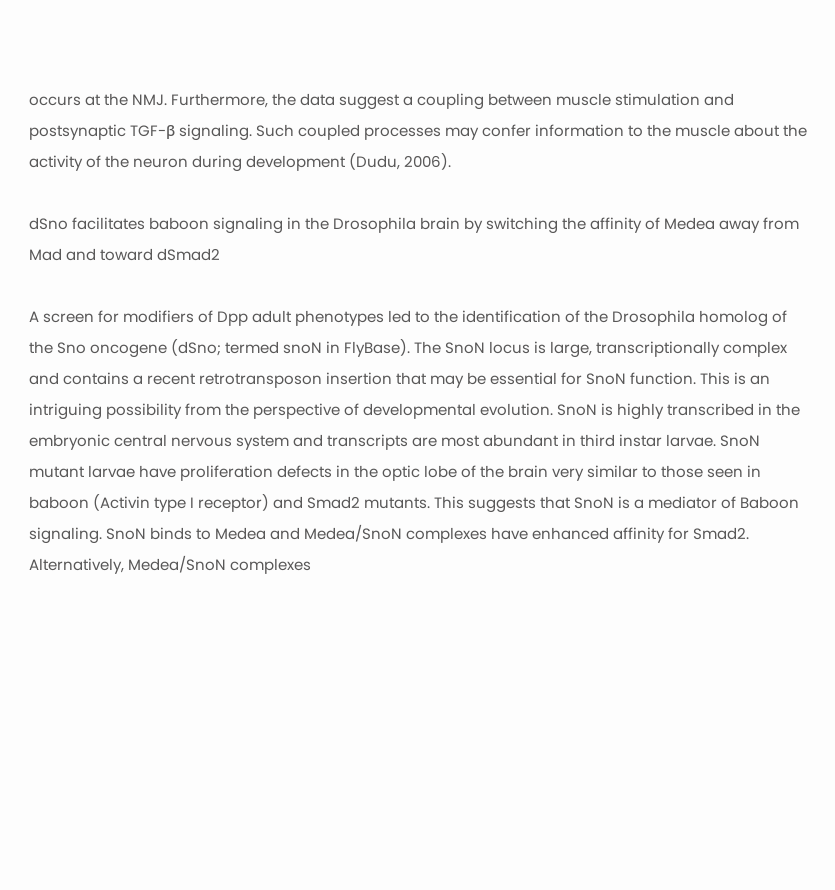occurs at the NMJ. Furthermore, the data suggest a coupling between muscle stimulation and postsynaptic TGF-β signaling. Such coupled processes may confer information to the muscle about the activity of the neuron during development (Dudu, 2006).

dSno facilitates baboon signaling in the Drosophila brain by switching the affinity of Medea away from Mad and toward dSmad2

A screen for modifiers of Dpp adult phenotypes led to the identification of the Drosophila homolog of the Sno oncogene (dSno; termed snoN in FlyBase). The SnoN locus is large, transcriptionally complex and contains a recent retrotransposon insertion that may be essential for SnoN function. This is an intriguing possibility from the perspective of developmental evolution. SnoN is highly transcribed in the embryonic central nervous system and transcripts are most abundant in third instar larvae. SnoN mutant larvae have proliferation defects in the optic lobe of the brain very similar to those seen in baboon (Activin type I receptor) and Smad2 mutants. This suggests that SnoN is a mediator of Baboon signaling. SnoN binds to Medea and Medea/SnoN complexes have enhanced affinity for Smad2. Alternatively, Medea/SnoN complexes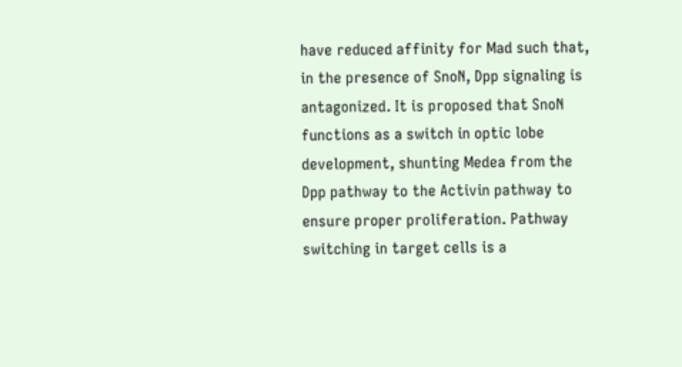have reduced affinity for Mad such that, in the presence of SnoN, Dpp signaling is antagonized. It is proposed that SnoN functions as a switch in optic lobe development, shunting Medea from the Dpp pathway to the Activin pathway to ensure proper proliferation. Pathway switching in target cells is a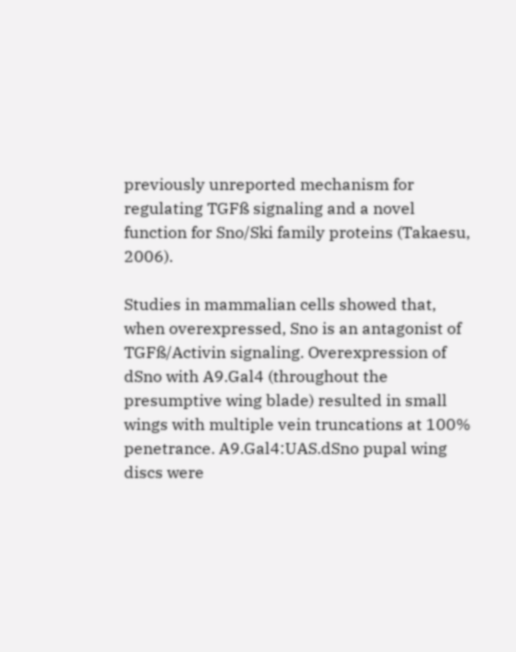previously unreported mechanism for regulating TGFß signaling and a novel function for Sno/Ski family proteins (Takaesu, 2006).

Studies in mammalian cells showed that, when overexpressed, Sno is an antagonist of TGFß/Activin signaling. Overexpression of dSno with A9.Gal4 (throughout the presumptive wing blade) resulted in small wings with multiple vein truncations at 100% penetrance. A9.Gal4:UAS.dSno pupal wing discs were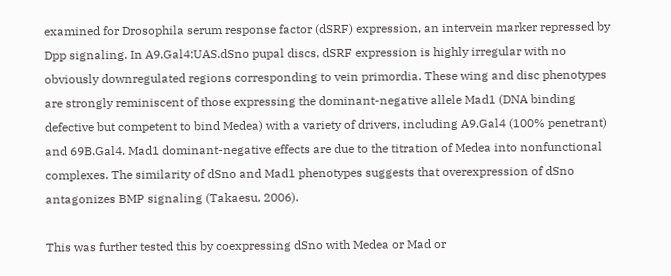examined for Drosophila serum response factor (dSRF) expression, an intervein marker repressed by Dpp signaling. In A9.Gal4:UAS.dSno pupal discs, dSRF expression is highly irregular with no obviously downregulated regions corresponding to vein primordia. These wing and disc phenotypes are strongly reminiscent of those expressing the dominant-negative allele Mad1 (DNA binding defective but competent to bind Medea) with a variety of drivers, including A9.Gal4 (100% penetrant) and 69B.Gal4. Mad1 dominant-negative effects are due to the titration of Medea into nonfunctional complexes. The similarity of dSno and Mad1 phenotypes suggests that overexpression of dSno antagonizes BMP signaling (Takaesu, 2006).

This was further tested this by coexpressing dSno with Medea or Mad or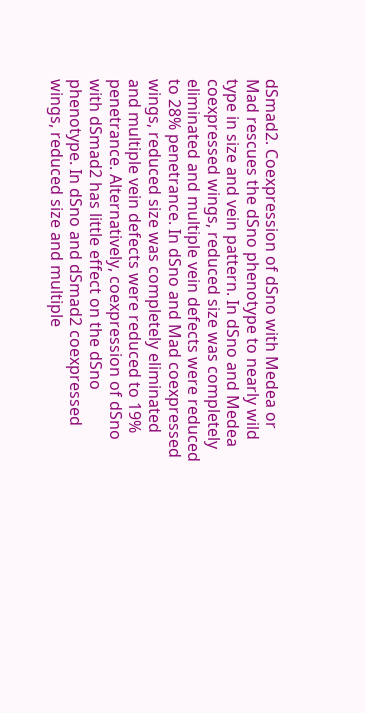dSmad2. Coexpression of dSno with Medea or Mad rescues the dSno phenotype to nearly wild type in size and vein pattern. In dSno and Medea coexpressed wings, reduced size was completely eliminated and multiple vein defects were reduced to 28% penetrance. In dSno and Mad coexpressed wings, reduced size was completely eliminated and multiple vein defects were reduced to 19% penetrance. Alternatively, coexpression of dSno with dSmad2 has little effect on the dSno phenotype. In dSno and dSmad2 coexpressed wings, reduced size and multiple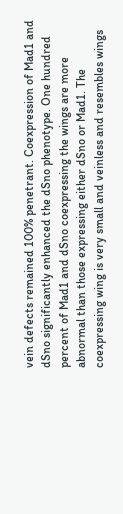vein defects remained 100% penetrant. Coexpression of Mad1 and dSno significantly enhanced the dSno phenotype. One hundred percent of Mad1 and dSno coexpressing the wings are more abnormal than those expressing either dSno or Mad1. The coexpressing wing is very small and veinless and resembles wings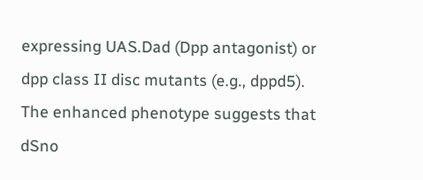expressing UAS.Dad (Dpp antagonist) or dpp class II disc mutants (e.g., dppd5). The enhanced phenotype suggests that dSno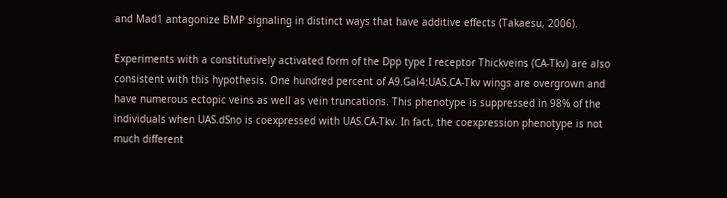and Mad1 antagonize BMP signaling in distinct ways that have additive effects (Takaesu, 2006).

Experiments with a constitutively activated form of the Dpp type I receptor Thickveins (CA-Tkv) are also consistent with this hypothesis. One hundred percent of A9.Gal4:UAS.CA-Tkv wings are overgrown and have numerous ectopic veins as well as vein truncations. This phenotype is suppressed in 98% of the individuals when UAS.dSno is coexpressed with UAS.CA-Tkv. In fact, the coexpression phenotype is not much different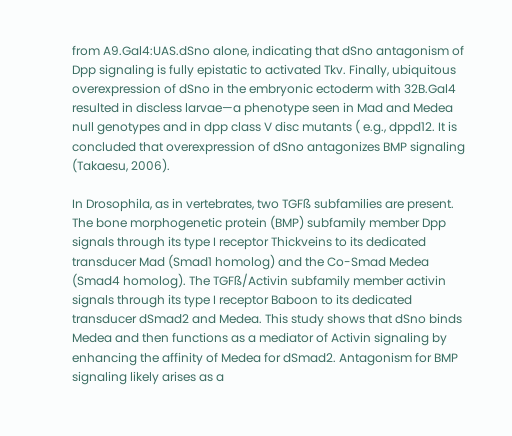from A9.Gal4:UAS.dSno alone, indicating that dSno antagonism of Dpp signaling is fully epistatic to activated Tkv. Finally, ubiquitous overexpression of dSno in the embryonic ectoderm with 32B.Gal4 resulted in discless larvae—a phenotype seen in Mad and Medea null genotypes and in dpp class V disc mutants ( e.g., dppd12. It is concluded that overexpression of dSno antagonizes BMP signaling (Takaesu, 2006).

In Drosophila, as in vertebrates, two TGFß subfamilies are present. The bone morphogenetic protein (BMP) subfamily member Dpp signals through its type I receptor Thickveins to its dedicated transducer Mad (Smad1 homolog) and the Co-Smad Medea (Smad4 homolog). The TGFß/Activin subfamily member activin signals through its type I receptor Baboon to its dedicated transducer dSmad2 and Medea. This study shows that dSno binds Medea and then functions as a mediator of Activin signaling by enhancing the affinity of Medea for dSmad2. Antagonism for BMP signaling likely arises as a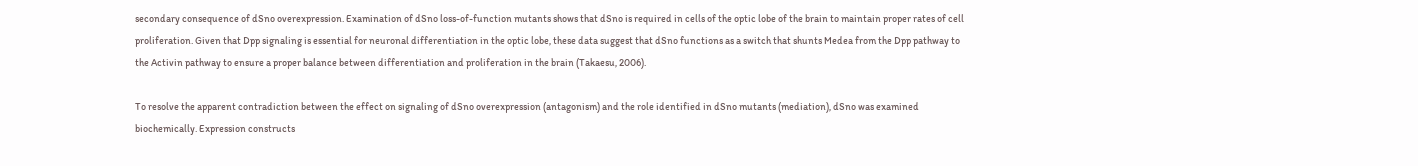secondary consequence of dSno overexpression. Examination of dSno loss-of-function mutants shows that dSno is required in cells of the optic lobe of the brain to maintain proper rates of cell proliferation. Given that Dpp signaling is essential for neuronal differentiation in the optic lobe, these data suggest that dSno functions as a switch that shunts Medea from the Dpp pathway to the Activin pathway to ensure a proper balance between differentiation and proliferation in the brain (Takaesu, 2006).

To resolve the apparent contradiction between the effect on signaling of dSno overexpression (antagonism) and the role identified in dSno mutants (mediation), dSno was examined biochemically. Expression constructs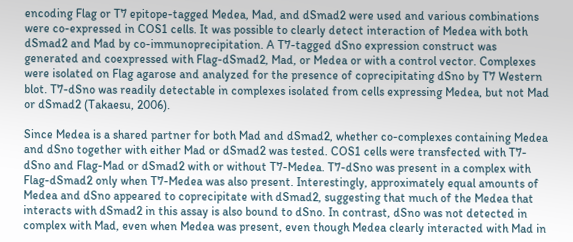encoding Flag or T7 epitope-tagged Medea, Mad, and dSmad2 were used and various combinations were co-expressed in COS1 cells. It was possible to clearly detect interaction of Medea with both dSmad2 and Mad by co-immunoprecipitation. A T7-tagged dSno expression construct was generated and coexpressed with Flag-dSmad2, Mad, or Medea or with a control vector. Complexes were isolated on Flag agarose and analyzed for the presence of coprecipitating dSno by T7 Western blot. T7-dSno was readily detectable in complexes isolated from cells expressing Medea, but not Mad or dSmad2 (Takaesu, 2006).

Since Medea is a shared partner for both Mad and dSmad2, whether co-complexes containing Medea and dSno together with either Mad or dSmad2 was tested. COS1 cells were transfected with T7-dSno and Flag-Mad or dSmad2 with or without T7-Medea. T7-dSno was present in a complex with Flag-dSmad2 only when T7-Medea was also present. Interestingly, approximately equal amounts of Medea and dSno appeared to coprecipitate with dSmad2, suggesting that much of the Medea that interacts with dSmad2 in this assay is also bound to dSno. In contrast, dSno was not detected in complex with Mad, even when Medea was present, even though Medea clearly interacted with Mad in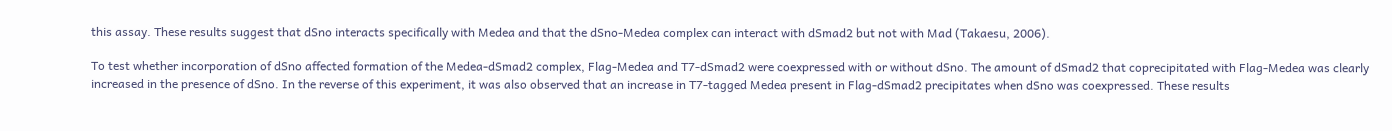this assay. These results suggest that dSno interacts specifically with Medea and that the dSno-Medea complex can interact with dSmad2 but not with Mad (Takaesu, 2006).

To test whether incorporation of dSno affected formation of the Medea-dSmad2 complex, Flag-Medea and T7-dSmad2 were coexpressed with or without dSno. The amount of dSmad2 that coprecipitated with Flag-Medea was clearly increased in the presence of dSno. In the reverse of this experiment, it was also observed that an increase in T7-tagged Medea present in Flag-dSmad2 precipitates when dSno was coexpressed. These results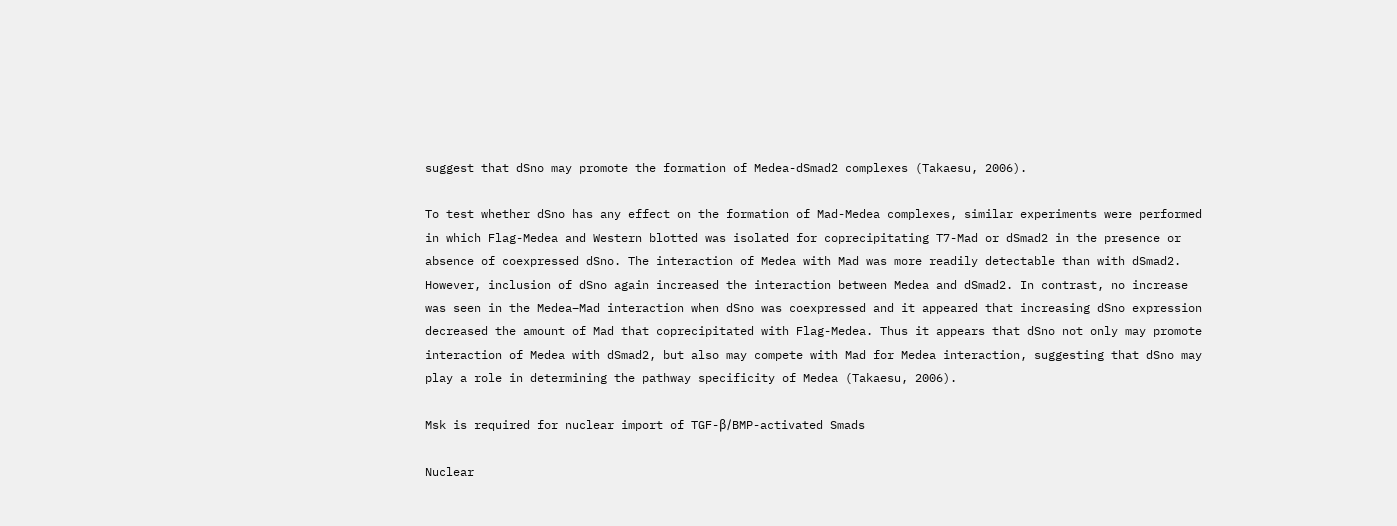suggest that dSno may promote the formation of Medea-dSmad2 complexes (Takaesu, 2006).

To test whether dSno has any effect on the formation of Mad-Medea complexes, similar experiments were performed in which Flag-Medea and Western blotted was isolated for coprecipitating T7-Mad or dSmad2 in the presence or absence of coexpressed dSno. The interaction of Medea with Mad was more readily detectable than with dSmad2. However, inclusion of dSno again increased the interaction between Medea and dSmad2. In contrast, no increase was seen in the Medea–Mad interaction when dSno was coexpressed and it appeared that increasing dSno expression decreased the amount of Mad that coprecipitated with Flag-Medea. Thus it appears that dSno not only may promote interaction of Medea with dSmad2, but also may compete with Mad for Medea interaction, suggesting that dSno may play a role in determining the pathway specificity of Medea (Takaesu, 2006).

Msk is required for nuclear import of TGF-β/BMP-activated Smads

Nuclear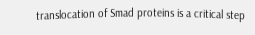translocation of Smad proteins is a critical step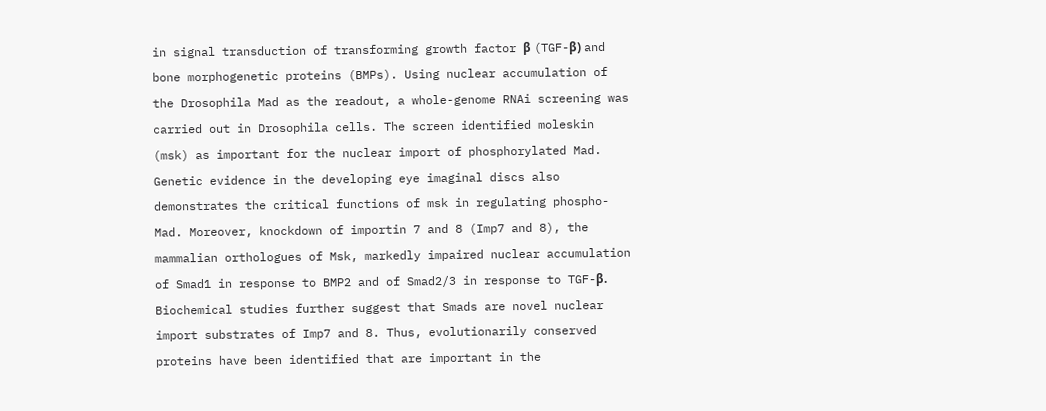in signal transduction of transforming growth factor β (TGF-β) and bone morphogenetic proteins (BMPs). Using nuclear accumulation of the Drosophila Mad as the readout, a whole-genome RNAi screening was carried out in Drosophila cells. The screen identified moleskin (msk) as important for the nuclear import of phosphorylated Mad. Genetic evidence in the developing eye imaginal discs also demonstrates the critical functions of msk in regulating phospho-Mad. Moreover, knockdown of importin 7 and 8 (Imp7 and 8), the mammalian orthologues of Msk, markedly impaired nuclear accumulation of Smad1 in response to BMP2 and of Smad2/3 in response to TGF-β. Biochemical studies further suggest that Smads are novel nuclear import substrates of Imp7 and 8. Thus, evolutionarily conserved proteins have been identified that are important in the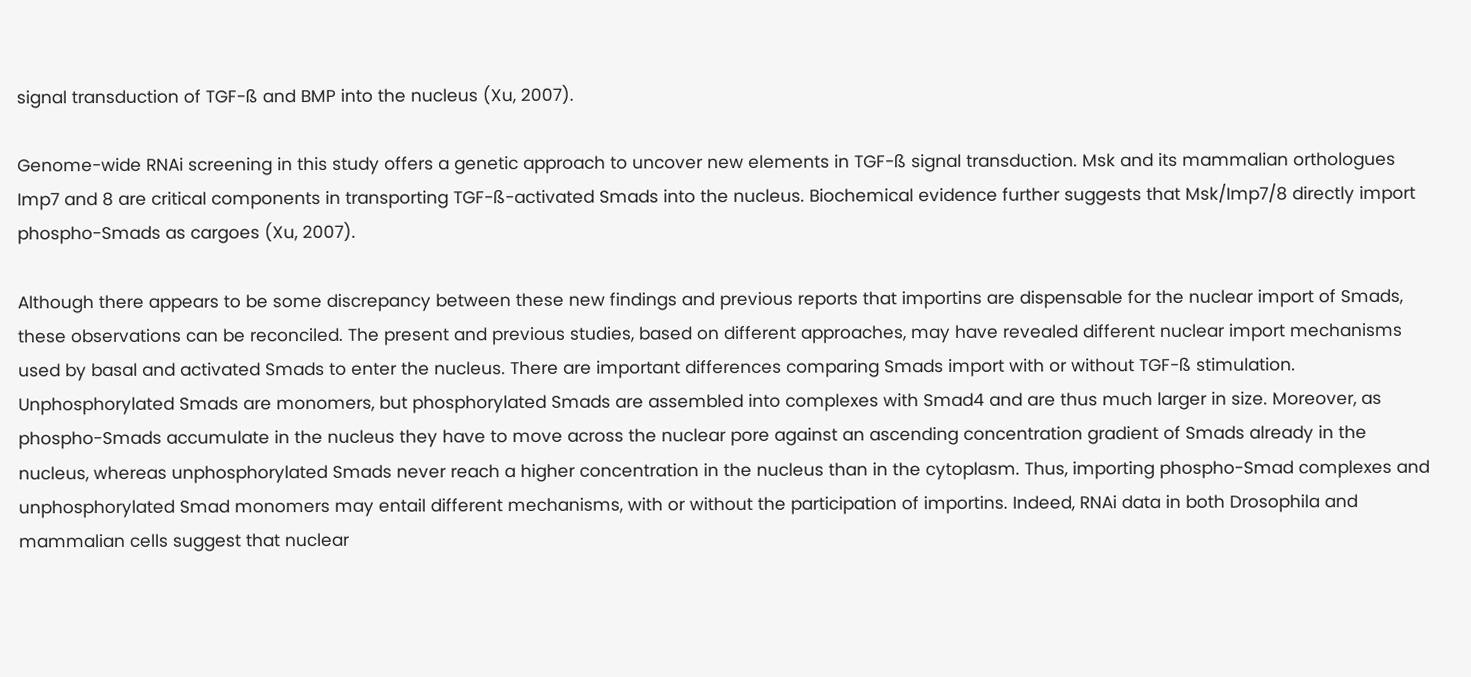signal transduction of TGF-ß and BMP into the nucleus (Xu, 2007).

Genome-wide RNAi screening in this study offers a genetic approach to uncover new elements in TGF-ß signal transduction. Msk and its mammalian orthologues Imp7 and 8 are critical components in transporting TGF-ß-activated Smads into the nucleus. Biochemical evidence further suggests that Msk/Imp7/8 directly import phospho-Smads as cargoes (Xu, 2007).

Although there appears to be some discrepancy between these new findings and previous reports that importins are dispensable for the nuclear import of Smads, these observations can be reconciled. The present and previous studies, based on different approaches, may have revealed different nuclear import mechanisms used by basal and activated Smads to enter the nucleus. There are important differences comparing Smads import with or without TGF-ß stimulation. Unphosphorylated Smads are monomers, but phosphorylated Smads are assembled into complexes with Smad4 and are thus much larger in size. Moreover, as phospho-Smads accumulate in the nucleus they have to move across the nuclear pore against an ascending concentration gradient of Smads already in the nucleus, whereas unphosphorylated Smads never reach a higher concentration in the nucleus than in the cytoplasm. Thus, importing phospho-Smad complexes and unphosphorylated Smad monomers may entail different mechanisms, with or without the participation of importins. Indeed, RNAi data in both Drosophila and mammalian cells suggest that nuclear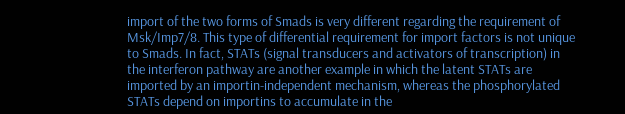import of the two forms of Smads is very different regarding the requirement of Msk/Imp7/8. This type of differential requirement for import factors is not unique to Smads. In fact, STATs (signal transducers and activators of transcription) in the interferon pathway are another example in which the latent STATs are imported by an importin-independent mechanism, whereas the phosphorylated STATs depend on importins to accumulate in the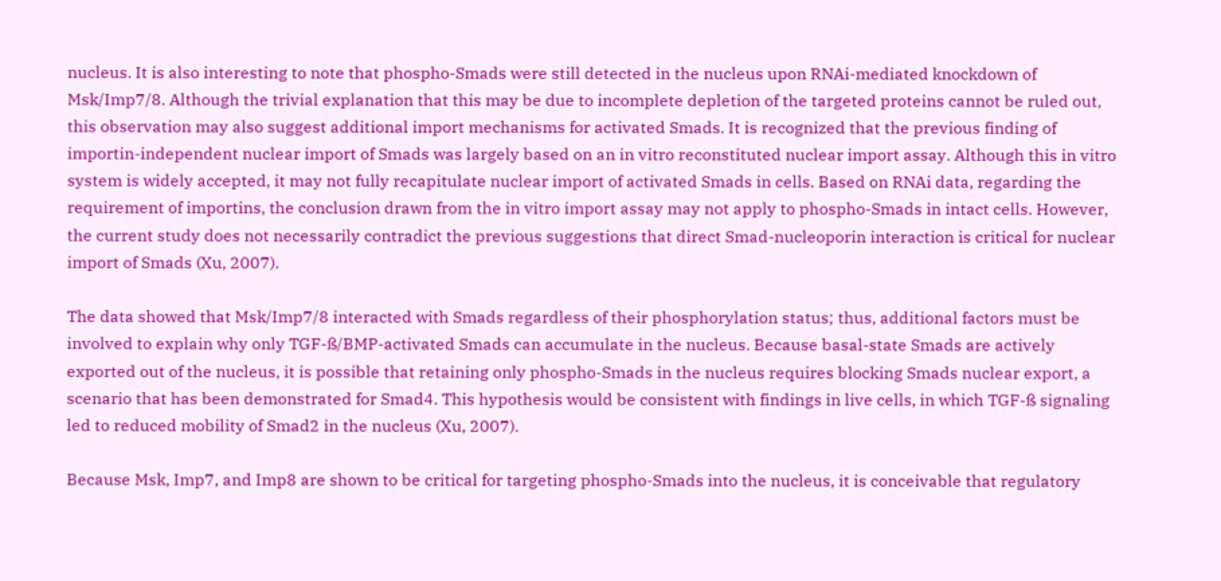nucleus. It is also interesting to note that phospho-Smads were still detected in the nucleus upon RNAi-mediated knockdown of Msk/Imp7/8. Although the trivial explanation that this may be due to incomplete depletion of the targeted proteins cannot be ruled out, this observation may also suggest additional import mechanisms for activated Smads. It is recognized that the previous finding of importin-independent nuclear import of Smads was largely based on an in vitro reconstituted nuclear import assay. Although this in vitro system is widely accepted, it may not fully recapitulate nuclear import of activated Smads in cells. Based on RNAi data, regarding the requirement of importins, the conclusion drawn from the in vitro import assay may not apply to phospho-Smads in intact cells. However, the current study does not necessarily contradict the previous suggestions that direct Smad-nucleoporin interaction is critical for nuclear import of Smads (Xu, 2007).

The data showed that Msk/Imp7/8 interacted with Smads regardless of their phosphorylation status; thus, additional factors must be involved to explain why only TGF-ß/BMP-activated Smads can accumulate in the nucleus. Because basal-state Smads are actively exported out of the nucleus, it is possible that retaining only phospho-Smads in the nucleus requires blocking Smads nuclear export, a scenario that has been demonstrated for Smad4. This hypothesis would be consistent with findings in live cells, in which TGF-ß signaling led to reduced mobility of Smad2 in the nucleus (Xu, 2007).

Because Msk, Imp7, and Imp8 are shown to be critical for targeting phospho-Smads into the nucleus, it is conceivable that regulatory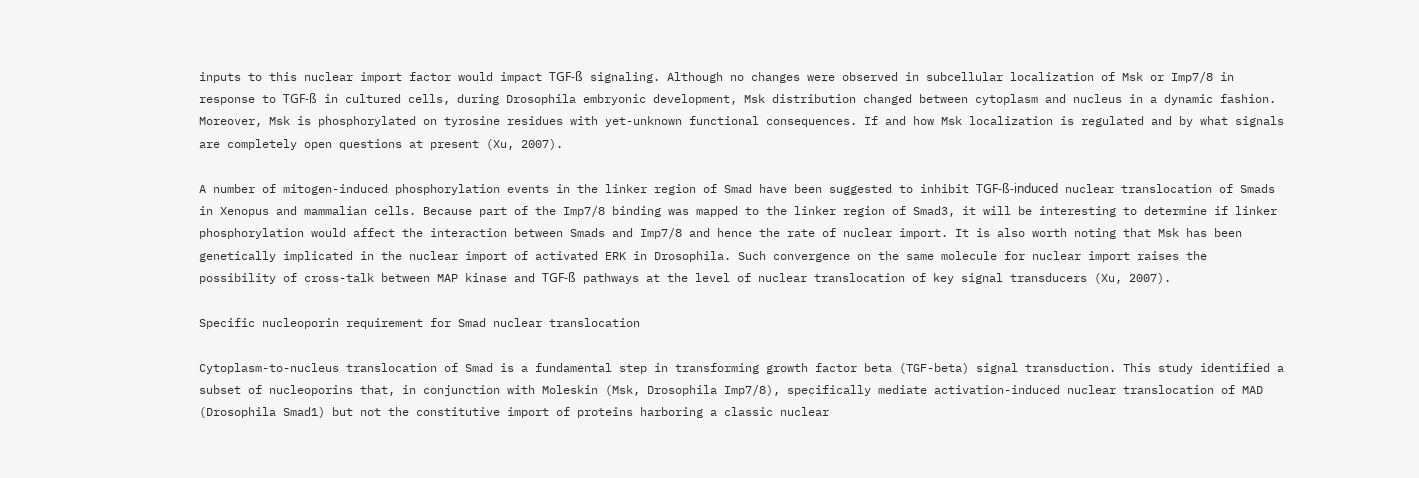inputs to this nuclear import factor would impact TGF-ß signaling. Although no changes were observed in subcellular localization of Msk or Imp7/8 in response to TGF-ß in cultured cells, during Drosophila embryonic development, Msk distribution changed between cytoplasm and nucleus in a dynamic fashion. Moreover, Msk is phosphorylated on tyrosine residues with yet-unknown functional consequences. If and how Msk localization is regulated and by what signals are completely open questions at present (Xu, 2007).

A number of mitogen-induced phosphorylation events in the linker region of Smad have been suggested to inhibit TGF-ß-induced nuclear translocation of Smads in Xenopus and mammalian cells. Because part of the Imp7/8 binding was mapped to the linker region of Smad3, it will be interesting to determine if linker phosphorylation would affect the interaction between Smads and Imp7/8 and hence the rate of nuclear import. It is also worth noting that Msk has been genetically implicated in the nuclear import of activated ERK in Drosophila. Such convergence on the same molecule for nuclear import raises the possibility of cross-talk between MAP kinase and TGF-ß pathways at the level of nuclear translocation of key signal transducers (Xu, 2007).

Specific nucleoporin requirement for Smad nuclear translocation

Cytoplasm-to-nucleus translocation of Smad is a fundamental step in transforming growth factor beta (TGF-beta) signal transduction. This study identified a subset of nucleoporins that, in conjunction with Moleskin (Msk, Drosophila Imp7/8), specifically mediate activation-induced nuclear translocation of MAD (Drosophila Smad1) but not the constitutive import of proteins harboring a classic nuclear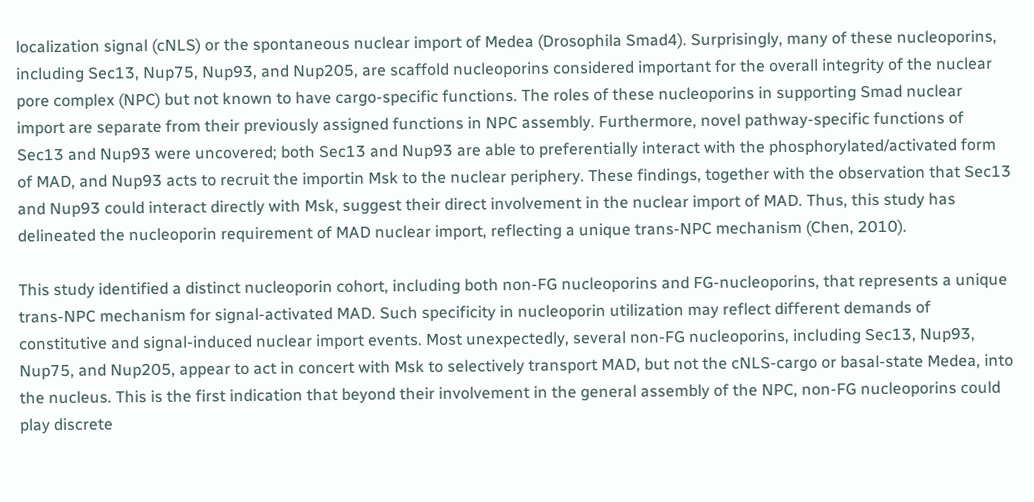localization signal (cNLS) or the spontaneous nuclear import of Medea (Drosophila Smad4). Surprisingly, many of these nucleoporins, including Sec13, Nup75, Nup93, and Nup205, are scaffold nucleoporins considered important for the overall integrity of the nuclear pore complex (NPC) but not known to have cargo-specific functions. The roles of these nucleoporins in supporting Smad nuclear import are separate from their previously assigned functions in NPC assembly. Furthermore, novel pathway-specific functions of Sec13 and Nup93 were uncovered; both Sec13 and Nup93 are able to preferentially interact with the phosphorylated/activated form of MAD, and Nup93 acts to recruit the importin Msk to the nuclear periphery. These findings, together with the observation that Sec13 and Nup93 could interact directly with Msk, suggest their direct involvement in the nuclear import of MAD. Thus, this study has delineated the nucleoporin requirement of MAD nuclear import, reflecting a unique trans-NPC mechanism (Chen, 2010).

This study identified a distinct nucleoporin cohort, including both non-FG nucleoporins and FG-nucleoporins, that represents a unique trans-NPC mechanism for signal-activated MAD. Such specificity in nucleoporin utilization may reflect different demands of constitutive and signal-induced nuclear import events. Most unexpectedly, several non-FG nucleoporins, including Sec13, Nup93, Nup75, and Nup205, appear to act in concert with Msk to selectively transport MAD, but not the cNLS-cargo or basal-state Medea, into the nucleus. This is the first indication that beyond their involvement in the general assembly of the NPC, non-FG nucleoporins could play discrete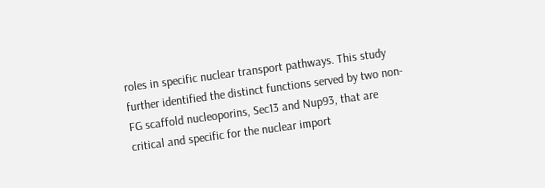roles in specific nuclear transport pathways. This study further identified the distinct functions served by two non-FG scaffold nucleoporins, Sec13 and Nup93, that are critical and specific for the nuclear import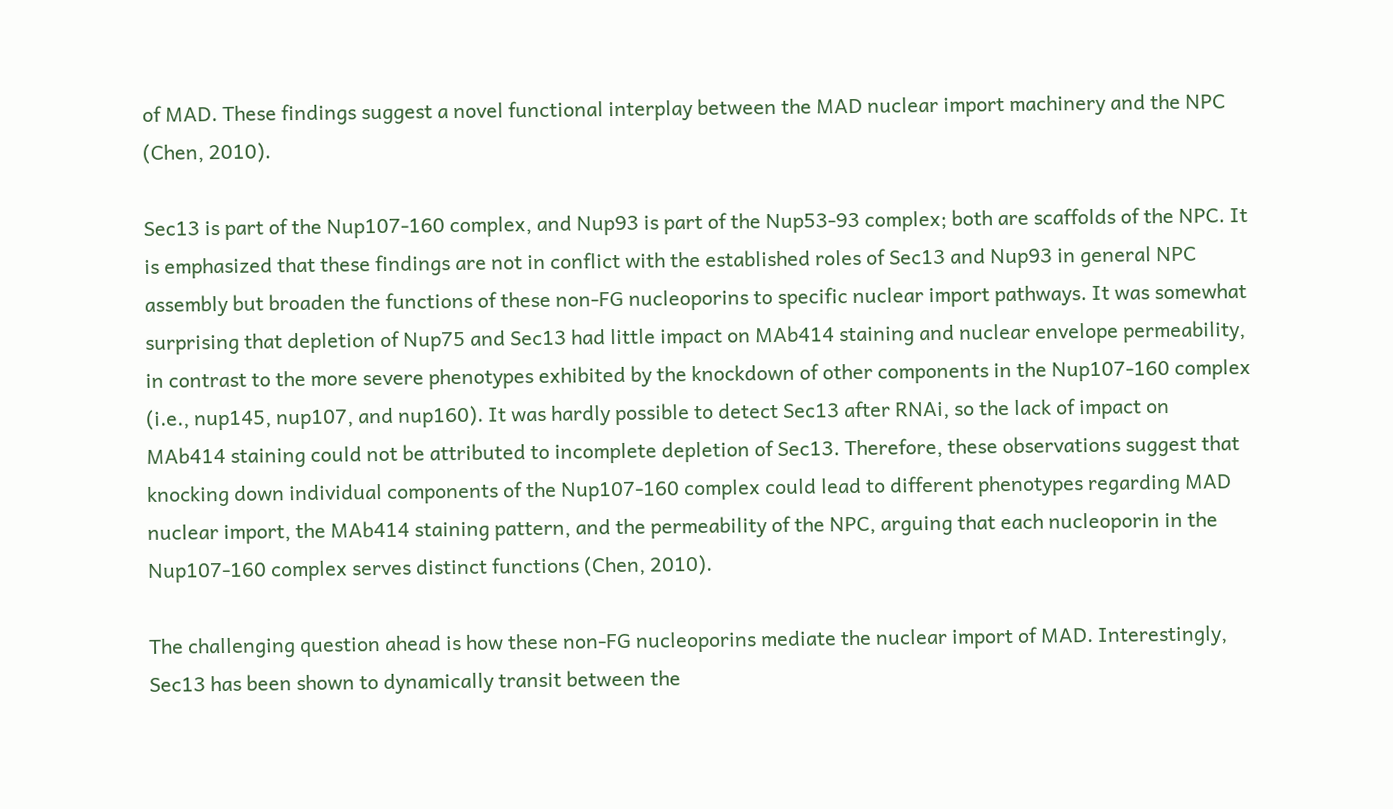of MAD. These findings suggest a novel functional interplay between the MAD nuclear import machinery and the NPC (Chen, 2010).

Sec13 is part of the Nup107-160 complex, and Nup93 is part of the Nup53-93 complex; both are scaffolds of the NPC. It is emphasized that these findings are not in conflict with the established roles of Sec13 and Nup93 in general NPC assembly but broaden the functions of these non-FG nucleoporins to specific nuclear import pathways. It was somewhat surprising that depletion of Nup75 and Sec13 had little impact on MAb414 staining and nuclear envelope permeability, in contrast to the more severe phenotypes exhibited by the knockdown of other components in the Nup107-160 complex (i.e., nup145, nup107, and nup160). It was hardly possible to detect Sec13 after RNAi, so the lack of impact on MAb414 staining could not be attributed to incomplete depletion of Sec13. Therefore, these observations suggest that knocking down individual components of the Nup107-160 complex could lead to different phenotypes regarding MAD nuclear import, the MAb414 staining pattern, and the permeability of the NPC, arguing that each nucleoporin in the Nup107-160 complex serves distinct functions (Chen, 2010).

The challenging question ahead is how these non-FG nucleoporins mediate the nuclear import of MAD. Interestingly, Sec13 has been shown to dynamically transit between the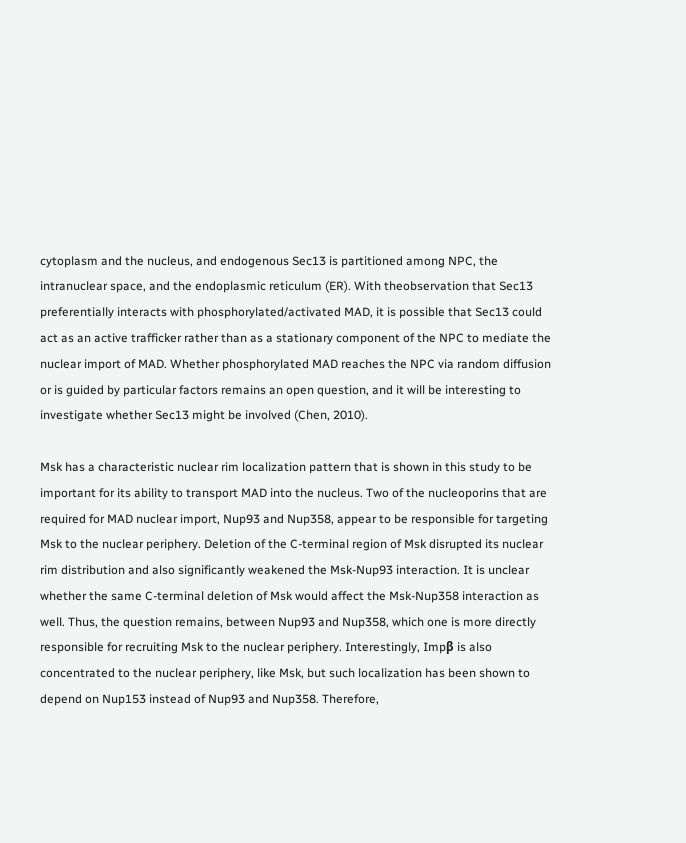cytoplasm and the nucleus, and endogenous Sec13 is partitioned among NPC, the intranuclear space, and the endoplasmic reticulum (ER). With theobservation that Sec13 preferentially interacts with phosphorylated/activated MAD, it is possible that Sec13 could act as an active trafficker rather than as a stationary component of the NPC to mediate the nuclear import of MAD. Whether phosphorylated MAD reaches the NPC via random diffusion or is guided by particular factors remains an open question, and it will be interesting to investigate whether Sec13 might be involved (Chen, 2010).

Msk has a characteristic nuclear rim localization pattern that is shown in this study to be important for its ability to transport MAD into the nucleus. Two of the nucleoporins that are required for MAD nuclear import, Nup93 and Nup358, appear to be responsible for targeting Msk to the nuclear periphery. Deletion of the C-terminal region of Msk disrupted its nuclear rim distribution and also significantly weakened the Msk-Nup93 interaction. It is unclear whether the same C-terminal deletion of Msk would affect the Msk-Nup358 interaction as well. Thus, the question remains, between Nup93 and Nup358, which one is more directly responsible for recruiting Msk to the nuclear periphery. Interestingly, Impβ is also concentrated to the nuclear periphery, like Msk, but such localization has been shown to depend on Nup153 instead of Nup93 and Nup358. Therefore,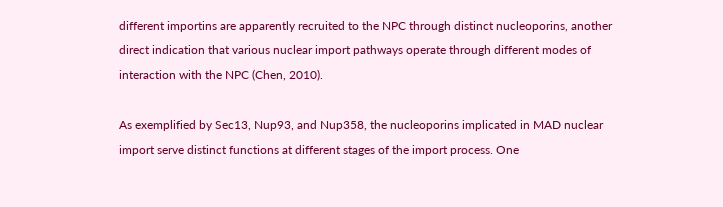different importins are apparently recruited to the NPC through distinct nucleoporins, another direct indication that various nuclear import pathways operate through different modes of interaction with the NPC (Chen, 2010).

As exemplified by Sec13, Nup93, and Nup358, the nucleoporins implicated in MAD nuclear import serve distinct functions at different stages of the import process. One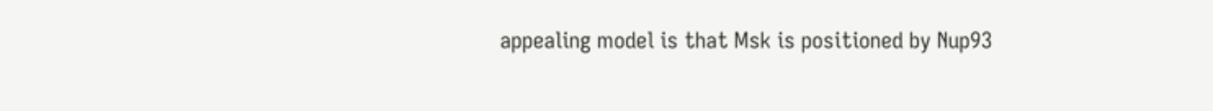appealing model is that Msk is positioned by Nup93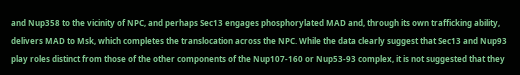and Nup358 to the vicinity of NPC, and perhaps Sec13 engages phosphorylated MAD and, through its own trafficking ability, delivers MAD to Msk, which completes the translocation across the NPC. While the data clearly suggest that Sec13 and Nup93 play roles distinct from those of the other components of the Nup107-160 or Nup53-93 complex, it is not suggested that they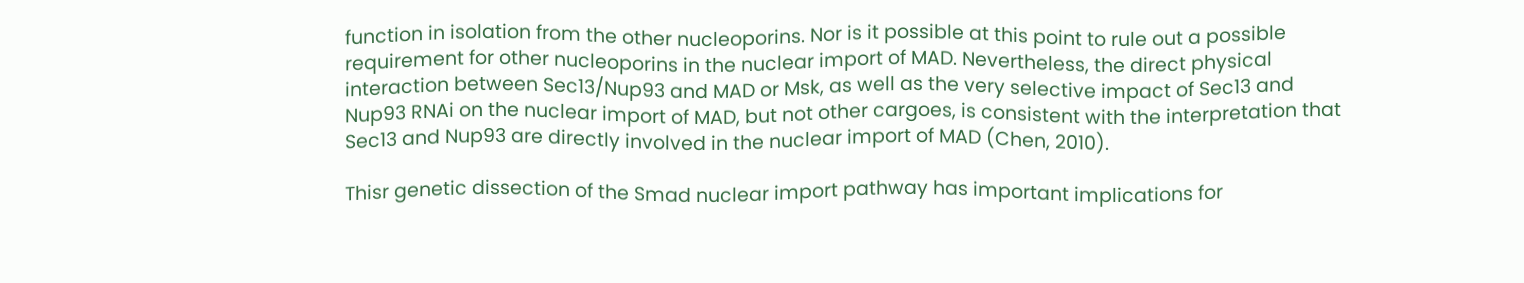function in isolation from the other nucleoporins. Nor is it possible at this point to rule out a possible requirement for other nucleoporins in the nuclear import of MAD. Nevertheless, the direct physical interaction between Sec13/Nup93 and MAD or Msk, as well as the very selective impact of Sec13 and Nup93 RNAi on the nuclear import of MAD, but not other cargoes, is consistent with the interpretation that Sec13 and Nup93 are directly involved in the nuclear import of MAD (Chen, 2010).

Thisr genetic dissection of the Smad nuclear import pathway has important implications for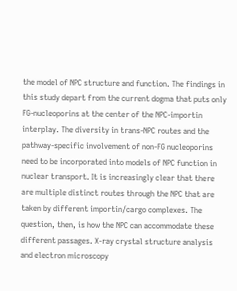the model of NPC structure and function. The findings in this study depart from the current dogma that puts only FG-nucleoporins at the center of the NPC-importin interplay. The diversity in trans-NPC routes and the pathway-specific involvement of non-FG nucleoporins need to be incorporated into models of NPC function in nuclear transport. It is increasingly clear that there are multiple distinct routes through the NPC that are taken by different importin/cargo complexes. The question, then, is how the NPC can accommodate these different passages. X-ray crystal structure analysis and electron microscopy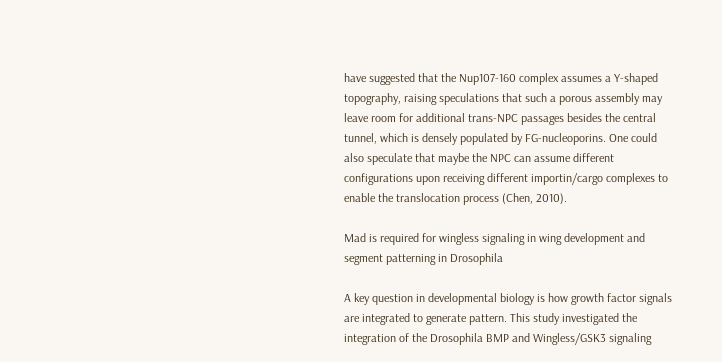have suggested that the Nup107-160 complex assumes a Y-shaped topography, raising speculations that such a porous assembly may leave room for additional trans-NPC passages besides the central tunnel, which is densely populated by FG-nucleoporins. One could also speculate that maybe the NPC can assume different configurations upon receiving different importin/cargo complexes to enable the translocation process (Chen, 2010).

Mad is required for wingless signaling in wing development and segment patterning in Drosophila

A key question in developmental biology is how growth factor signals are integrated to generate pattern. This study investigated the integration of the Drosophila BMP and Wingless/GSK3 signaling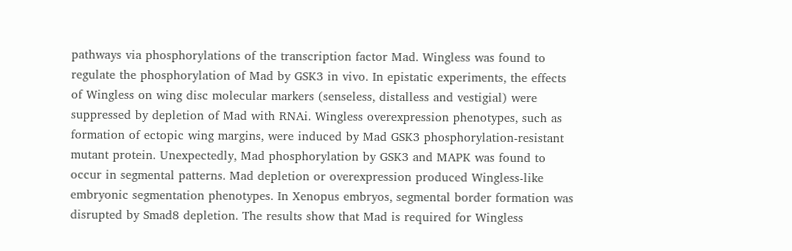pathways via phosphorylations of the transcription factor Mad. Wingless was found to regulate the phosphorylation of Mad by GSK3 in vivo. In epistatic experiments, the effects of Wingless on wing disc molecular markers (senseless, distalless and vestigial) were suppressed by depletion of Mad with RNAi. Wingless overexpression phenotypes, such as formation of ectopic wing margins, were induced by Mad GSK3 phosphorylation-resistant mutant protein. Unexpectedly, Mad phosphorylation by GSK3 and MAPK was found to occur in segmental patterns. Mad depletion or overexpression produced Wingless-like embryonic segmentation phenotypes. In Xenopus embryos, segmental border formation was disrupted by Smad8 depletion. The results show that Mad is required for Wingless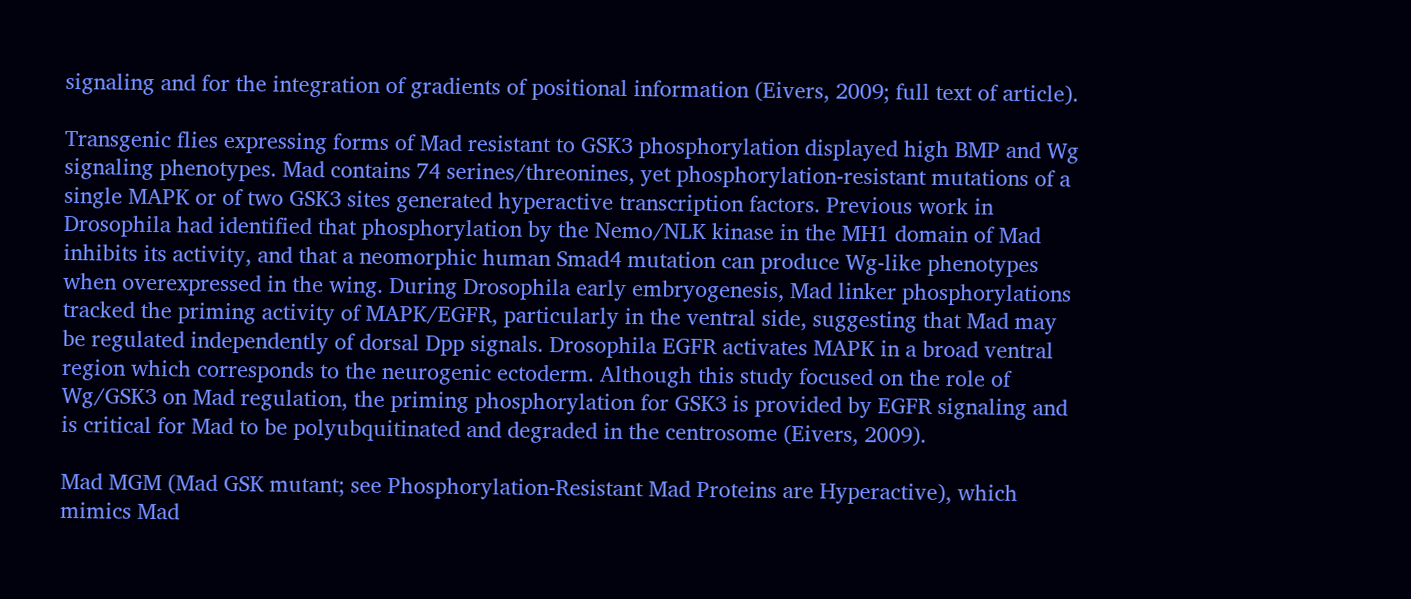signaling and for the integration of gradients of positional information (Eivers, 2009; full text of article).

Transgenic flies expressing forms of Mad resistant to GSK3 phosphorylation displayed high BMP and Wg signaling phenotypes. Mad contains 74 serines/threonines, yet phosphorylation-resistant mutations of a single MAPK or of two GSK3 sites generated hyperactive transcription factors. Previous work in Drosophila had identified that phosphorylation by the Nemo/NLK kinase in the MH1 domain of Mad inhibits its activity, and that a neomorphic human Smad4 mutation can produce Wg-like phenotypes when overexpressed in the wing. During Drosophila early embryogenesis, Mad linker phosphorylations tracked the priming activity of MAPK/EGFR, particularly in the ventral side, suggesting that Mad may be regulated independently of dorsal Dpp signals. Drosophila EGFR activates MAPK in a broad ventral region which corresponds to the neurogenic ectoderm. Although this study focused on the role of Wg/GSK3 on Mad regulation, the priming phosphorylation for GSK3 is provided by EGFR signaling and is critical for Mad to be polyubquitinated and degraded in the centrosome (Eivers, 2009).

Mad MGM (Mad GSK mutant; see Phosphorylation-Resistant Mad Proteins are Hyperactive), which mimics Mad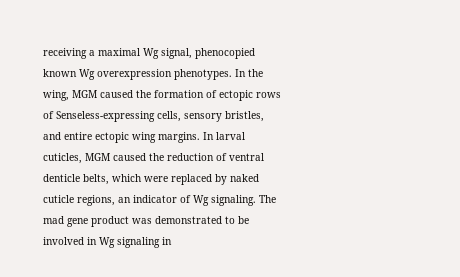receiving a maximal Wg signal, phenocopied known Wg overexpression phenotypes. In the wing, MGM caused the formation of ectopic rows of Senseless-expressing cells, sensory bristles, and entire ectopic wing margins. In larval cuticles, MGM caused the reduction of ventral denticle belts, which were replaced by naked cuticle regions, an indicator of Wg signaling. The mad gene product was demonstrated to be involved in Wg signaling in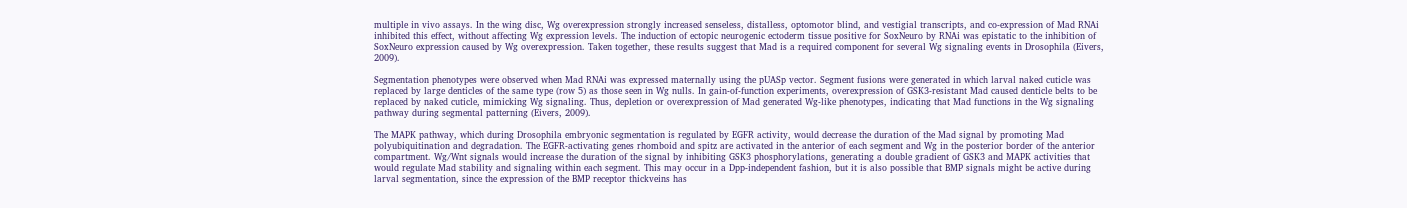multiple in vivo assays. In the wing disc, Wg overexpression strongly increased senseless, distalless, optomotor blind, and vestigial transcripts, and co-expression of Mad RNAi inhibited this effect, without affecting Wg expression levels. The induction of ectopic neurogenic ectoderm tissue positive for SoxNeuro by RNAi was epistatic to the inhibition of SoxNeuro expression caused by Wg overexpression. Taken together, these results suggest that Mad is a required component for several Wg signaling events in Drosophila (Eivers, 2009).

Segmentation phenotypes were observed when Mad RNAi was expressed maternally using the pUASp vector. Segment fusions were generated in which larval naked cuticle was replaced by large denticles of the same type (row 5) as those seen in Wg nulls. In gain-of-function experiments, overexpression of GSK3-resistant Mad caused denticle belts to be replaced by naked cuticle, mimicking Wg signaling. Thus, depletion or overexpression of Mad generated Wg-like phenotypes, indicating that Mad functions in the Wg signaling pathway during segmental patterning (Eivers, 2009).

The MAPK pathway, which during Drosophila embryonic segmentation is regulated by EGFR activity, would decrease the duration of the Mad signal by promoting Mad polyubiquitination and degradation. The EGFR-activating genes rhomboid and spitz are activated in the anterior of each segment and Wg in the posterior border of the anterior compartment. Wg/Wnt signals would increase the duration of the signal by inhibiting GSK3 phosphorylations, generating a double gradient of GSK3 and MAPK activities that would regulate Mad stability and signaling within each segment. This may occur in a Dpp-independent fashion, but it is also possible that BMP signals might be active during larval segmentation, since the expression of the BMP receptor thickveins has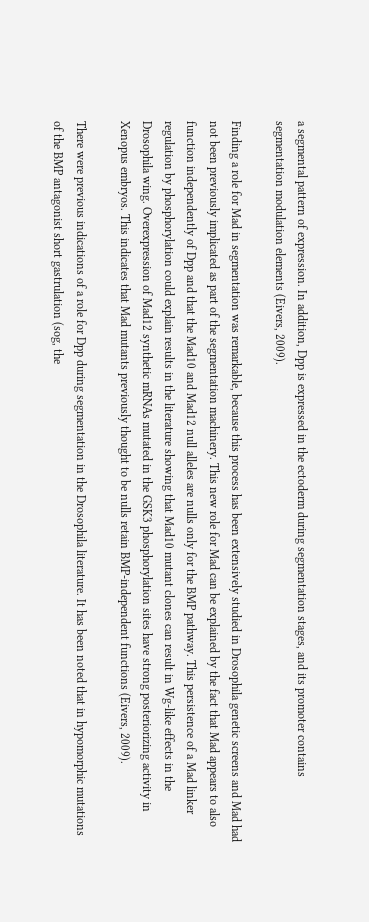a segmental pattern of expression. In addition, Dpp is expressed in the ectoderm during segmentation stages, and its promoter contains segmentation modulation elements (Eivers, 2009).

Finding a role for Mad in segmentation was remarkable, because this process has been extensively studied in Drosophila genetic screens and Mad had not been previously implicated as part of the segmentation machinery. This new role for Mad can be explained by the fact that Mad appears to also function independently of Dpp and that the Mad10 and Mad12 null alleles are nulls only for the BMP pathway. This persistence of a Mad linker regulation by phosphorylation could explain results in the literature showing that Mad10 mutant clones can result in Wg-like effects in the Drosophila wing. Overexpression of Mad12 synthetic mRNAs mutated in the GSK3 phosphorylation sites have strong posteriorizing activity in Xenopus embryos. This indicates that Mad mutants previously thought to be nulls retain BMP-independent functions (Eivers, 2009).

There were previous indications of a role for Dpp during segmentation in the Drosophila literature. It has been noted that in hypomorphic mutations of the BMP antagonist short gastrulation (sog, the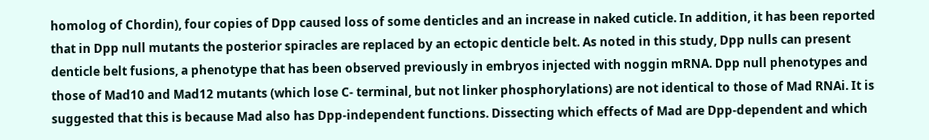homolog of Chordin), four copies of Dpp caused loss of some denticles and an increase in naked cuticle. In addition, it has been reported that in Dpp null mutants the posterior spiracles are replaced by an ectopic denticle belt. As noted in this study, Dpp nulls can present denticle belt fusions, a phenotype that has been observed previously in embryos injected with noggin mRNA. Dpp null phenotypes and those of Mad10 and Mad12 mutants (which lose C- terminal, but not linker phosphorylations) are not identical to those of Mad RNAi. It is suggested that this is because Mad also has Dpp-independent functions. Dissecting which effects of Mad are Dpp-dependent and which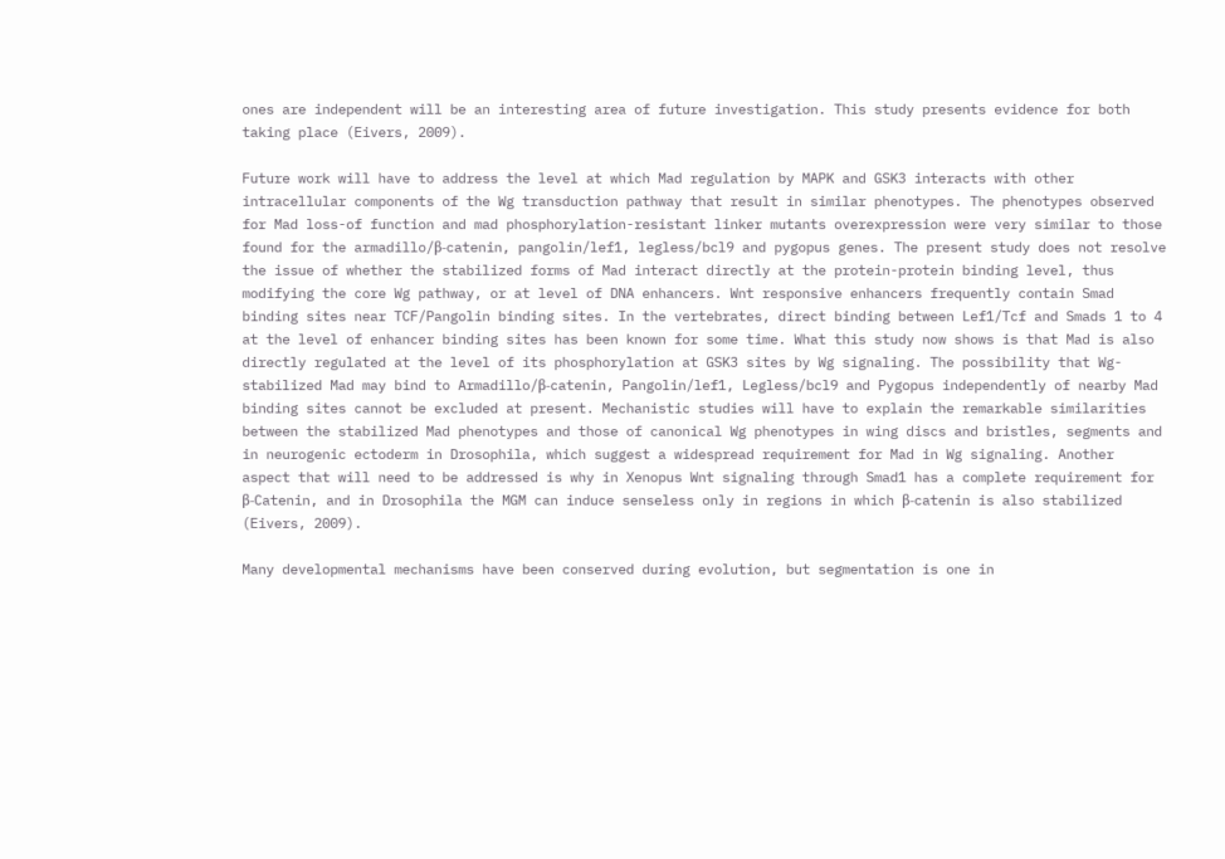ones are independent will be an interesting area of future investigation. This study presents evidence for both taking place (Eivers, 2009).

Future work will have to address the level at which Mad regulation by MAPK and GSK3 interacts with other intracellular components of the Wg transduction pathway that result in similar phenotypes. The phenotypes observed for Mad loss-of function and mad phosphorylation-resistant linker mutants overexpression were very similar to those found for the armadillo/β-catenin, pangolin/lef1, legless/bcl9 and pygopus genes. The present study does not resolve the issue of whether the stabilized forms of Mad interact directly at the protein-protein binding level, thus modifying the core Wg pathway, or at level of DNA enhancers. Wnt responsive enhancers frequently contain Smad binding sites near TCF/Pangolin binding sites. In the vertebrates, direct binding between Lef1/Tcf and Smads 1 to 4 at the level of enhancer binding sites has been known for some time. What this study now shows is that Mad is also directly regulated at the level of its phosphorylation at GSK3 sites by Wg signaling. The possibility that Wg-stabilized Mad may bind to Armadillo/β-catenin, Pangolin/lef1, Legless/bcl9 and Pygopus independently of nearby Mad binding sites cannot be excluded at present. Mechanistic studies will have to explain the remarkable similarities between the stabilized Mad phenotypes and those of canonical Wg phenotypes in wing discs and bristles, segments and in neurogenic ectoderm in Drosophila, which suggest a widespread requirement for Mad in Wg signaling. Another aspect that will need to be addressed is why in Xenopus Wnt signaling through Smad1 has a complete requirement for β-Catenin, and in Drosophila the MGM can induce senseless only in regions in which β-catenin is also stabilized (Eivers, 2009).

Many developmental mechanisms have been conserved during evolution, but segmentation is one in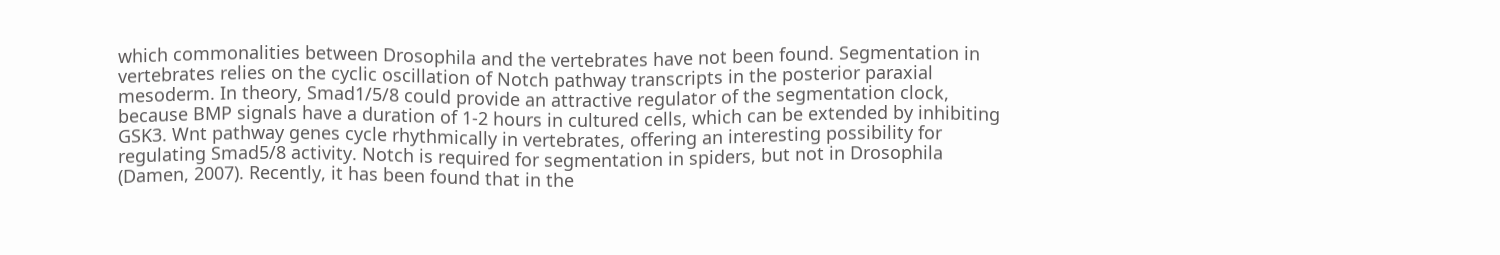which commonalities between Drosophila and the vertebrates have not been found. Segmentation in vertebrates relies on the cyclic oscillation of Notch pathway transcripts in the posterior paraxial mesoderm. In theory, Smad1/5/8 could provide an attractive regulator of the segmentation clock, because BMP signals have a duration of 1-2 hours in cultured cells, which can be extended by inhibiting GSK3. Wnt pathway genes cycle rhythmically in vertebrates, offering an interesting possibility for regulating Smad5/8 activity. Notch is required for segmentation in spiders, but not in Drosophila (Damen, 2007). Recently, it has been found that in the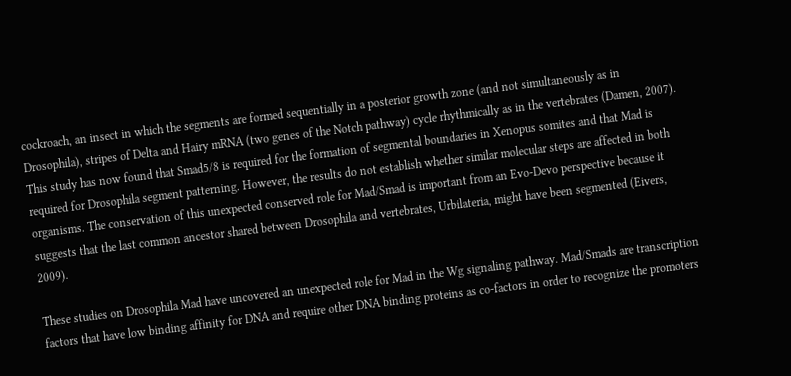cockroach, an insect in which the segments are formed sequentially in a posterior growth zone (and not simultaneously as in Drosophila), stripes of Delta and Hairy mRNA (two genes of the Notch pathway) cycle rhythmically as in the vertebrates (Damen, 2007). This study has now found that Smad5/8 is required for the formation of segmental boundaries in Xenopus somites and that Mad is required for Drosophila segment patterning. However, the results do not establish whether similar molecular steps are affected in both organisms. The conservation of this unexpected conserved role for Mad/Smad is important from an Evo-Devo perspective because it suggests that the last common ancestor shared between Drosophila and vertebrates, Urbilateria, might have been segmented (Eivers, 2009).

These studies on Drosophila Mad have uncovered an unexpected role for Mad in the Wg signaling pathway. Mad/Smads are transcription factors that have low binding affinity for DNA and require other DNA binding proteins as co-factors in order to recognize the promoters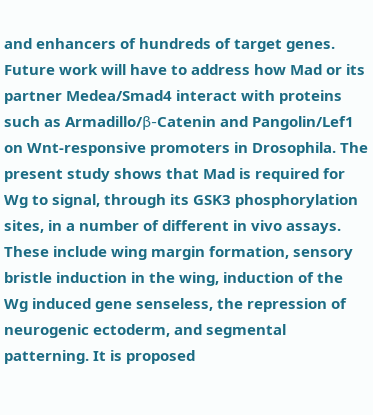and enhancers of hundreds of target genes. Future work will have to address how Mad or its partner Medea/Smad4 interact with proteins such as Armadillo/β-Catenin and Pangolin/Lef1 on Wnt-responsive promoters in Drosophila. The present study shows that Mad is required for Wg to signal, through its GSK3 phosphorylation sites, in a number of different in vivo assays. These include wing margin formation, sensory bristle induction in the wing, induction of the Wg induced gene senseless, the repression of neurogenic ectoderm, and segmental patterning. It is proposed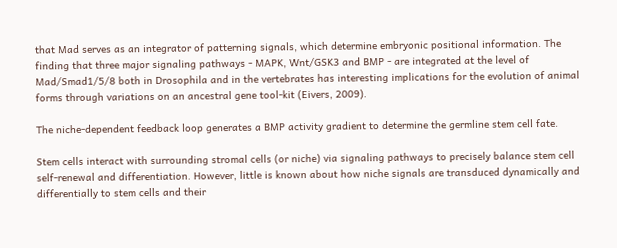that Mad serves as an integrator of patterning signals, which determine embryonic positional information. The finding that three major signaling pathways - MAPK, Wnt/GSK3 and BMP - are integrated at the level of Mad/Smad1/5/8 both in Drosophila and in the vertebrates has interesting implications for the evolution of animal forms through variations on an ancestral gene tool-kit (Eivers, 2009).

The niche-dependent feedback loop generates a BMP activity gradient to determine the germline stem cell fate.

Stem cells interact with surrounding stromal cells (or niche) via signaling pathways to precisely balance stem cell self-renewal and differentiation. However, little is known about how niche signals are transduced dynamically and differentially to stem cells and their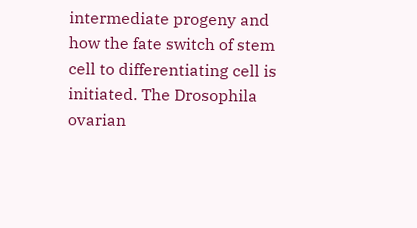intermediate progeny and how the fate switch of stem cell to differentiating cell is initiated. The Drosophila ovarian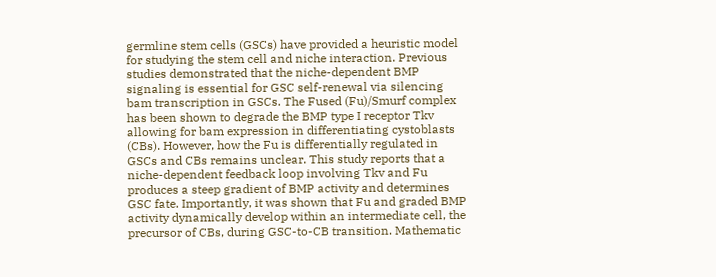germline stem cells (GSCs) have provided a heuristic model for studying the stem cell and niche interaction. Previous studies demonstrated that the niche-dependent BMP signaling is essential for GSC self-renewal via silencing bam transcription in GSCs. The Fused (Fu)/Smurf complex has been shown to degrade the BMP type I receptor Tkv allowing for bam expression in differentiating cystoblasts (CBs). However, how the Fu is differentially regulated in GSCs and CBs remains unclear. This study reports that a niche-dependent feedback loop involving Tkv and Fu produces a steep gradient of BMP activity and determines GSC fate. Importantly, it was shown that Fu and graded BMP activity dynamically develop within an intermediate cell, the precursor of CBs, during GSC-to-CB transition. Mathematic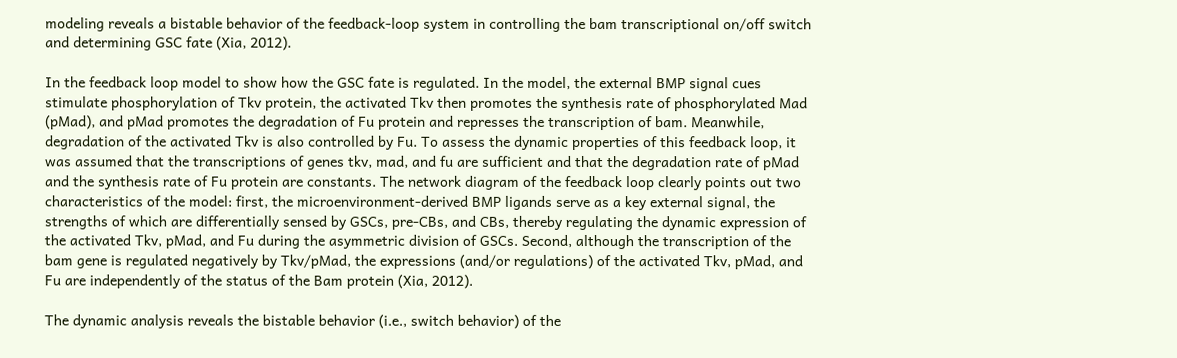modeling reveals a bistable behavior of the feedback-loop system in controlling the bam transcriptional on/off switch and determining GSC fate (Xia, 2012).

In the feedback loop model to show how the GSC fate is regulated. In the model, the external BMP signal cues stimulate phosphorylation of Tkv protein, the activated Tkv then promotes the synthesis rate of phosphorylated Mad (pMad), and pMad promotes the degradation of Fu protein and represses the transcription of bam. Meanwhile, degradation of the activated Tkv is also controlled by Fu. To assess the dynamic properties of this feedback loop, it was assumed that the transcriptions of genes tkv, mad, and fu are sufficient and that the degradation rate of pMad and the synthesis rate of Fu protein are constants. The network diagram of the feedback loop clearly points out two characteristics of the model: first, the microenvironment-derived BMP ligands serve as a key external signal, the strengths of which are differentially sensed by GSCs, pre-CBs, and CBs, thereby regulating the dynamic expression of the activated Tkv, pMad, and Fu during the asymmetric division of GSCs. Second, although the transcription of the bam gene is regulated negatively by Tkv/pMad, the expressions (and/or regulations) of the activated Tkv, pMad, and Fu are independently of the status of the Bam protein (Xia, 2012).

The dynamic analysis reveals the bistable behavior (i.e., switch behavior) of the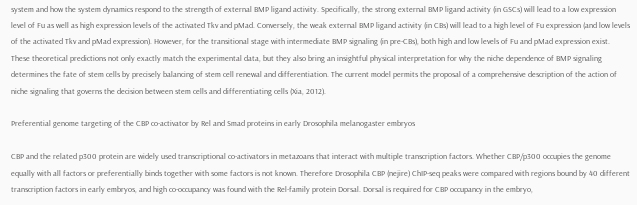system and how the system dynamics respond to the strength of external BMP ligand activity. Specifically, the strong external BMP ligand activity (in GSCs) will lead to a low expression level of Fu as well as high expression levels of the activated Tkv and pMad. Conversely, the weak external BMP ligand activity (in CBs) will lead to a high level of Fu expression (and low levels of the activated Tkv and pMad expression). However, for the transitional stage with intermediate BMP signaling (in pre-CBs), both high and low levels of Fu and pMad expression exist. These theoretical predictions not only exactly match the experimental data, but they also bring an insightful physical interpretation for why the niche dependence of BMP signaling determines the fate of stem cells by precisely balancing of stem cell renewal and differentiation. The current model permits the proposal of a comprehensive description of the action of niche signaling that governs the decision between stem cells and differentiating cells (Xia, 2012).

Preferential genome targeting of the CBP co-activator by Rel and Smad proteins in early Drosophila melanogaster embryos

CBP and the related p300 protein are widely used transcriptional co-activators in metazoans that interact with multiple transcription factors. Whether CBP/p300 occupies the genome equally with all factors or preferentially binds together with some factors is not known. Therefore Drosophila CBP (nejire) ChIP-seq peaks were compared with regions bound by 40 different transcription factors in early embryos, and high co-occupancy was found with the Rel-family protein Dorsal. Dorsal is required for CBP occupancy in the embryo,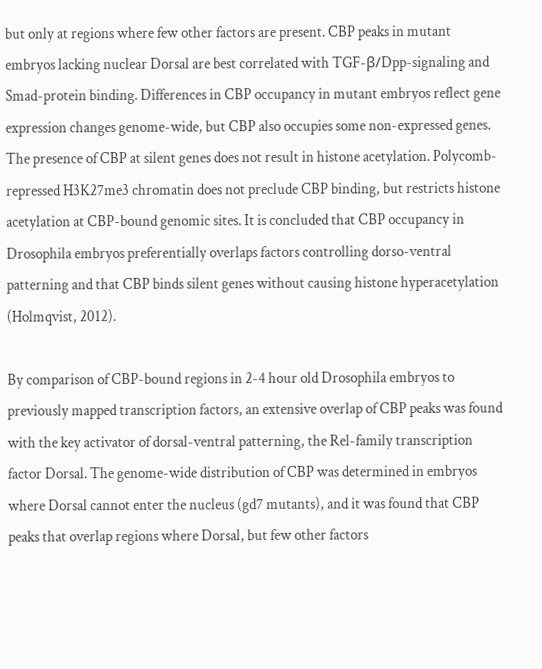but only at regions where few other factors are present. CBP peaks in mutant embryos lacking nuclear Dorsal are best correlated with TGF-β/Dpp-signaling and Smad-protein binding. Differences in CBP occupancy in mutant embryos reflect gene expression changes genome-wide, but CBP also occupies some non-expressed genes. The presence of CBP at silent genes does not result in histone acetylation. Polycomb-repressed H3K27me3 chromatin does not preclude CBP binding, but restricts histone acetylation at CBP-bound genomic sites. It is concluded that CBP occupancy in Drosophila embryos preferentially overlaps factors controlling dorso-ventral patterning and that CBP binds silent genes without causing histone hyperacetylation (Holmqvist, 2012).

By comparison of CBP-bound regions in 2-4 hour old Drosophila embryos to previously mapped transcription factors, an extensive overlap of CBP peaks was found with the key activator of dorsal-ventral patterning, the Rel-family transcription factor Dorsal. The genome-wide distribution of CBP was determined in embryos where Dorsal cannot enter the nucleus (gd7 mutants), and it was found that CBP peaks that overlap regions where Dorsal, but few other factors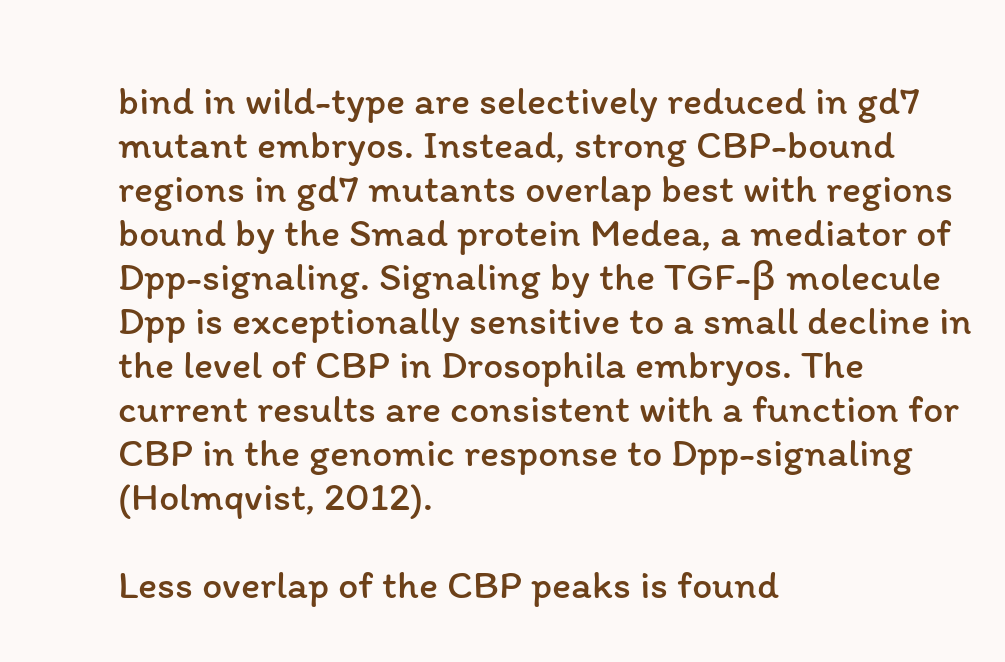bind in wild-type are selectively reduced in gd7 mutant embryos. Instead, strong CBP-bound regions in gd7 mutants overlap best with regions bound by the Smad protein Medea, a mediator of Dpp-signaling. Signaling by the TGF-β molecule Dpp is exceptionally sensitive to a small decline in the level of CBP in Drosophila embryos. The current results are consistent with a function for CBP in the genomic response to Dpp-signaling (Holmqvist, 2012).

Less overlap of the CBP peaks is found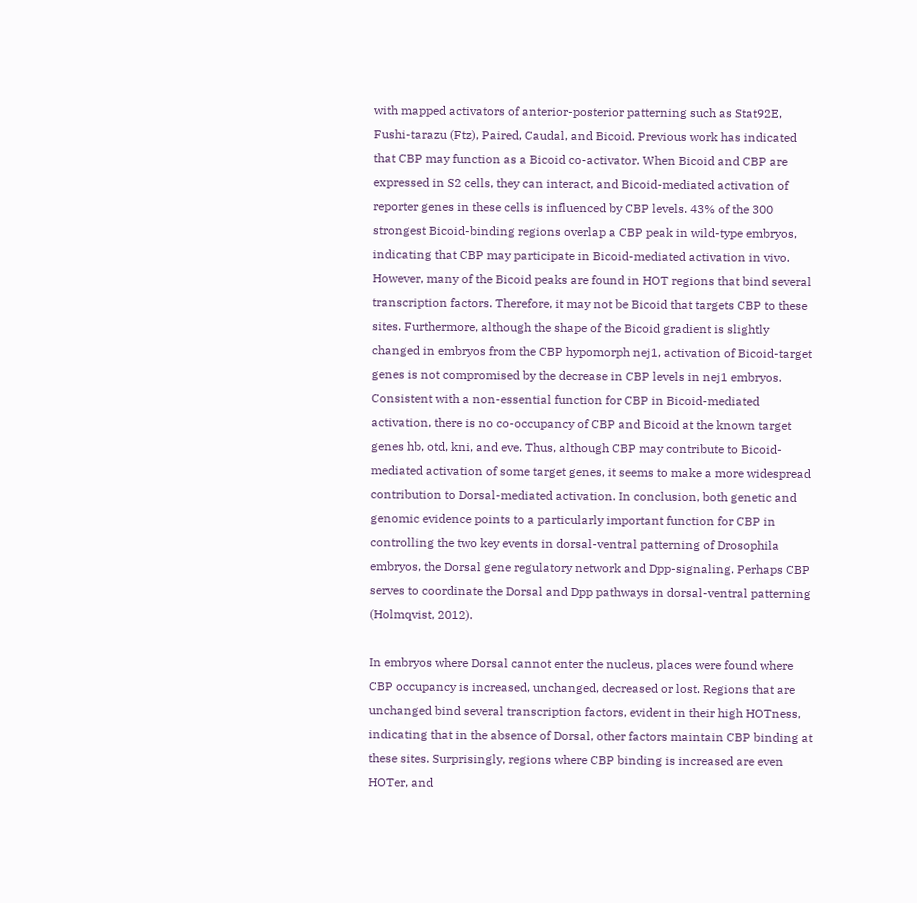with mapped activators of anterior-posterior patterning such as Stat92E, Fushi-tarazu (Ftz), Paired, Caudal, and Bicoid. Previous work has indicated that CBP may function as a Bicoid co-activator. When Bicoid and CBP are expressed in S2 cells, they can interact, and Bicoid-mediated activation of reporter genes in these cells is influenced by CBP levels. 43% of the 300 strongest Bicoid-binding regions overlap a CBP peak in wild-type embryos, indicating that CBP may participate in Bicoid-mediated activation in vivo. However, many of the Bicoid peaks are found in HOT regions that bind several transcription factors. Therefore, it may not be Bicoid that targets CBP to these sites. Furthermore, although the shape of the Bicoid gradient is slightly changed in embryos from the CBP hypomorph nej1, activation of Bicoid-target genes is not compromised by the decrease in CBP levels in nej1 embryos. Consistent with a non-essential function for CBP in Bicoid-mediated activation, there is no co-occupancy of CBP and Bicoid at the known target genes hb, otd, kni, and eve. Thus, although CBP may contribute to Bicoid-mediated activation of some target genes, it seems to make a more widespread contribution to Dorsal-mediated activation. In conclusion, both genetic and genomic evidence points to a particularly important function for CBP in controlling the two key events in dorsal-ventral patterning of Drosophila embryos, the Dorsal gene regulatory network and Dpp-signaling. Perhaps CBP serves to coordinate the Dorsal and Dpp pathways in dorsal-ventral patterning (Holmqvist, 2012).

In embryos where Dorsal cannot enter the nucleus, places were found where CBP occupancy is increased, unchanged, decreased or lost. Regions that are unchanged bind several transcription factors, evident in their high HOTness, indicating that in the absence of Dorsal, other factors maintain CBP binding at these sites. Surprisingly, regions where CBP binding is increased are even HOTer, and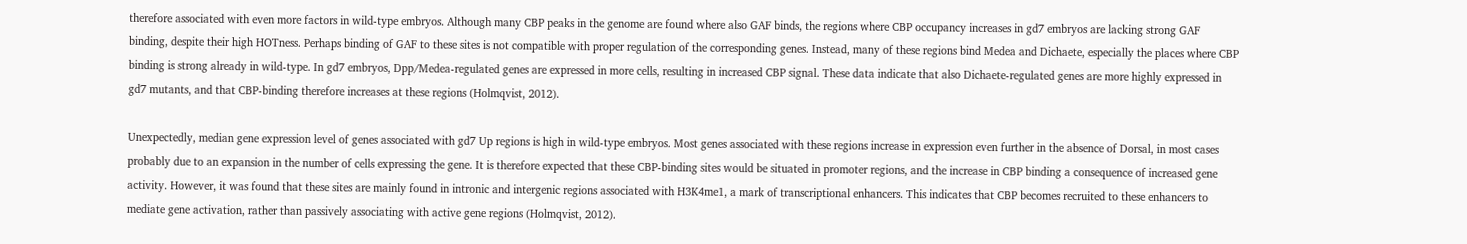therefore associated with even more factors in wild-type embryos. Although many CBP peaks in the genome are found where also GAF binds, the regions where CBP occupancy increases in gd7 embryos are lacking strong GAF binding, despite their high HOTness. Perhaps binding of GAF to these sites is not compatible with proper regulation of the corresponding genes. Instead, many of these regions bind Medea and Dichaete, especially the places where CBP binding is strong already in wild-type. In gd7 embryos, Dpp/Medea-regulated genes are expressed in more cells, resulting in increased CBP signal. These data indicate that also Dichaete-regulated genes are more highly expressed in gd7 mutants, and that CBP-binding therefore increases at these regions (Holmqvist, 2012).

Unexpectedly, median gene expression level of genes associated with gd7 Up regions is high in wild-type embryos. Most genes associated with these regions increase in expression even further in the absence of Dorsal, in most cases probably due to an expansion in the number of cells expressing the gene. It is therefore expected that these CBP-binding sites would be situated in promoter regions, and the increase in CBP binding a consequence of increased gene activity. However, it was found that these sites are mainly found in intronic and intergenic regions associated with H3K4me1, a mark of transcriptional enhancers. This indicates that CBP becomes recruited to these enhancers to mediate gene activation, rather than passively associating with active gene regions (Holmqvist, 2012).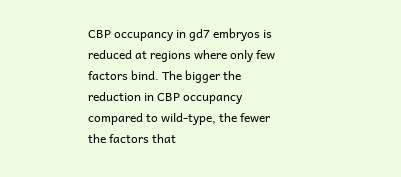CBP occupancy in gd7 embryos is reduced at regions where only few factors bind. The bigger the reduction in CBP occupancy compared to wild-type, the fewer the factors that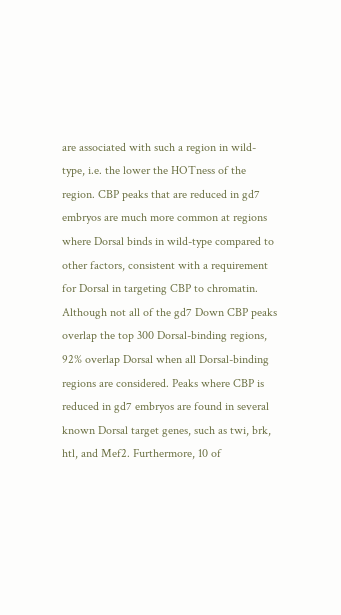are associated with such a region in wild-type, i.e. the lower the HOTness of the region. CBP peaks that are reduced in gd7 embryos are much more common at regions where Dorsal binds in wild-type compared to other factors, consistent with a requirement for Dorsal in targeting CBP to chromatin. Although not all of the gd7 Down CBP peaks overlap the top 300 Dorsal-binding regions, 92% overlap Dorsal when all Dorsal-binding regions are considered. Peaks where CBP is reduced in gd7 embryos are found in several known Dorsal target genes, such as twi, brk, htl, and Mef2. Furthermore, 10 of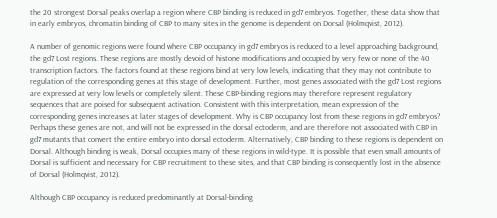the 20 strongest Dorsal peaks overlap a region where CBP binding is reduced in gd7 embryos. Together, these data show that in early embryos, chromatin binding of CBP to many sites in the genome is dependent on Dorsal (Holmqvist, 2012).

A number of genomic regions were found where CBP occupancy in gd7 embryos is reduced to a level approaching background, the gd7 Lost regions. These regions are mostly devoid of histone modifications and occupied by very few or none of the 40 transcription factors. The factors found at these regions bind at very low levels, indicating that they may not contribute to regulation of the corresponding genes at this stage of development. Further, most genes associated with the gd7 Lost regions are expressed at very low levels or completely silent. These CBP-binding regions may therefore represent regulatory sequences that are poised for subsequent activation. Consistent with this interpretation, mean expression of the corresponding genes increases at later stages of development. Why is CBP occupancy lost from these regions in gd7 embryos? Perhaps these genes are not, and will not be expressed in the dorsal ectoderm, and are therefore not associated with CBP in gd7 mutants that convert the entire embryo into dorsal ectoderm. Alternatively, CBP binding to these regions is dependent on Dorsal. Although binding is weak, Dorsal occupies many of these regions in wild-type. It is possible that even small amounts of Dorsal is sufficient and necessary for CBP recruitment to these sites, and that CBP binding is consequently lost in the absence of Dorsal (Holmqvist, 2012).

Although CBP occupancy is reduced predominantly at Dorsal-binding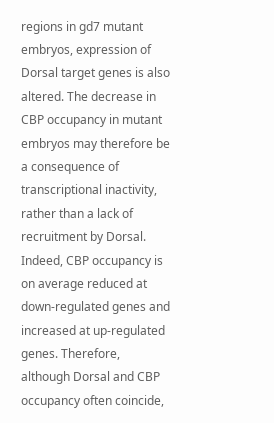regions in gd7 mutant embryos, expression of Dorsal target genes is also altered. The decrease in CBP occupancy in mutant embryos may therefore be a consequence of transcriptional inactivity, rather than a lack of recruitment by Dorsal. Indeed, CBP occupancy is on average reduced at down-regulated genes and increased at up-regulated genes. Therefore, although Dorsal and CBP occupancy often coincide,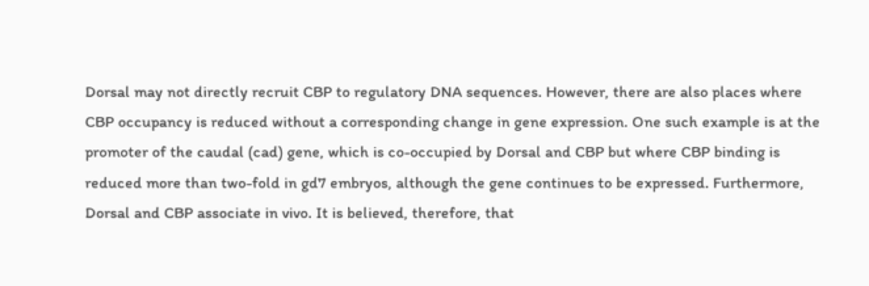Dorsal may not directly recruit CBP to regulatory DNA sequences. However, there are also places where CBP occupancy is reduced without a corresponding change in gene expression. One such example is at the promoter of the caudal (cad) gene, which is co-occupied by Dorsal and CBP but where CBP binding is reduced more than two-fold in gd7 embryos, although the gene continues to be expressed. Furthermore, Dorsal and CBP associate in vivo. It is believed, therefore, that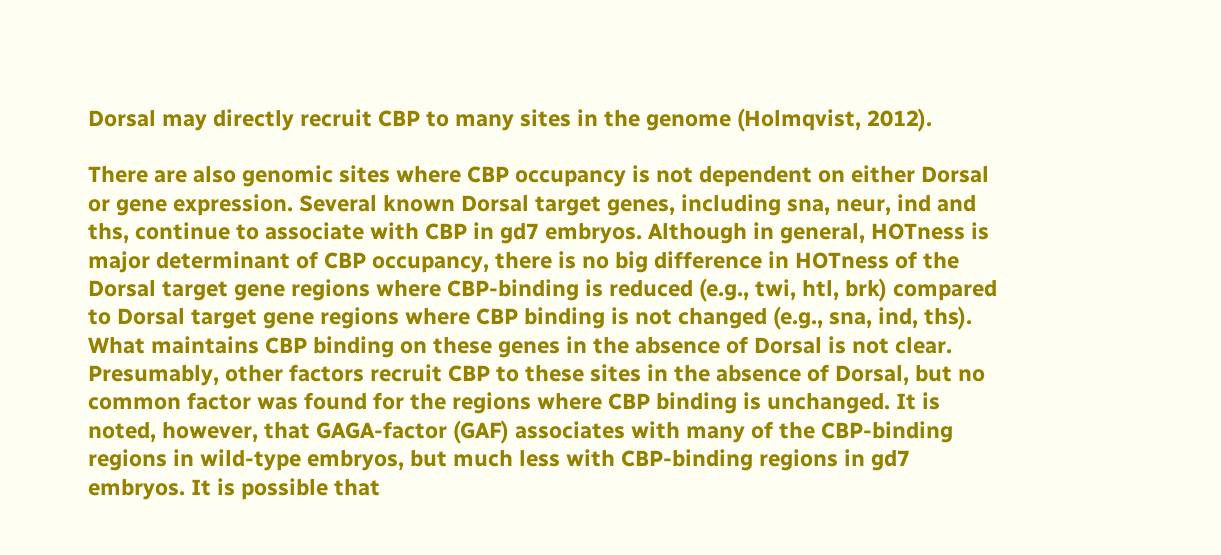Dorsal may directly recruit CBP to many sites in the genome (Holmqvist, 2012).

There are also genomic sites where CBP occupancy is not dependent on either Dorsal or gene expression. Several known Dorsal target genes, including sna, neur, ind and ths, continue to associate with CBP in gd7 embryos. Although in general, HOTness is major determinant of CBP occupancy, there is no big difference in HOTness of the Dorsal target gene regions where CBP-binding is reduced (e.g., twi, htl, brk) compared to Dorsal target gene regions where CBP binding is not changed (e.g., sna, ind, ths). What maintains CBP binding on these genes in the absence of Dorsal is not clear. Presumably, other factors recruit CBP to these sites in the absence of Dorsal, but no common factor was found for the regions where CBP binding is unchanged. It is noted, however, that GAGA-factor (GAF) associates with many of the CBP-binding regions in wild-type embryos, but much less with CBP-binding regions in gd7 embryos. It is possible that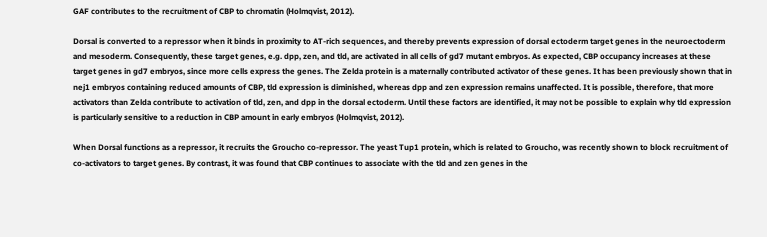GAF contributes to the recruitment of CBP to chromatin (Holmqvist, 2012).

Dorsal is converted to a repressor when it binds in proximity to AT-rich sequences, and thereby prevents expression of dorsal ectoderm target genes in the neuroectoderm and mesoderm. Consequently, these target genes, e.g. dpp, zen, and tld, are activated in all cells of gd7 mutant embryos. As expected, CBP occupancy increases at these target genes in gd7 embryos, since more cells express the genes. The Zelda protein is a maternally contributed activator of these genes. It has been previously shown that in nej1 embryos containing reduced amounts of CBP, tld expression is diminished, whereas dpp and zen expression remains unaffected. It is possible, therefore, that more activators than Zelda contribute to activation of tld, zen, and dpp in the dorsal ectoderm. Until these factors are identified, it may not be possible to explain why tld expression is particularly sensitive to a reduction in CBP amount in early embryos (Holmqvist, 2012).

When Dorsal functions as a repressor, it recruits the Groucho co-repressor. The yeast Tup1 protein, which is related to Groucho, was recently shown to block recruitment of co-activators to target genes. By contrast, it was found that CBP continues to associate with the tld and zen genes in the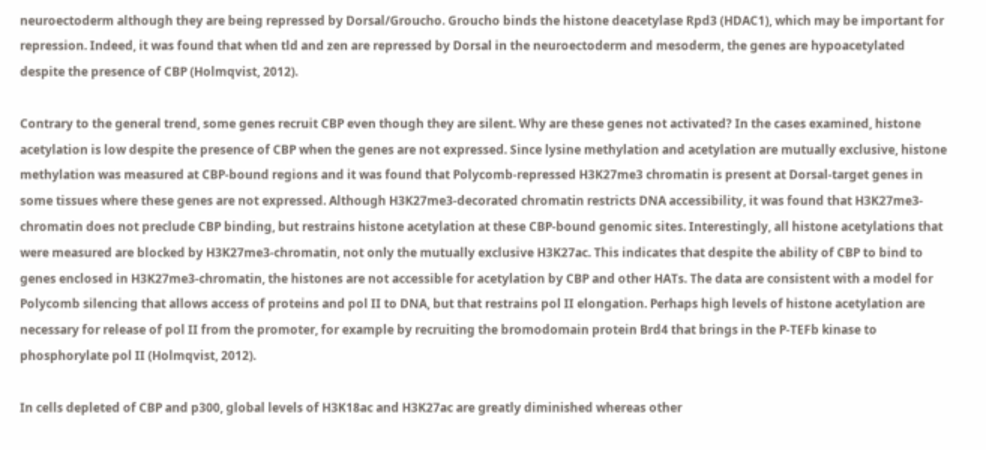neuroectoderm although they are being repressed by Dorsal/Groucho. Groucho binds the histone deacetylase Rpd3 (HDAC1), which may be important for repression. Indeed, it was found that when tld and zen are repressed by Dorsal in the neuroectoderm and mesoderm, the genes are hypoacetylated despite the presence of CBP (Holmqvist, 2012).

Contrary to the general trend, some genes recruit CBP even though they are silent. Why are these genes not activated? In the cases examined, histone acetylation is low despite the presence of CBP when the genes are not expressed. Since lysine methylation and acetylation are mutually exclusive, histone methylation was measured at CBP-bound regions and it was found that Polycomb-repressed H3K27me3 chromatin is present at Dorsal-target genes in some tissues where these genes are not expressed. Although H3K27me3-decorated chromatin restricts DNA accessibility, it was found that H3K27me3-chromatin does not preclude CBP binding, but restrains histone acetylation at these CBP-bound genomic sites. Interestingly, all histone acetylations that were measured are blocked by H3K27me3-chromatin, not only the mutually exclusive H3K27ac. This indicates that despite the ability of CBP to bind to genes enclosed in H3K27me3-chromatin, the histones are not accessible for acetylation by CBP and other HATs. The data are consistent with a model for Polycomb silencing that allows access of proteins and pol II to DNA, but that restrains pol II elongation. Perhaps high levels of histone acetylation are necessary for release of pol II from the promoter, for example by recruiting the bromodomain protein Brd4 that brings in the P-TEFb kinase to phosphorylate pol II (Holmqvist, 2012).

In cells depleted of CBP and p300, global levels of H3K18ac and H3K27ac are greatly diminished whereas other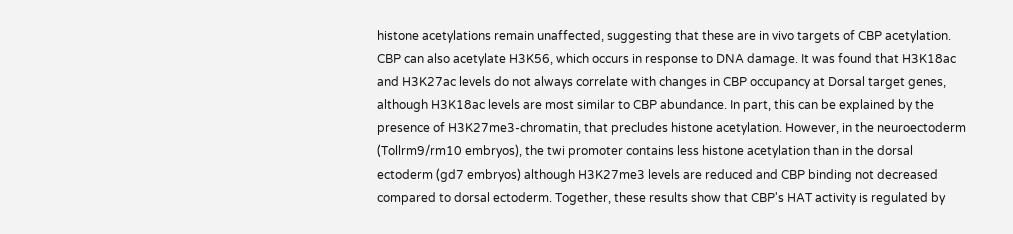histone acetylations remain unaffected, suggesting that these are in vivo targets of CBP acetylation. CBP can also acetylate H3K56, which occurs in response to DNA damage. It was found that H3K18ac and H3K27ac levels do not always correlate with changes in CBP occupancy at Dorsal target genes, although H3K18ac levels are most similar to CBP abundance. In part, this can be explained by the presence of H3K27me3-chromatin, that precludes histone acetylation. However, in the neuroectoderm (Tollrm9/rm10 embryos), the twi promoter contains less histone acetylation than in the dorsal ectoderm (gd7 embryos) although H3K27me3 levels are reduced and CBP binding not decreased compared to dorsal ectoderm. Together, these results show that CBP's HAT activity is regulated by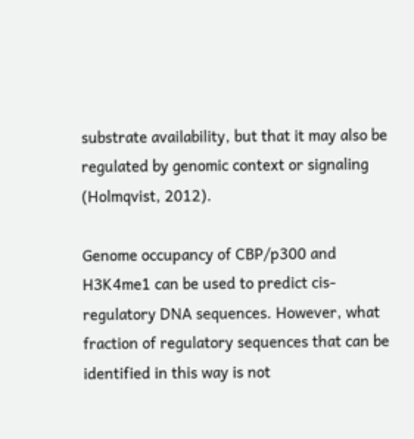substrate availability, but that it may also be regulated by genomic context or signaling (Holmqvist, 2012).

Genome occupancy of CBP/p300 and H3K4me1 can be used to predict cis-regulatory DNA sequences. However, what fraction of regulatory sequences that can be identified in this way is not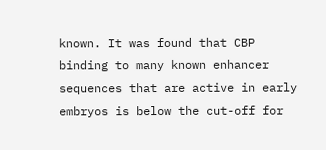known. It was found that CBP binding to many known enhancer sequences that are active in early embryos is below the cut-off for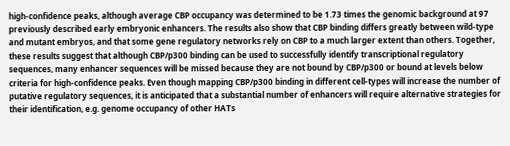high-confidence peaks, although average CBP occupancy was determined to be 1.73 times the genomic background at 97 previously described early embryonic enhancers. The results also show that CBP binding differs greatly between wild-type and mutant embryos, and that some gene regulatory networks rely on CBP to a much larger extent than others. Together, these results suggest that although CBP/p300 binding can be used to successfully identify transcriptional regulatory sequences, many enhancer sequences will be missed because they are not bound by CBP/p300 or bound at levels below criteria for high-confidence peaks. Even though mapping CBP/p300 binding in different cell-types will increase the number of putative regulatory sequences, it is anticipated that a substantial number of enhancers will require alternative strategies for their identification, e.g. genome occupancy of other HATs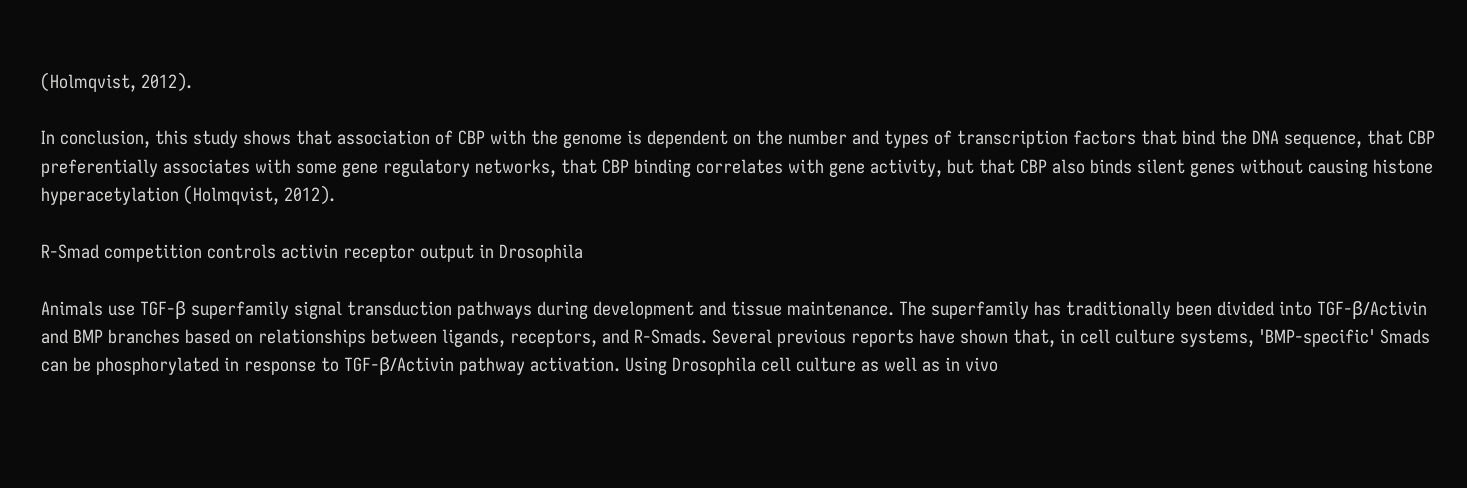(Holmqvist, 2012).

In conclusion, this study shows that association of CBP with the genome is dependent on the number and types of transcription factors that bind the DNA sequence, that CBP preferentially associates with some gene regulatory networks, that CBP binding correlates with gene activity, but that CBP also binds silent genes without causing histone hyperacetylation (Holmqvist, 2012).

R-Smad competition controls activin receptor output in Drosophila

Animals use TGF-β superfamily signal transduction pathways during development and tissue maintenance. The superfamily has traditionally been divided into TGF-β/Activin and BMP branches based on relationships between ligands, receptors, and R-Smads. Several previous reports have shown that, in cell culture systems, 'BMP-specific' Smads can be phosphorylated in response to TGF-β/Activin pathway activation. Using Drosophila cell culture as well as in vivo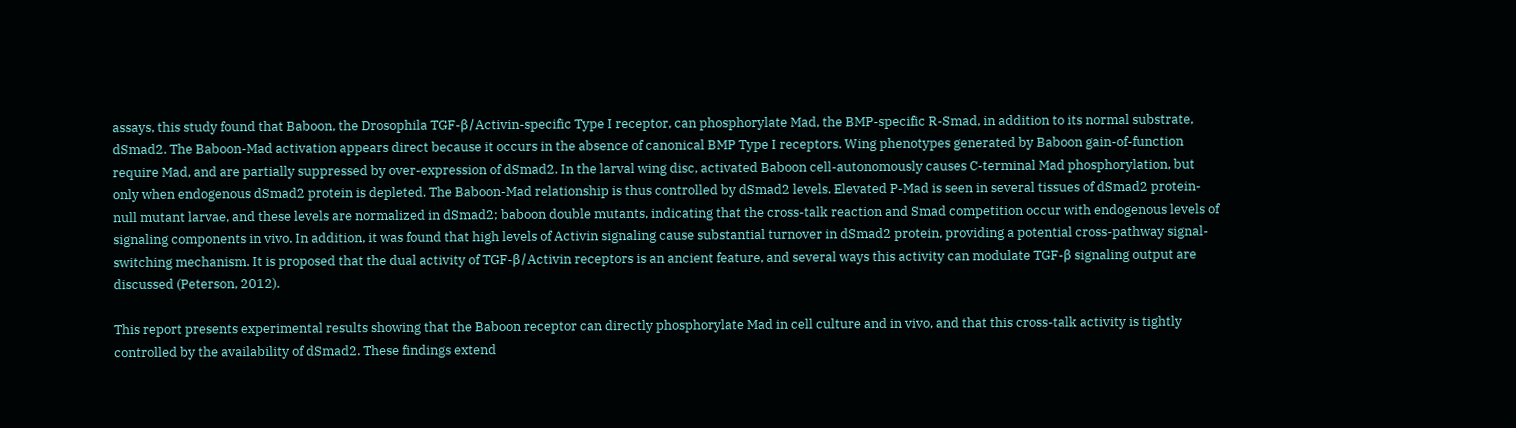assays, this study found that Baboon, the Drosophila TGF-β/Activin-specific Type I receptor, can phosphorylate Mad, the BMP-specific R-Smad, in addition to its normal substrate, dSmad2. The Baboon-Mad activation appears direct because it occurs in the absence of canonical BMP Type I receptors. Wing phenotypes generated by Baboon gain-of-function require Mad, and are partially suppressed by over-expression of dSmad2. In the larval wing disc, activated Baboon cell-autonomously causes C-terminal Mad phosphorylation, but only when endogenous dSmad2 protein is depleted. The Baboon-Mad relationship is thus controlled by dSmad2 levels. Elevated P-Mad is seen in several tissues of dSmad2 protein-null mutant larvae, and these levels are normalized in dSmad2; baboon double mutants, indicating that the cross-talk reaction and Smad competition occur with endogenous levels of signaling components in vivo. In addition, it was found that high levels of Activin signaling cause substantial turnover in dSmad2 protein, providing a potential cross-pathway signal-switching mechanism. It is proposed that the dual activity of TGF-β/Activin receptors is an ancient feature, and several ways this activity can modulate TGF-β signaling output are discussed (Peterson, 2012).

This report presents experimental results showing that the Baboon receptor can directly phosphorylate Mad in cell culture and in vivo, and that this cross-talk activity is tightly controlled by the availability of dSmad2. These findings extend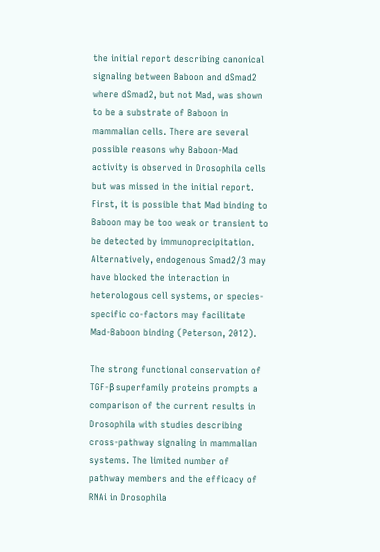the initial report describing canonical signaling between Baboon and dSmad2 where dSmad2, but not Mad, was shown to be a substrate of Baboon in mammalian cells. There are several possible reasons why Baboon-Mad activity is observed in Drosophila cells but was missed in the initial report. First, it is possible that Mad binding to Baboon may be too weak or transient to be detected by immunoprecipitation. Alternatively, endogenous Smad2/3 may have blocked the interaction in heterologous cell systems, or species-specific co-factors may facilitate Mad-Baboon binding (Peterson, 2012).

The strong functional conservation of TGF-β superfamily proteins prompts a comparison of the current results in Drosophila with studies describing cross-pathway signaling in mammalian systems. The limited number of pathway members and the efficacy of RNAi in Drosophila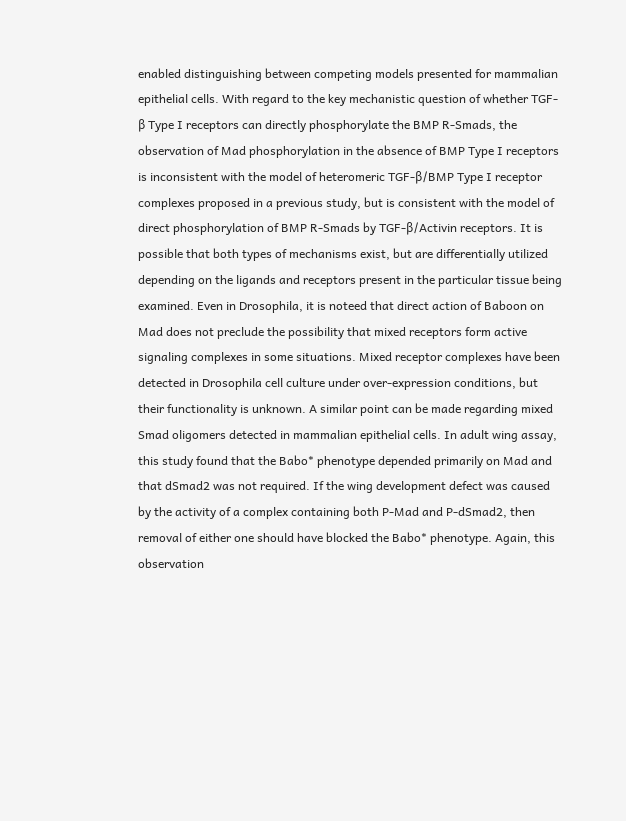enabled distinguishing between competing models presented for mammalian epithelial cells. With regard to the key mechanistic question of whether TGF-β Type I receptors can directly phosphorylate the BMP R-Smads, the observation of Mad phosphorylation in the absence of BMP Type I receptors is inconsistent with the model of heteromeric TGF-β/BMP Type I receptor complexes proposed in a previous study, but is consistent with the model of direct phosphorylation of BMP R-Smads by TGF-β/Activin receptors. It is possible that both types of mechanisms exist, but are differentially utilized depending on the ligands and receptors present in the particular tissue being examined. Even in Drosophila, it is noteed that direct action of Baboon on Mad does not preclude the possibility that mixed receptors form active signaling complexes in some situations. Mixed receptor complexes have been detected in Drosophila cell culture under over-expression conditions, but their functionality is unknown. A similar point can be made regarding mixed Smad oligomers detected in mammalian epithelial cells. In adult wing assay, this study found that the Babo* phenotype depended primarily on Mad and that dSmad2 was not required. If the wing development defect was caused by the activity of a complex containing both P-Mad and P-dSmad2, then removal of either one should have blocked the Babo* phenotype. Again, this observation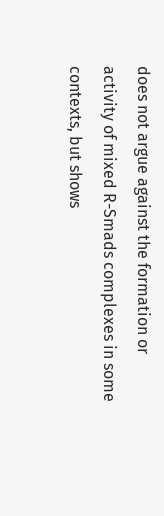does not argue against the formation or activity of mixed R-Smads complexes in some contexts, but shows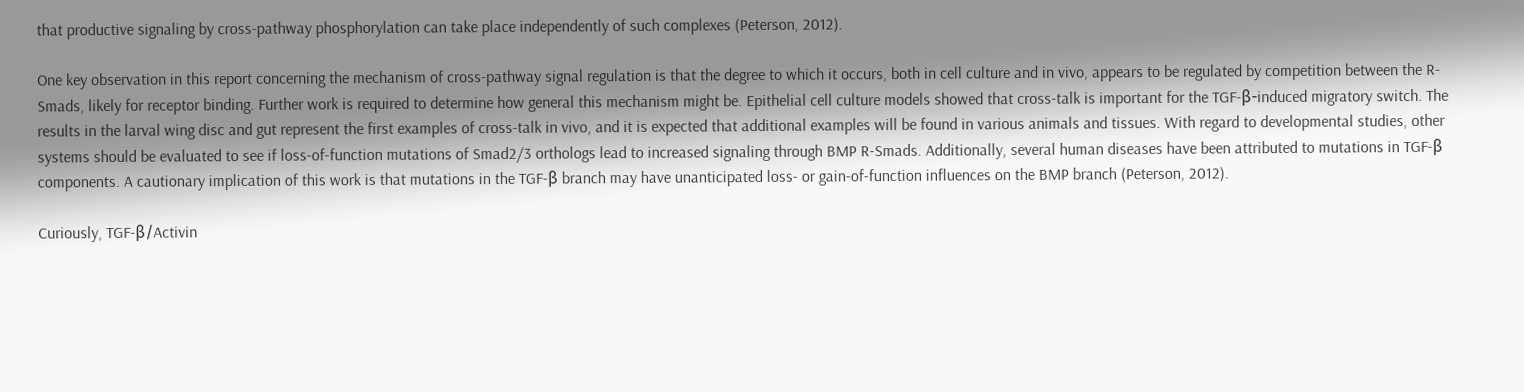that productive signaling by cross-pathway phosphorylation can take place independently of such complexes (Peterson, 2012).

One key observation in this report concerning the mechanism of cross-pathway signal regulation is that the degree to which it occurs, both in cell culture and in vivo, appears to be regulated by competition between the R-Smads, likely for receptor binding. Further work is required to determine how general this mechanism might be. Epithelial cell culture models showed that cross-talk is important for the TGF-β-induced migratory switch. The results in the larval wing disc and gut represent the first examples of cross-talk in vivo, and it is expected that additional examples will be found in various animals and tissues. With regard to developmental studies, other systems should be evaluated to see if loss-of-function mutations of Smad2/3 orthologs lead to increased signaling through BMP R-Smads. Additionally, several human diseases have been attributed to mutations in TGF-β components. A cautionary implication of this work is that mutations in the TGF-β branch may have unanticipated loss- or gain-of-function influences on the BMP branch (Peterson, 2012).

Curiously, TGF-β/Activin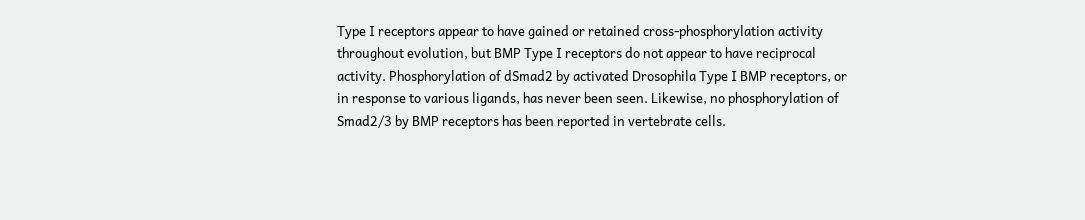Type I receptors appear to have gained or retained cross-phosphorylation activity throughout evolution, but BMP Type I receptors do not appear to have reciprocal activity. Phosphorylation of dSmad2 by activated Drosophila Type I BMP receptors, or in response to various ligands, has never been seen. Likewise, no phosphorylation of Smad2/3 by BMP receptors has been reported in vertebrate cells.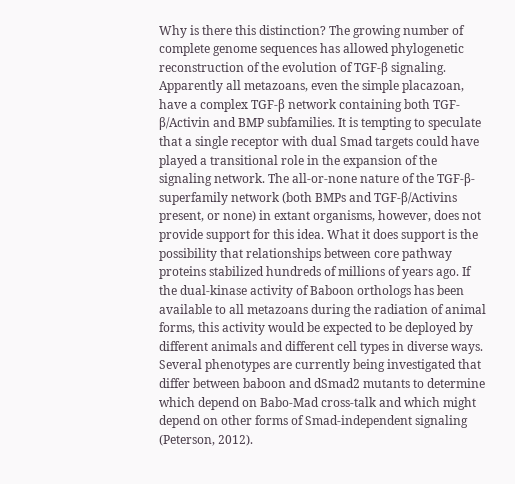Why is there this distinction? The growing number of complete genome sequences has allowed phylogenetic reconstruction of the evolution of TGF-β signaling. Apparently all metazoans, even the simple placazoan, have a complex TGF-β network containing both TGF-β/Activin and BMP subfamilies. It is tempting to speculate that a single receptor with dual Smad targets could have played a transitional role in the expansion of the signaling network. The all-or-none nature of the TGF-β-superfamily network (both BMPs and TGF-β/Activins present, or none) in extant organisms, however, does not provide support for this idea. What it does support is the possibility that relationships between core pathway proteins stabilized hundreds of millions of years ago. If the dual-kinase activity of Baboon orthologs has been available to all metazoans during the radiation of animal forms, this activity would be expected to be deployed by different animals and different cell types in diverse ways. Several phenotypes are currently being investigated that differ between baboon and dSmad2 mutants to determine which depend on Babo-Mad cross-talk and which might depend on other forms of Smad-independent signaling (Peterson, 2012).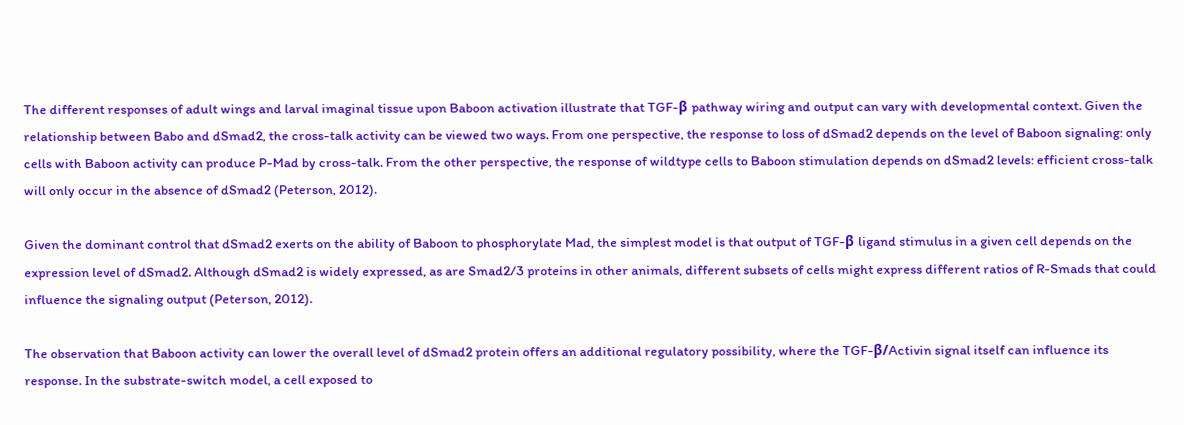The different responses of adult wings and larval imaginal tissue upon Baboon activation illustrate that TGF-β pathway wiring and output can vary with developmental context. Given the relationship between Babo and dSmad2, the cross-talk activity can be viewed two ways. From one perspective, the response to loss of dSmad2 depends on the level of Baboon signaling: only cells with Baboon activity can produce P-Mad by cross-talk. From the other perspective, the response of wildtype cells to Baboon stimulation depends on dSmad2 levels: efficient cross-talk will only occur in the absence of dSmad2 (Peterson, 2012).

Given the dominant control that dSmad2 exerts on the ability of Baboon to phosphorylate Mad, the simplest model is that output of TGF-β ligand stimulus in a given cell depends on the expression level of dSmad2. Although dSmad2 is widely expressed, as are Smad2/3 proteins in other animals, different subsets of cells might express different ratios of R-Smads that could influence the signaling output (Peterson, 2012).

The observation that Baboon activity can lower the overall level of dSmad2 protein offers an additional regulatory possibility, where the TGF-β/Activin signal itself can influence its response. In the substrate-switch model, a cell exposed to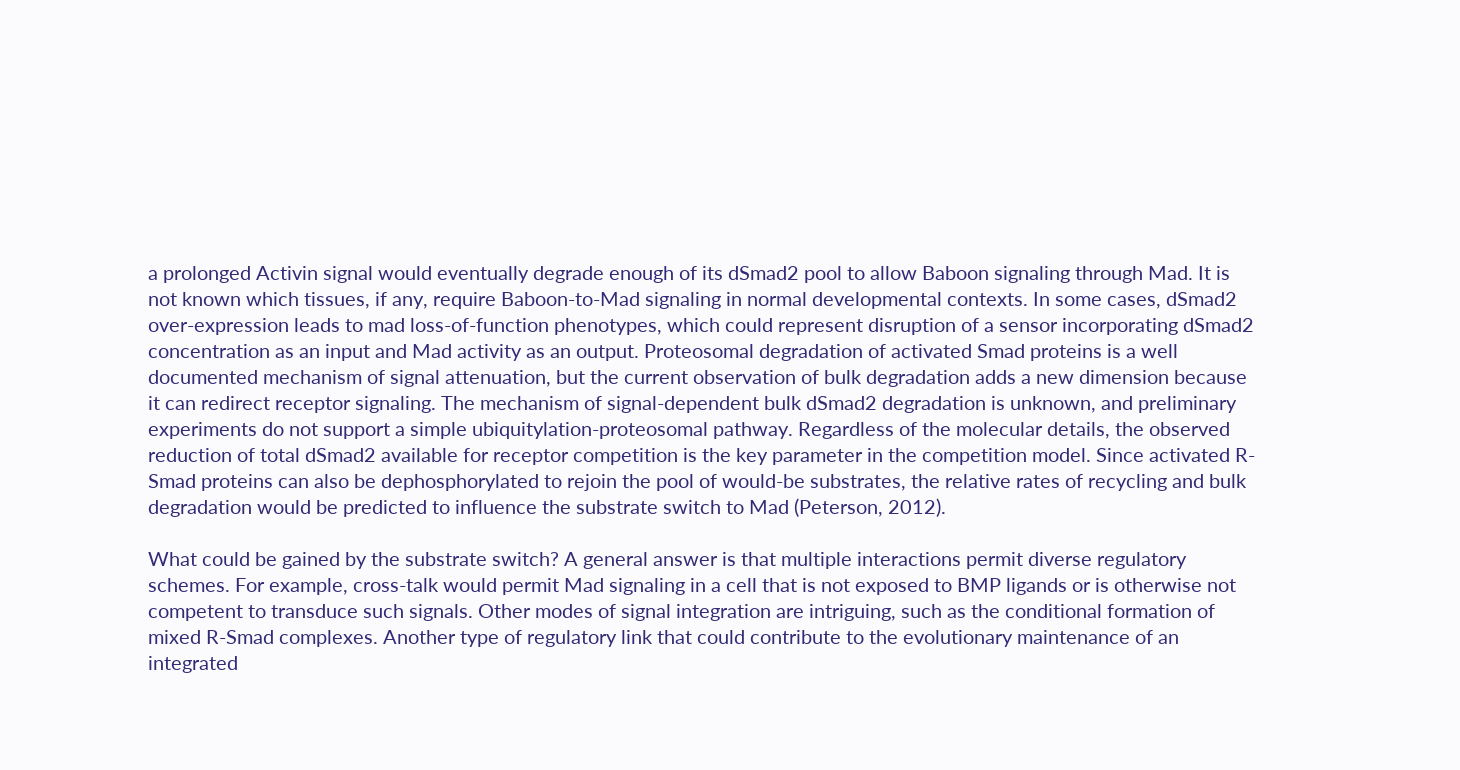a prolonged Activin signal would eventually degrade enough of its dSmad2 pool to allow Baboon signaling through Mad. It is not known which tissues, if any, require Baboon-to-Mad signaling in normal developmental contexts. In some cases, dSmad2 over-expression leads to mad loss-of-function phenotypes, which could represent disruption of a sensor incorporating dSmad2 concentration as an input and Mad activity as an output. Proteosomal degradation of activated Smad proteins is a well documented mechanism of signal attenuation, but the current observation of bulk degradation adds a new dimension because it can redirect receptor signaling. The mechanism of signal-dependent bulk dSmad2 degradation is unknown, and preliminary experiments do not support a simple ubiquitylation-proteosomal pathway. Regardless of the molecular details, the observed reduction of total dSmad2 available for receptor competition is the key parameter in the competition model. Since activated R-Smad proteins can also be dephosphorylated to rejoin the pool of would-be substrates, the relative rates of recycling and bulk degradation would be predicted to influence the substrate switch to Mad (Peterson, 2012).

What could be gained by the substrate switch? A general answer is that multiple interactions permit diverse regulatory schemes. For example, cross-talk would permit Mad signaling in a cell that is not exposed to BMP ligands or is otherwise not competent to transduce such signals. Other modes of signal integration are intriguing, such as the conditional formation of mixed R-Smad complexes. Another type of regulatory link that could contribute to the evolutionary maintenance of an integrated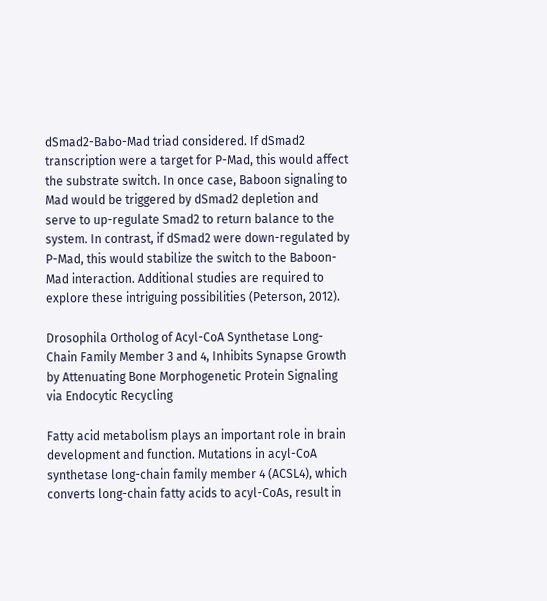dSmad2-Babo-Mad triad considered. If dSmad2 transcription were a target for P-Mad, this would affect the substrate switch. In once case, Baboon signaling to Mad would be triggered by dSmad2 depletion and serve to up-regulate Smad2 to return balance to the system. In contrast, if dSmad2 were down-regulated by P-Mad, this would stabilize the switch to the Baboon-Mad interaction. Additional studies are required to explore these intriguing possibilities (Peterson, 2012).

Drosophila Ortholog of Acyl-CoA Synthetase Long-Chain Family Member 3 and 4, Inhibits Synapse Growth by Attenuating Bone Morphogenetic Protein Signaling via Endocytic Recycling

Fatty acid metabolism plays an important role in brain development and function. Mutations in acyl-CoA synthetase long-chain family member 4 (ACSL4), which converts long-chain fatty acids to acyl-CoAs, result in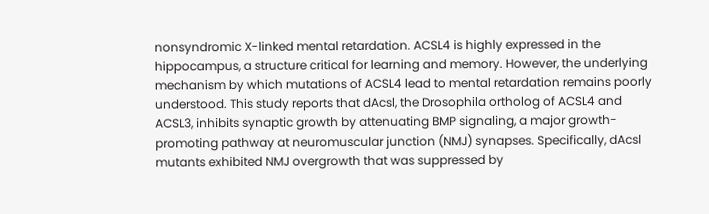nonsyndromic X-linked mental retardation. ACSL4 is highly expressed in the hippocampus, a structure critical for learning and memory. However, the underlying mechanism by which mutations of ACSL4 lead to mental retardation remains poorly understood. This study reports that dAcsl, the Drosophila ortholog of ACSL4 and ACSL3, inhibits synaptic growth by attenuating BMP signaling, a major growth-promoting pathway at neuromuscular junction (NMJ) synapses. Specifically, dAcsl mutants exhibited NMJ overgrowth that was suppressed by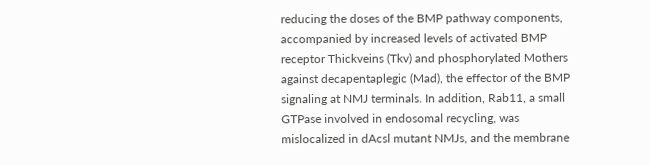reducing the doses of the BMP pathway components, accompanied by increased levels of activated BMP receptor Thickveins (Tkv) and phosphorylated Mothers against decapentaplegic (Mad), the effector of the BMP signaling at NMJ terminals. In addition, Rab11, a small GTPase involved in endosomal recycling, was mislocalized in dAcsl mutant NMJs, and the membrane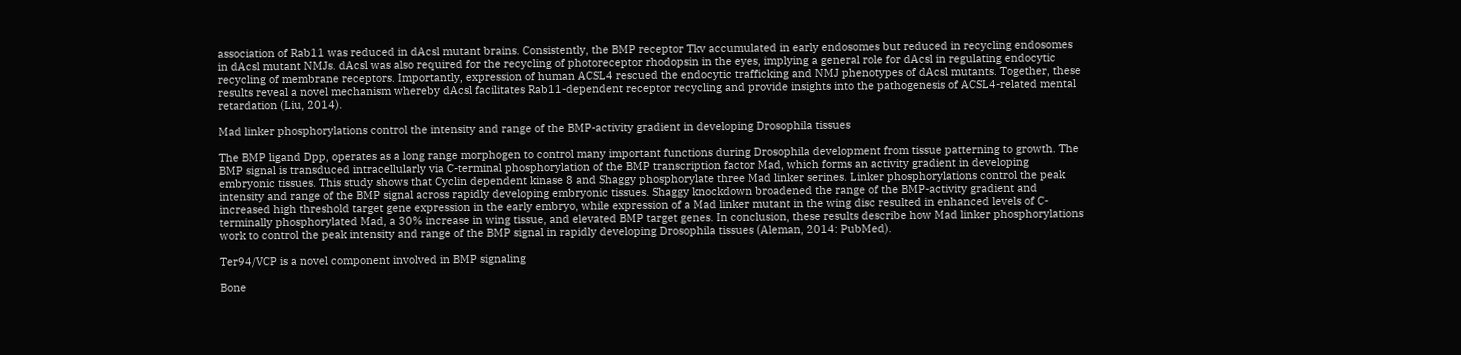association of Rab11 was reduced in dAcsl mutant brains. Consistently, the BMP receptor Tkv accumulated in early endosomes but reduced in recycling endosomes in dAcsl mutant NMJs. dAcsl was also required for the recycling of photoreceptor rhodopsin in the eyes, implying a general role for dAcsl in regulating endocytic recycling of membrane receptors. Importantly, expression of human ACSL4 rescued the endocytic trafficking and NMJ phenotypes of dAcsl mutants. Together, these results reveal a novel mechanism whereby dAcsl facilitates Rab11-dependent receptor recycling and provide insights into the pathogenesis of ACSL4-related mental retardation (Liu, 2014).

Mad linker phosphorylations control the intensity and range of the BMP-activity gradient in developing Drosophila tissues

The BMP ligand Dpp, operates as a long range morphogen to control many important functions during Drosophila development from tissue patterning to growth. The BMP signal is transduced intracellularly via C-terminal phosphorylation of the BMP transcription factor Mad, which forms an activity gradient in developing embryonic tissues. This study shows that Cyclin dependent kinase 8 and Shaggy phosphorylate three Mad linker serines. Linker phosphorylations control the peak intensity and range of the BMP signal across rapidly developing embryonic tissues. Shaggy knockdown broadened the range of the BMP-activity gradient and increased high threshold target gene expression in the early embryo, while expression of a Mad linker mutant in the wing disc resulted in enhanced levels of C-terminally phosphorylated Mad, a 30% increase in wing tissue, and elevated BMP target genes. In conclusion, these results describe how Mad linker phosphorylations work to control the peak intensity and range of the BMP signal in rapidly developing Drosophila tissues (Aleman, 2014: PubMed).

Ter94/VCP is a novel component involved in BMP signaling

Bone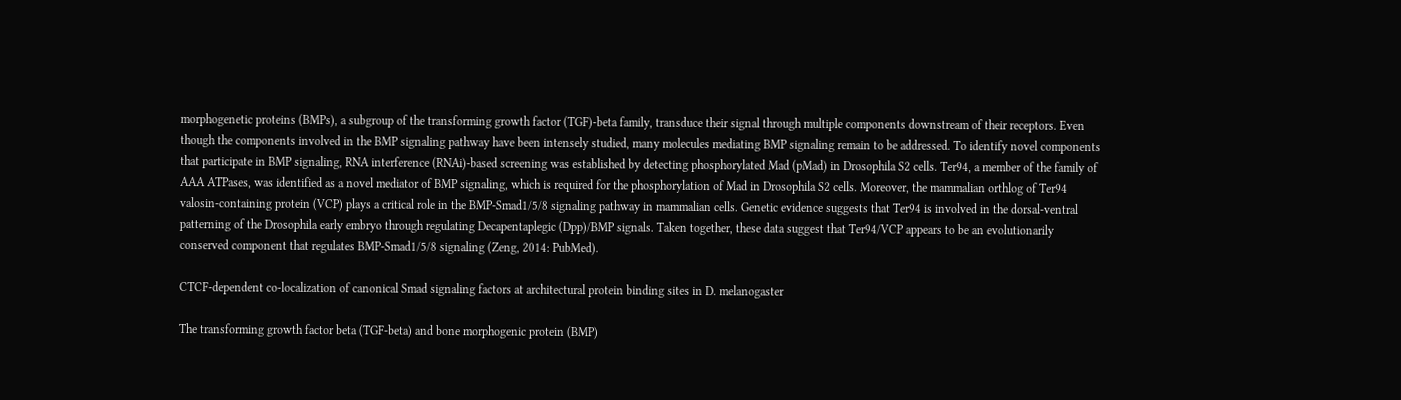morphogenetic proteins (BMPs), a subgroup of the transforming growth factor (TGF)-beta family, transduce their signal through multiple components downstream of their receptors. Even though the components involved in the BMP signaling pathway have been intensely studied, many molecules mediating BMP signaling remain to be addressed. To identify novel components that participate in BMP signaling, RNA interference (RNAi)-based screening was established by detecting phosphorylated Mad (pMad) in Drosophila S2 cells. Ter94, a member of the family of AAA ATPases, was identified as a novel mediator of BMP signaling, which is required for the phosphorylation of Mad in Drosophila S2 cells. Moreover, the mammalian orthlog of Ter94 valosin-containing protein (VCP) plays a critical role in the BMP-Smad1/5/8 signaling pathway in mammalian cells. Genetic evidence suggests that Ter94 is involved in the dorsal-ventral patterning of the Drosophila early embryo through regulating Decapentaplegic (Dpp)/BMP signals. Taken together, these data suggest that Ter94/VCP appears to be an evolutionarily conserved component that regulates BMP-Smad1/5/8 signaling (Zeng, 2014: PubMed).

CTCF-dependent co-localization of canonical Smad signaling factors at architectural protein binding sites in D. melanogaster

The transforming growth factor beta (TGF-beta) and bone morphogenic protein (BMP)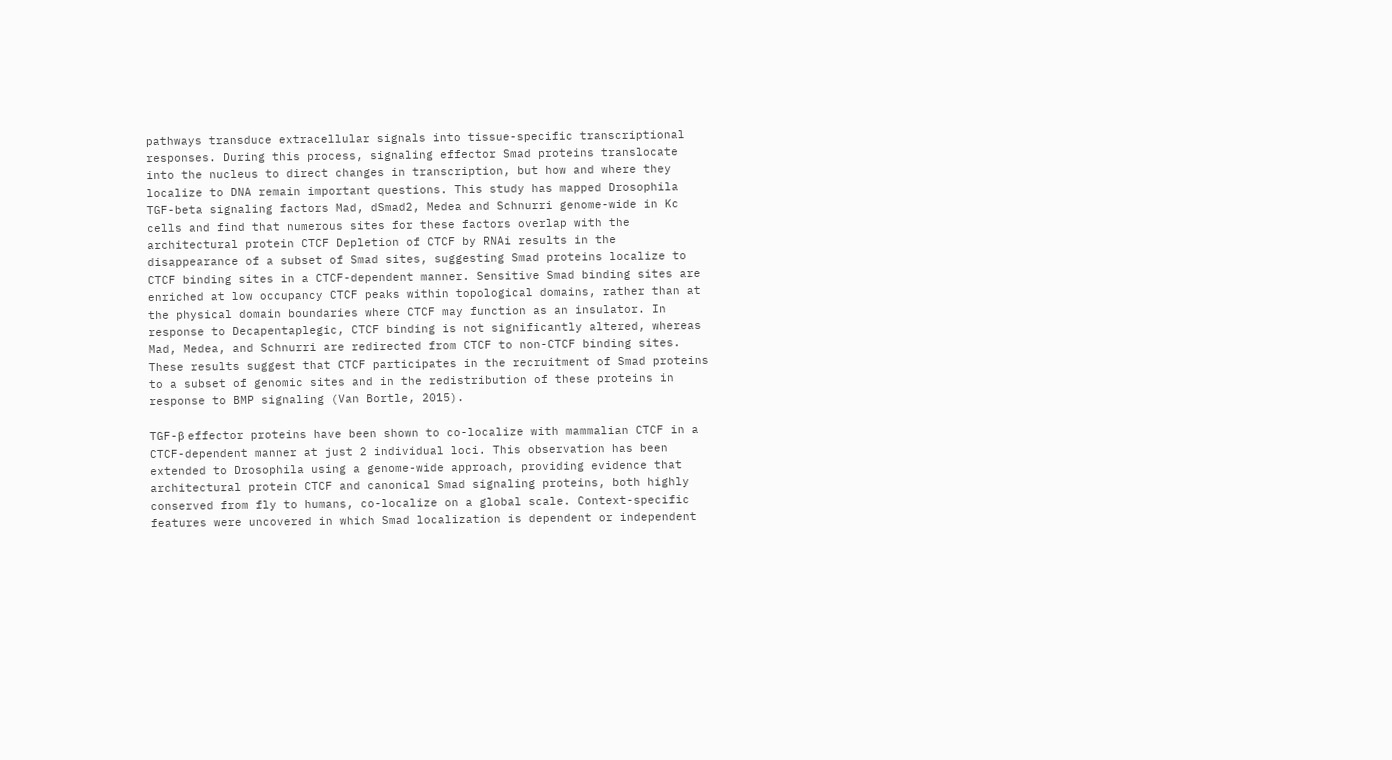pathways transduce extracellular signals into tissue-specific transcriptional responses. During this process, signaling effector Smad proteins translocate into the nucleus to direct changes in transcription, but how and where they localize to DNA remain important questions. This study has mapped Drosophila TGF-beta signaling factors Mad, dSmad2, Medea and Schnurri genome-wide in Kc cells and find that numerous sites for these factors overlap with the architectural protein CTCF Depletion of CTCF by RNAi results in the disappearance of a subset of Smad sites, suggesting Smad proteins localize to CTCF binding sites in a CTCF-dependent manner. Sensitive Smad binding sites are enriched at low occupancy CTCF peaks within topological domains, rather than at the physical domain boundaries where CTCF may function as an insulator. In response to Decapentaplegic, CTCF binding is not significantly altered, whereas Mad, Medea, and Schnurri are redirected from CTCF to non-CTCF binding sites. These results suggest that CTCF participates in the recruitment of Smad proteins to a subset of genomic sites and in the redistribution of these proteins in response to BMP signaling (Van Bortle, 2015).

TGF-β effector proteins have been shown to co-localize with mammalian CTCF in a CTCF-dependent manner at just 2 individual loci. This observation has been extended to Drosophila using a genome-wide approach, providing evidence that architectural protein CTCF and canonical Smad signaling proteins, both highly conserved from fly to humans, co-localize on a global scale. Context-specific features were uncovered in which Smad localization is dependent or independent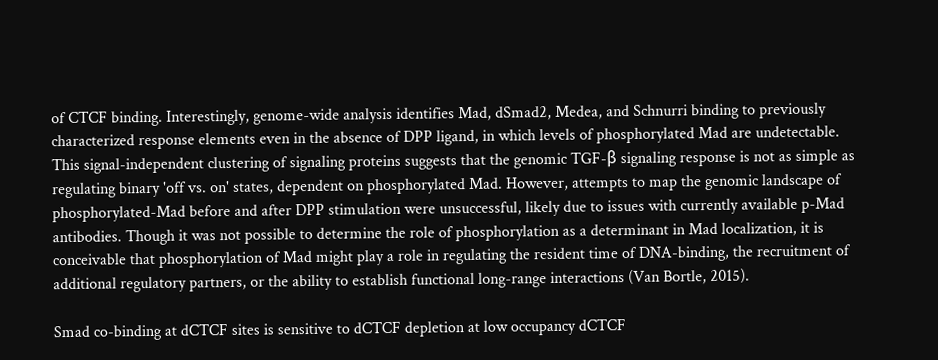of CTCF binding. Interestingly, genome-wide analysis identifies Mad, dSmad2, Medea, and Schnurri binding to previously characterized response elements even in the absence of DPP ligand, in which levels of phosphorylated Mad are undetectable. This signal-independent clustering of signaling proteins suggests that the genomic TGF-β signaling response is not as simple as regulating binary 'off vs. on' states, dependent on phosphorylated Mad. However, attempts to map the genomic landscape of phosphorylated-Mad before and after DPP stimulation were unsuccessful, likely due to issues with currently available p-Mad antibodies. Though it was not possible to determine the role of phosphorylation as a determinant in Mad localization, it is conceivable that phosphorylation of Mad might play a role in regulating the resident time of DNA-binding, the recruitment of additional regulatory partners, or the ability to establish functional long-range interactions (Van Bortle, 2015).

Smad co-binding at dCTCF sites is sensitive to dCTCF depletion at low occupancy dCTCF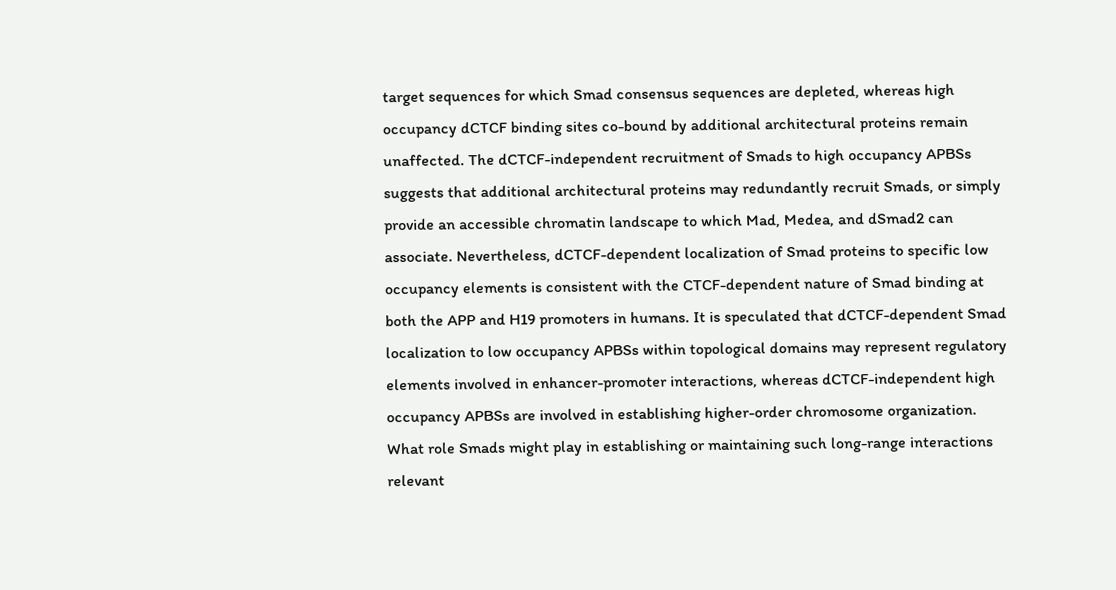target sequences for which Smad consensus sequences are depleted, whereas high occupancy dCTCF binding sites co-bound by additional architectural proteins remain unaffected. The dCTCF-independent recruitment of Smads to high occupancy APBSs suggests that additional architectural proteins may redundantly recruit Smads, or simply provide an accessible chromatin landscape to which Mad, Medea, and dSmad2 can associate. Nevertheless, dCTCF-dependent localization of Smad proteins to specific low occupancy elements is consistent with the CTCF-dependent nature of Smad binding at both the APP and H19 promoters in humans. It is speculated that dCTCF-dependent Smad localization to low occupancy APBSs within topological domains may represent regulatory elements involved in enhancer-promoter interactions, whereas dCTCF-independent high occupancy APBSs are involved in establishing higher-order chromosome organization. What role Smads might play in establishing or maintaining such long-range interactions relevant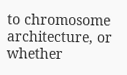to chromosome architecture, or whether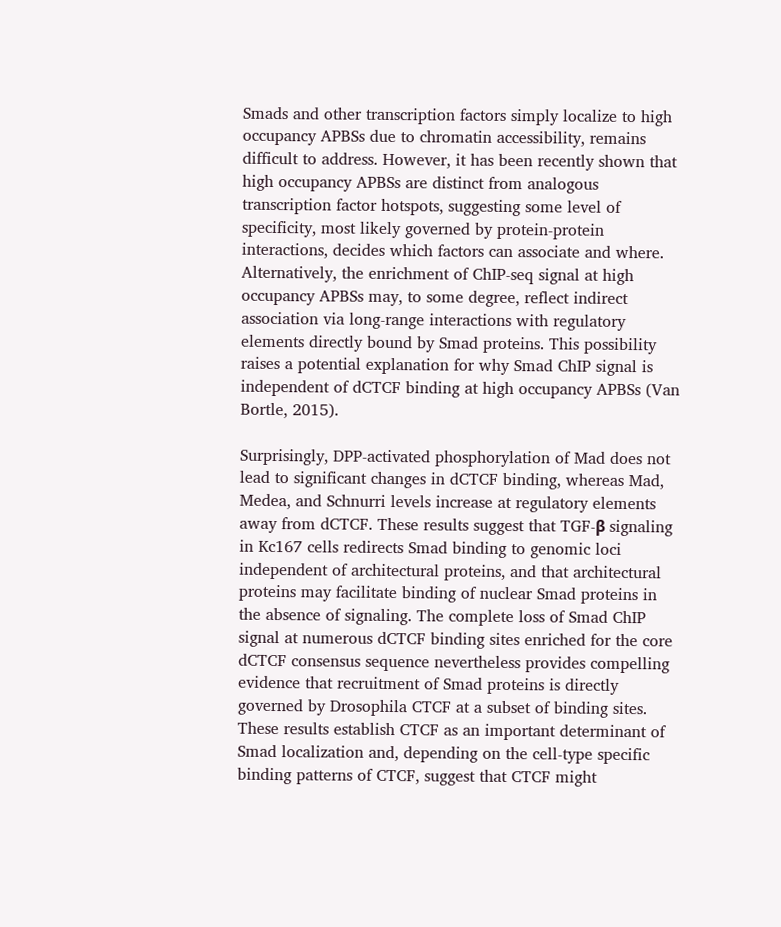Smads and other transcription factors simply localize to high occupancy APBSs due to chromatin accessibility, remains difficult to address. However, it has been recently shown that high occupancy APBSs are distinct from analogous transcription factor hotspots, suggesting some level of specificity, most likely governed by protein-protein interactions, decides which factors can associate and where. Alternatively, the enrichment of ChIP-seq signal at high occupancy APBSs may, to some degree, reflect indirect association via long-range interactions with regulatory elements directly bound by Smad proteins. This possibility raises a potential explanation for why Smad ChIP signal is independent of dCTCF binding at high occupancy APBSs (Van Bortle, 2015).

Surprisingly, DPP-activated phosphorylation of Mad does not lead to significant changes in dCTCF binding, whereas Mad, Medea, and Schnurri levels increase at regulatory elements away from dCTCF. These results suggest that TGF-β signaling in Kc167 cells redirects Smad binding to genomic loci independent of architectural proteins, and that architectural proteins may facilitate binding of nuclear Smad proteins in the absence of signaling. The complete loss of Smad ChIP signal at numerous dCTCF binding sites enriched for the core dCTCF consensus sequence nevertheless provides compelling evidence that recruitment of Smad proteins is directly governed by Drosophila CTCF at a subset of binding sites. These results establish CTCF as an important determinant of Smad localization and, depending on the cell-type specific binding patterns of CTCF, suggest that CTCF might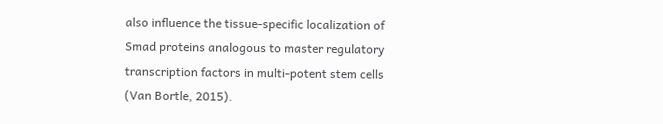also influence the tissue-specific localization of Smad proteins analogous to master regulatory transcription factors in multi-potent stem cells (Van Bortle, 2015).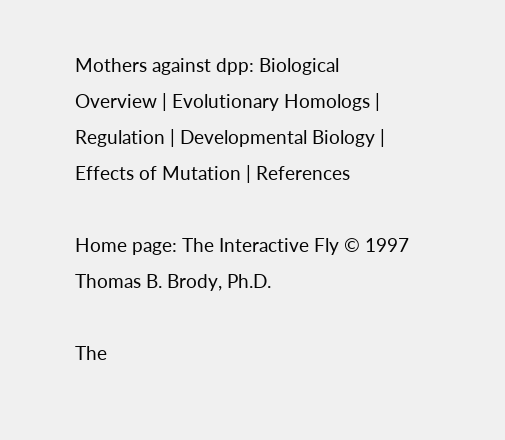Mothers against dpp: Biological Overview | Evolutionary Homologs | Regulation | Developmental Biology | Effects of Mutation | References

Home page: The Interactive Fly © 1997 Thomas B. Brody, Ph.D.

The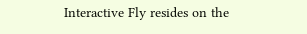Interactive Fly resides on the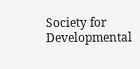Society for Developmental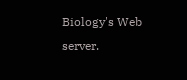Biology's Web server.